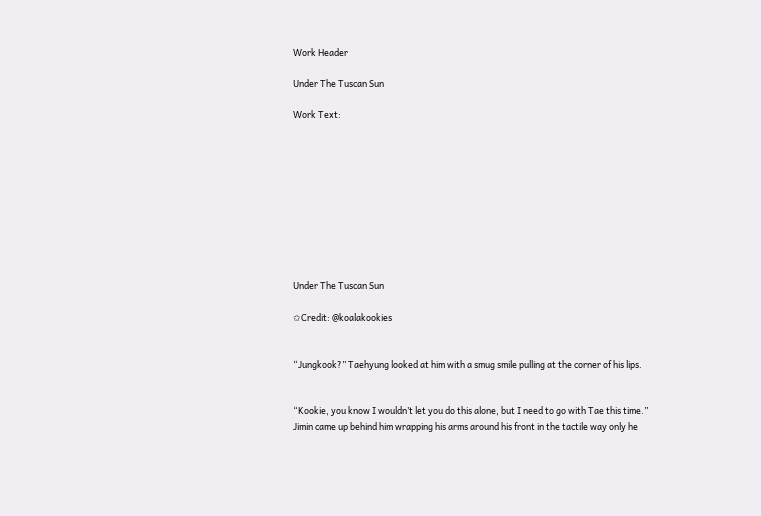Work Header

Under The Tuscan Sun

Work Text:










Under The Tuscan Sun

✩Credit: @koalakookies


“Jungkook?” Taehyung looked at him with a smug smile pulling at the corner of his lips.


“Kookie, you know I wouldn’t let you do this alone, but I need to go with Tae this time.” Jimin came up behind him wrapping his arms around his front in the tactile way only he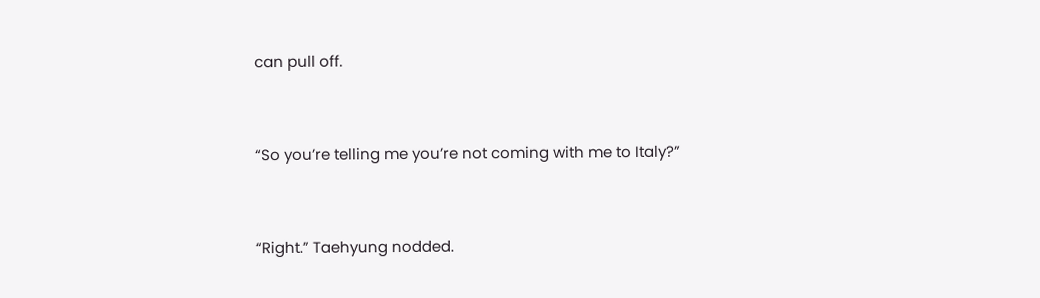can pull off.


“So you’re telling me you’re not coming with me to Italy?”


“Right.” Taehyung nodded.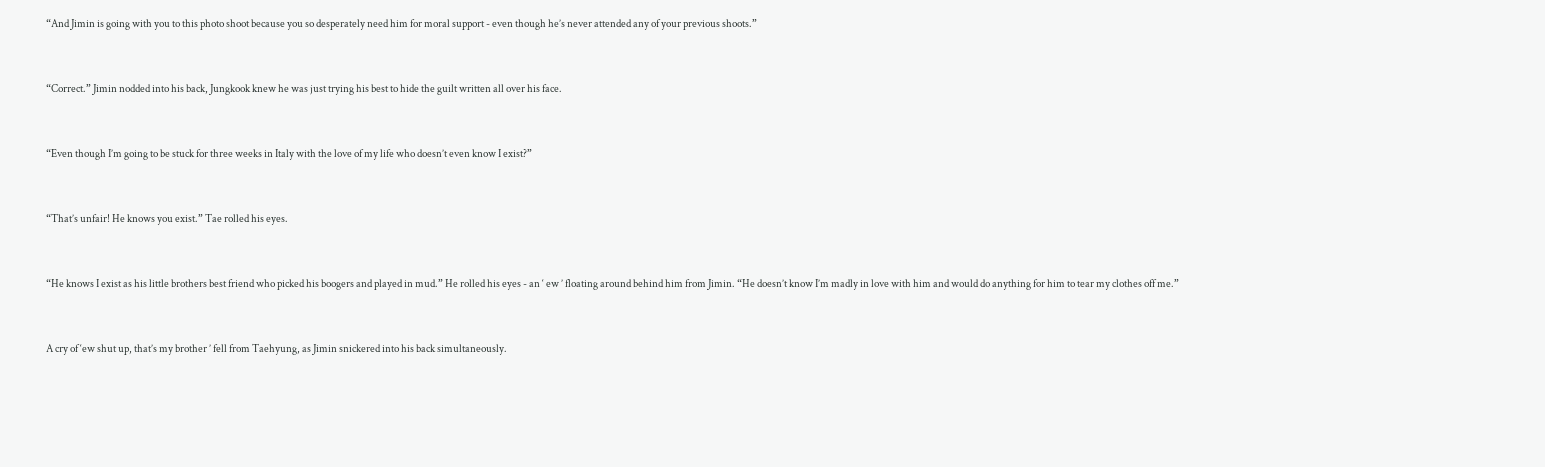“And Jimin is going with you to this photo shoot because you so desperately need him for moral support - even though he’s never attended any of your previous shoots.”


“Correct.” Jimin nodded into his back, Jungkook knew he was just trying his best to hide the guilt written all over his face.


“Even though I’m going to be stuck for three weeks in Italy with the love of my life who doesn’t even know I exist?”


“That’s unfair! He knows you exist.” Tae rolled his eyes.


“He knows I exist as his little brothers best friend who picked his boogers and played in mud.” He rolled his eyes - an ‘ ew ’ floating around behind him from Jimin. “He doesn’t know I’m madly in love with him and would do anything for him to tear my clothes off me.”


A cry of ‘ew shut up, that’s my brother ’ fell from Taehyung, as Jimin snickered into his back simultaneously.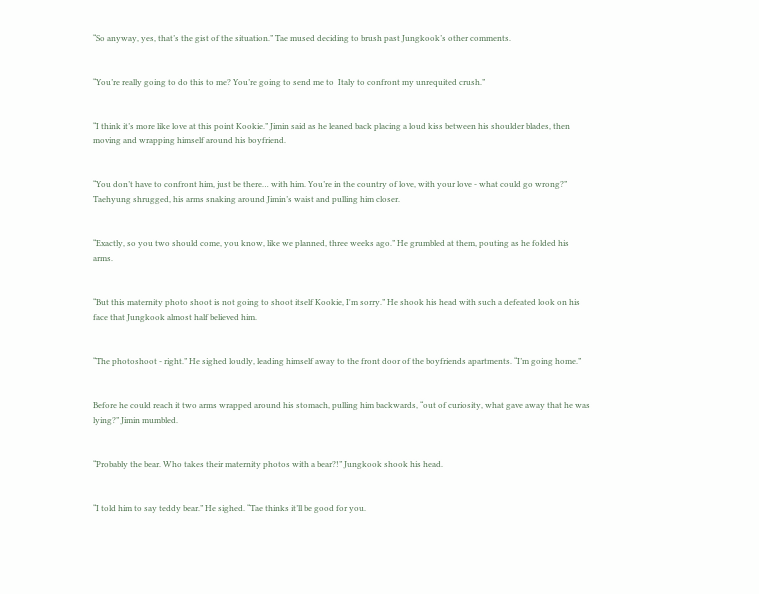“So anyway, yes, that’s the gist of the situation.” Tae mused deciding to brush past Jungkook’s other comments.


“You’re really going to do this to me? You’re going to send me to  Italy to confront my unrequited crush.”


“I think it’s more like love at this point Kookie.” Jimin said as he leaned back placing a loud kiss between his shoulder blades, then moving and wrapping himself around his boyfriend.


“You don’t have to confront him, just be there… with him. You’re in the country of love, with your love - what could go wrong?” Taehyung shrugged, his arms snaking around Jimin’s waist and pulling him closer.


“Exactly, so you two should come, you know, like we planned, three weeks ago.” He grumbled at them, pouting as he folded his arms.


“But this maternity photo shoot is not going to shoot itself Kookie, I'm sorry.” He shook his head with such a defeated look on his face that Jungkook almost half believed him.


“The photoshoot - right.” He sighed loudly, leading himself away to the front door of the boyfriends apartments. “I’m going home.”


Before he could reach it two arms wrapped around his stomach, pulling him backwards, “out of curiosity, what gave away that he was lying?” Jimin mumbled.


“Probably the bear. Who takes their maternity photos with a bear?!” Jungkook shook his head.


“I told him to say teddy bear.” He sighed. “Tae thinks it’ll be good for you.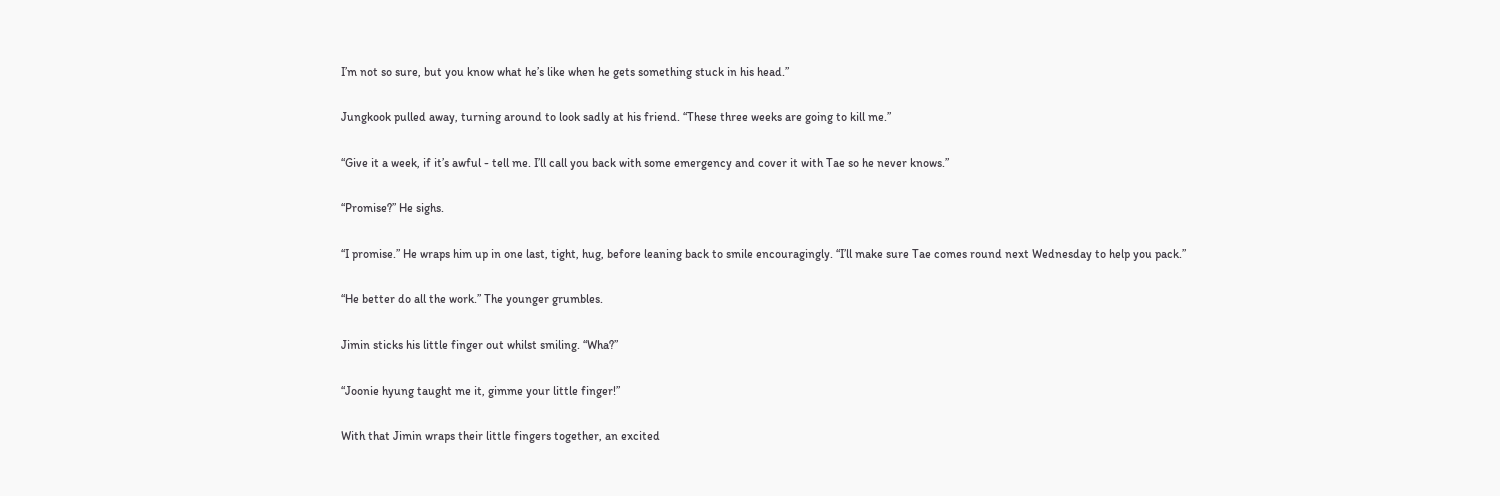I’m not so sure, but you know what he’s like when he gets something stuck in his head.”


Jungkook pulled away, turning around to look sadly at his friend. “These three weeks are going to kill me.”


“Give it a week, if it’s awful - tell me. I’ll call you back with some emergency and cover it with Tae so he never knows.”


“Promise?” He sighs.


“I promise.” He wraps him up in one last, tight, hug, before leaning back to smile encouragingly. “I’ll make sure Tae comes round next Wednesday to help you pack.”


“He better do all the work.” The younger grumbles.


Jimin sticks his little finger out whilst smiling. “Wha?”


“Joonie hyung taught me it, gimme your little finger!”


With that Jimin wraps their little fingers together, an excited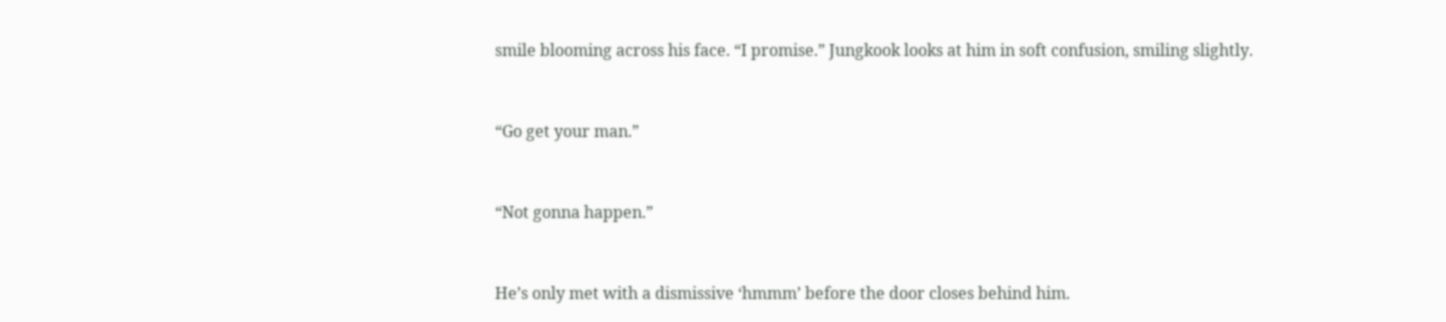smile blooming across his face. “I promise.” Jungkook looks at him in soft confusion, smiling slightly.


“Go get your man.”


“Not gonna happen.”


He’s only met with a dismissive ‘hmmm’ before the door closes behind him.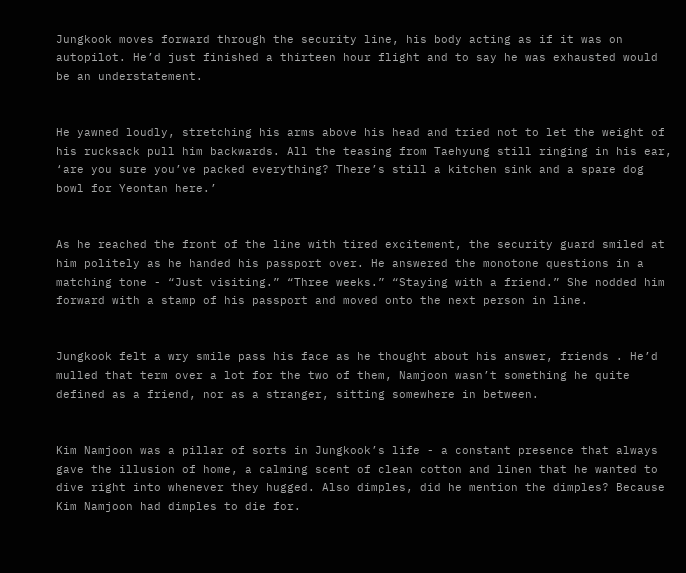Jungkook moves forward through the security line, his body acting as if it was on autopilot. He’d just finished a thirteen hour flight and to say he was exhausted would be an understatement.


He yawned loudly, stretching his arms above his head and tried not to let the weight of his rucksack pull him backwards. All the teasing from Taehyung still ringing in his ear, ‘are you sure you’ve packed everything? There’s still a kitchen sink and a spare dog bowl for Yeontan here.’


As he reached the front of the line with tired excitement, the security guard smiled at him politely as he handed his passport over. He answered the monotone questions in a matching tone - “Just visiting.” “Three weeks.” “Staying with a friend.” She nodded him forward with a stamp of his passport and moved onto the next person in line.


Jungkook felt a wry smile pass his face as he thought about his answer, friends . He’d mulled that term over a lot for the two of them, Namjoon wasn’t something he quite defined as a friend, nor as a stranger, sitting somewhere in between.


Kim Namjoon was a pillar of sorts in Jungkook’s life - a constant presence that always gave the illusion of home, a calming scent of clean cotton and linen that he wanted to dive right into whenever they hugged. Also dimples, did he mention the dimples? Because Kim Namjoon had dimples to die for.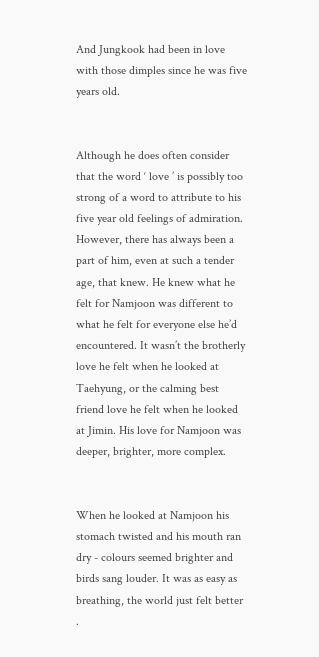And Jungkook had been in love with those dimples since he was five years old.


Although he does often consider that the word ‘ love ’ is possibly too strong of a word to attribute to his five year old feelings of admiration. However, there has always been a part of him, even at such a tender age, that knew. He knew what he felt for Namjoon was different to what he felt for everyone else he’d encountered. It wasn’t the brotherly love he felt when he looked at Taehyung, or the calming best friend love he felt when he looked at Jimin. His love for Namjoon was deeper, brighter, more complex.


When he looked at Namjoon his stomach twisted and his mouth ran dry - colours seemed brighter and birds sang louder. It was as easy as breathing, the world just felt better .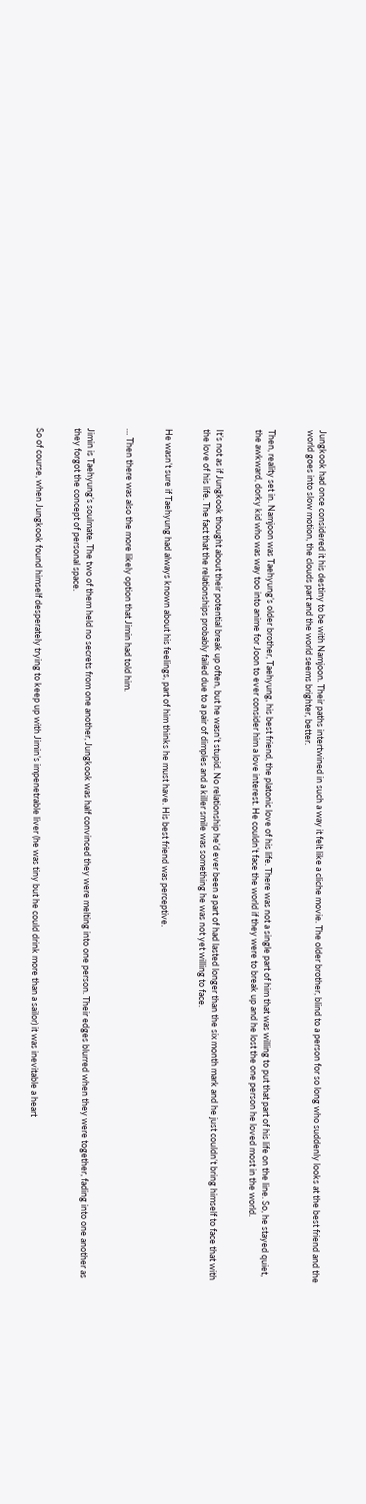Jungkook had once considered it his destiny to be with Namjoon. Their paths intertwined in such a way it felt like a cliche movie. The older brother, blind to a person for so long who suddenly looks at the best friend and the world goes into slow motion, the clouds part and the world seems brighter, better.


Then, reality set in. Namjoon was Taehyung’s older brother, Taehyung, his best friend, the platonic love of his life. There was not a single part of him that was willing to put that part of his life on the line. So, he stayed quiet, the awkward, dorky kid who was way too into anime for Joon to ever consider him a love interest. He couldn’t face the world if they were to break up and he lost the one person he loved most in the world.


It’s not as if Jungkook thought about their potential break up often, but he wasn’t stupid. No relationship he’d ever been a part of had lasted longer than the six month mark and he just couldn’t bring himself to face that with the love of his life. The fact that the relationships probably failed due to a pair of dimples and a killer smile was something he was not yet willing to face.


He wasn’t sure if Taehyung had always known about his feelings, part of him thinks he must have. His best friend was perceptive.


… Then there was also the more likely option that Jimin had told him.


Jimin is Taehyung’s soulmate. The two of them held no secrets from one another, Jungkook was half convinced they were melting into one person. Their edges blurred when they were together, fading into one another as they forgot the concept of personal space.


So of course, when Jungkook found himself desperately trying to keep up with Jimin’s impenetrable liver (he was tiny but he could drink more than a sailor) it was inevitable a heart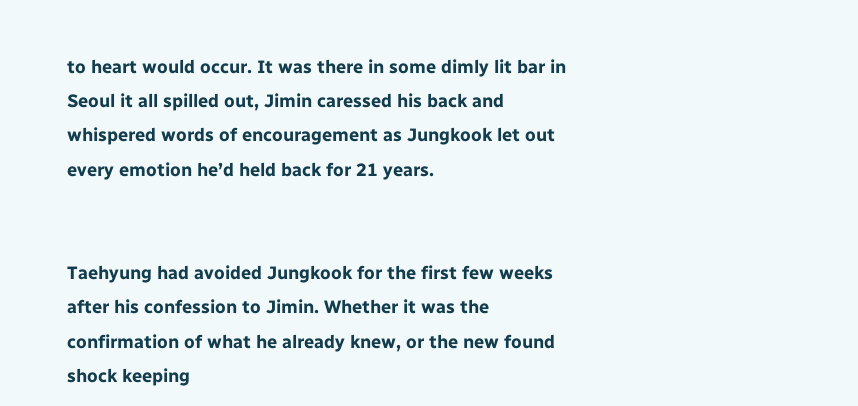to heart would occur. It was there in some dimly lit bar in Seoul it all spilled out, Jimin caressed his back and whispered words of encouragement as Jungkook let out every emotion he’d held back for 21 years.


Taehyung had avoided Jungkook for the first few weeks after his confession to Jimin. Whether it was the confirmation of what he already knew, or the new found shock keeping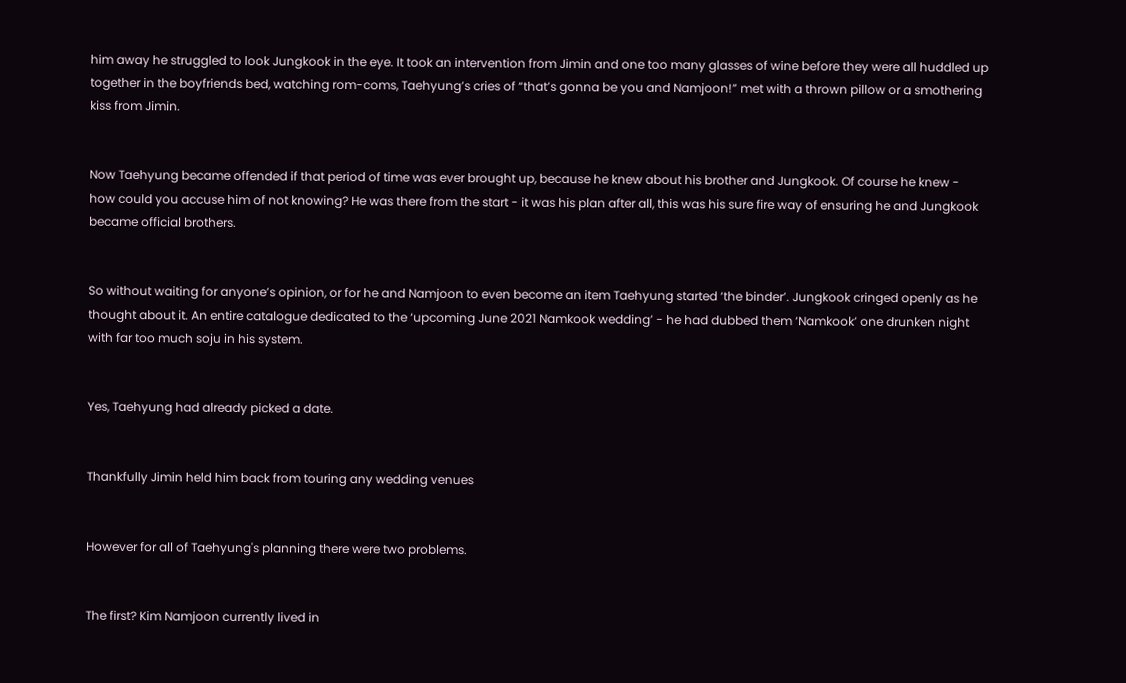him away he struggled to look Jungkook in the eye. It took an intervention from Jimin and one too many glasses of wine before they were all huddled up together in the boyfriends bed, watching rom-coms, Taehyung’s cries of “that’s gonna be you and Namjoon!” met with a thrown pillow or a smothering kiss from Jimin.


Now Taehyung became offended if that period of time was ever brought up, because he knew about his brother and Jungkook. Of course he knew - how could you accuse him of not knowing? He was there from the start - it was his plan after all, this was his sure fire way of ensuring he and Jungkook became official brothers.


So without waiting for anyone’s opinion, or for he and Namjoon to even become an item Taehyung started ‘the binder’. Jungkook cringed openly as he thought about it. An entire catalogue dedicated to the ‘upcoming June 2021 Namkook wedding’ - he had dubbed them ‘Namkook’ one drunken night with far too much soju in his system.


Yes, Taehyung had already picked a date.


Thankfully Jimin held him back from touring any wedding venues


However for all of Taehyung's planning there were two problems.


The first? Kim Namjoon currently lived in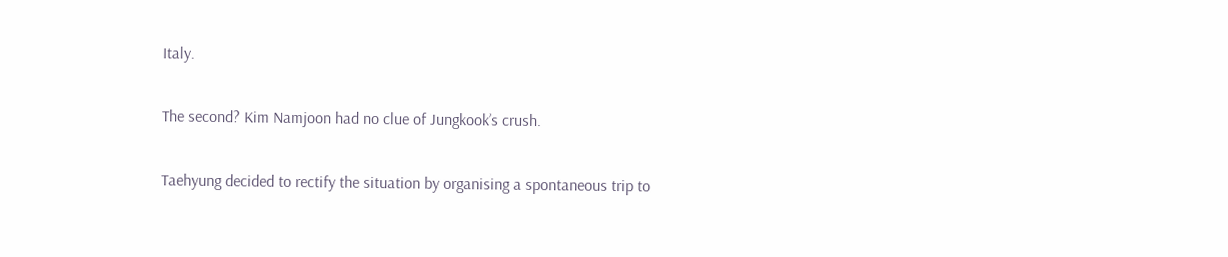Italy.


The second? Kim Namjoon had no clue of Jungkook’s crush.


Taehyung decided to rectify the situation by organising a spontaneous trip to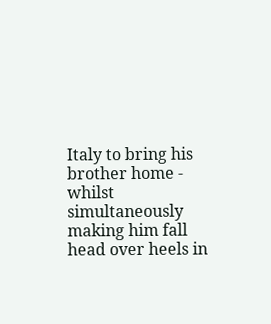Italy to bring his brother home - whilst simultaneously making him fall head over heels in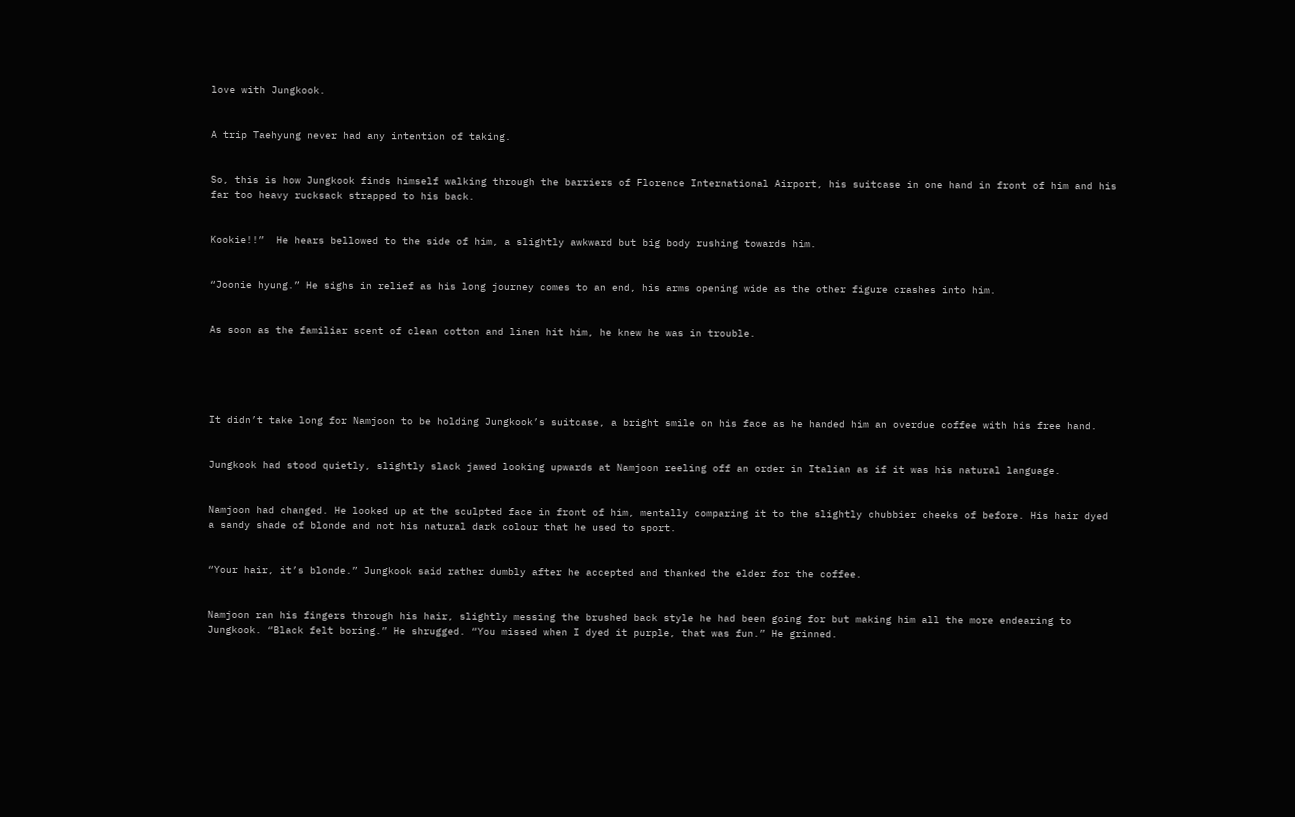love with Jungkook.


A trip Taehyung never had any intention of taking.


So, this is how Jungkook finds himself walking through the barriers of Florence International Airport, his suitcase in one hand in front of him and his far too heavy rucksack strapped to his back.


Kookie!!”  He hears bellowed to the side of him, a slightly awkward but big body rushing towards him.


“Joonie hyung.” He sighs in relief as his long journey comes to an end, his arms opening wide as the other figure crashes into him.


As soon as the familiar scent of clean cotton and linen hit him, he knew he was in trouble.





It didn’t take long for Namjoon to be holding Jungkook’s suitcase, a bright smile on his face as he handed him an overdue coffee with his free hand.


Jungkook had stood quietly, slightly slack jawed looking upwards at Namjoon reeling off an order in Italian as if it was his natural language.


Namjoon had changed. He looked up at the sculpted face in front of him, mentally comparing it to the slightly chubbier cheeks of before. His hair dyed a sandy shade of blonde and not his natural dark colour that he used to sport.


“Your hair, it’s blonde.” Jungkook said rather dumbly after he accepted and thanked the elder for the coffee.


Namjoon ran his fingers through his hair, slightly messing the brushed back style he had been going for but making him all the more endearing to Jungkook. “Black felt boring.” He shrugged. “You missed when I dyed it purple, that was fun.” He grinned.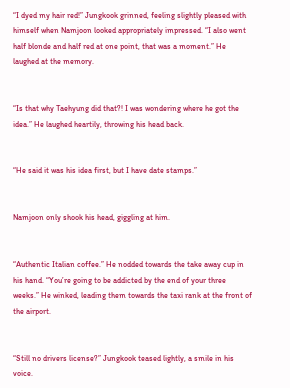“I dyed my hair red!” Jungkook grinned, feeling slightly pleased with himself when Namjoon looked appropriately impressed. “I also went half blonde and half red at one point, that was a moment.” He laughed at the memory.


“Is that why Taehyung did that?! I was wondering where he got the idea.” He laughed heartily, throwing his head back.


“He said it was his idea first, but I have date stamps.”


Namjoon only shook his head, giggling at him.


“Authentic Italian coffee.” He nodded towards the take away cup in his hand. “You’re going to be addicted by the end of your three weeks.” He winked, leading them towards the taxi rank at the front of the airport.


“Still no drivers license?” Jungkook teased lightly, a smile in his voice.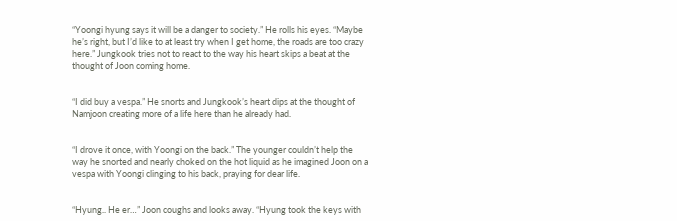“Yoongi hyung says it will be a danger to society.” He rolls his eyes. “Maybe he’s right, but I’d like to at least try when I get home, the roads are too crazy here.” Jungkook tries not to react to the way his heart skips a beat at the thought of Joon coming home.


“I did buy a vespa.” He snorts and Jungkook’s heart dips at the thought of Namjoon creating more of a life here than he already had.


“I drove it once, with Yoongi on the back.” The younger couldn’t help the way he snorted and nearly choked on the hot liquid as he imagined Joon on a vespa with Yoongi clinging to his back, praying for dear life.


“Hyung.. He er…” Joon coughs and looks away. “Hyung took the keys with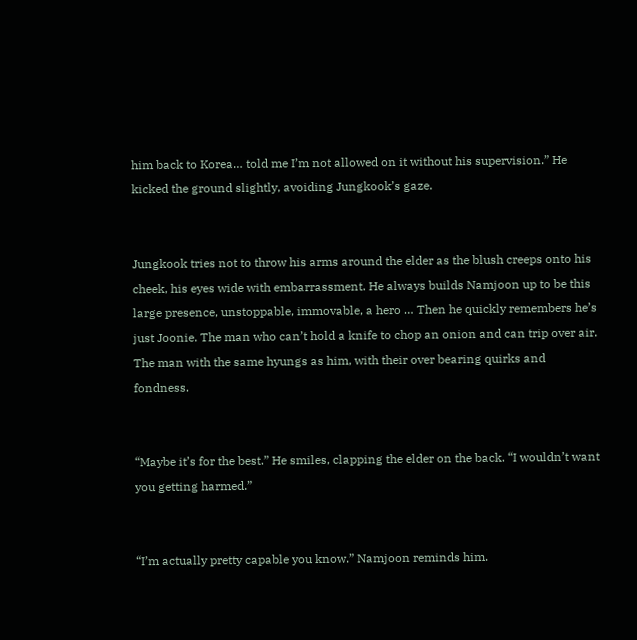him back to Korea… told me I’m not allowed on it without his supervision.” He kicked the ground slightly, avoiding Jungkook’s gaze.


Jungkook tries not to throw his arms around the elder as the blush creeps onto his cheek, his eyes wide with embarrassment. He always builds Namjoon up to be this large presence, unstoppable, immovable, a hero … Then he quickly remembers he’s just Joonie. The man who can’t hold a knife to chop an onion and can trip over air. The man with the same hyungs as him, with their over bearing quirks and fondness.


“Maybe it’s for the best.” He smiles, clapping the elder on the back. “I wouldn’t want you getting harmed.”


“I’m actually pretty capable you know.” Namjoon reminds him.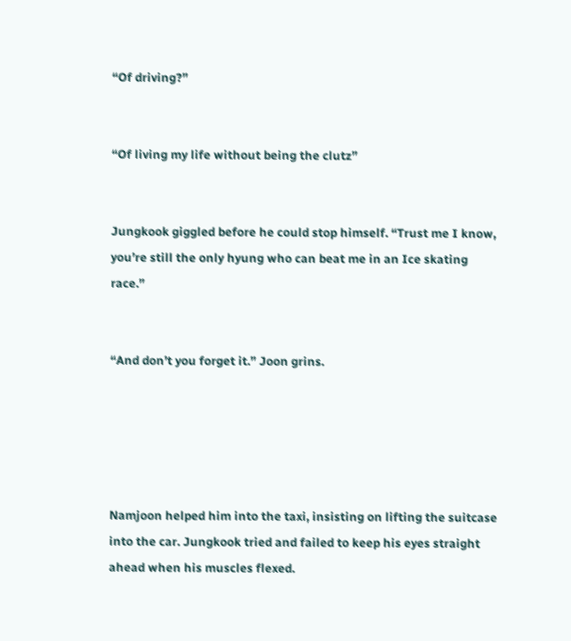“Of driving?”


“Of living my life without being the clutz”


Jungkook giggled before he could stop himself. “Trust me I know, you’re still the only hyung who can beat me in an Ice skating race.”


“And don’t you forget it.” Joon grins.





Namjoon helped him into the taxi, insisting on lifting the suitcase into the car. Jungkook tried and failed to keep his eyes straight ahead when his muscles flexed.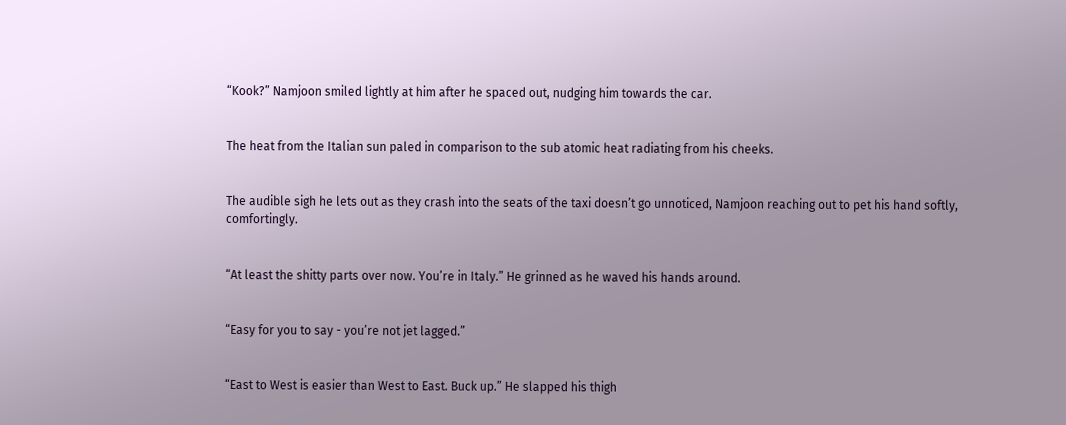“Kook?” Namjoon smiled lightly at him after he spaced out, nudging him towards the car.


The heat from the Italian sun paled in comparison to the sub atomic heat radiating from his cheeks.


The audible sigh he lets out as they crash into the seats of the taxi doesn’t go unnoticed, Namjoon reaching out to pet his hand softly, comfortingly.


“At least the shitty parts over now. You’re in Italy.” He grinned as he waved his hands around.


“Easy for you to say - you’re not jet lagged.”


“East to West is easier than West to East. Buck up.” He slapped his thigh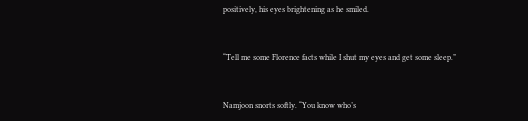positively, his eyes brightening as he smiled.


“Tell me some Florence facts while I shut my eyes and get some sleep.”


Namjoon snorts softly. “You know who’s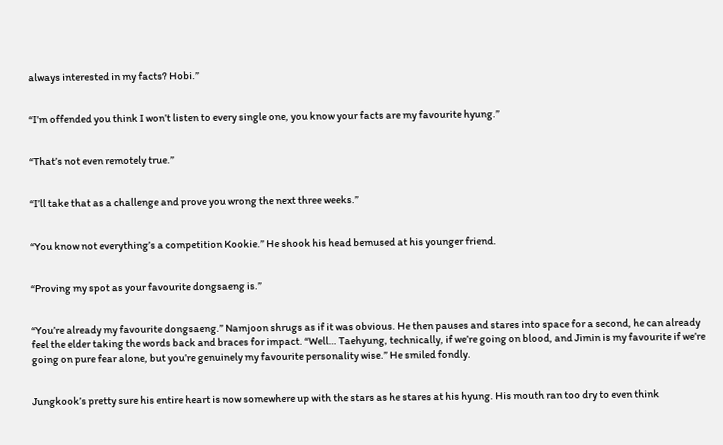always interested in my facts? Hobi.”


“I’m offended you think I won’t listen to every single one, you know your facts are my favourite hyung.”


“That’s not even remotely true.”


“I’ll take that as a challenge and prove you wrong the next three weeks.”


“You know not everything’s a competition Kookie.” He shook his head bemused at his younger friend.


“Proving my spot as your favourite dongsaeng is.”


“You’re already my favourite dongsaeng.” Namjoon shrugs as if it was obvious. He then pauses and stares into space for a second, he can already feel the elder taking the words back and braces for impact. “Well… Taehyung, technically, if we’re going on blood, and Jimin is my favourite if we’re going on pure fear alone, but you’re genuinely my favourite personality wise.” He smiled fondly.


Jungkook’s pretty sure his entire heart is now somewhere up with the stars as he stares at his hyung. His mouth ran too dry to even think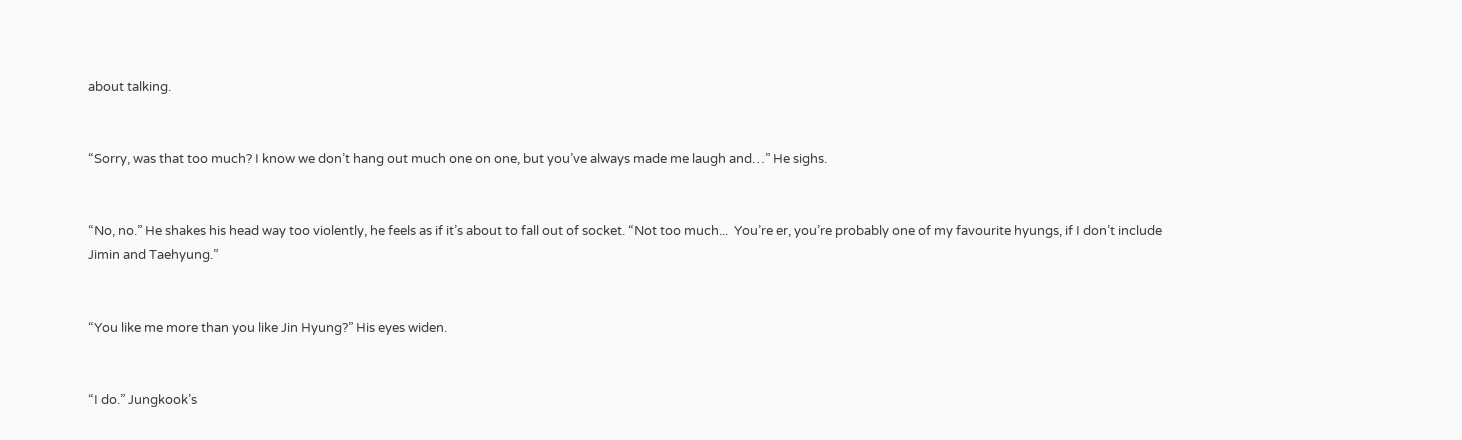about talking.


“Sorry, was that too much? I know we don’t hang out much one on one, but you’ve always made me laugh and…” He sighs.


“No, no.” He shakes his head way too violently, he feels as if it’s about to fall out of socket. “Not too much...  You’re er, you’re probably one of my favourite hyungs, if I don’t include Jimin and Taehyung.”


“You like me more than you like Jin Hyung?” His eyes widen.


“I do.” Jungkook’s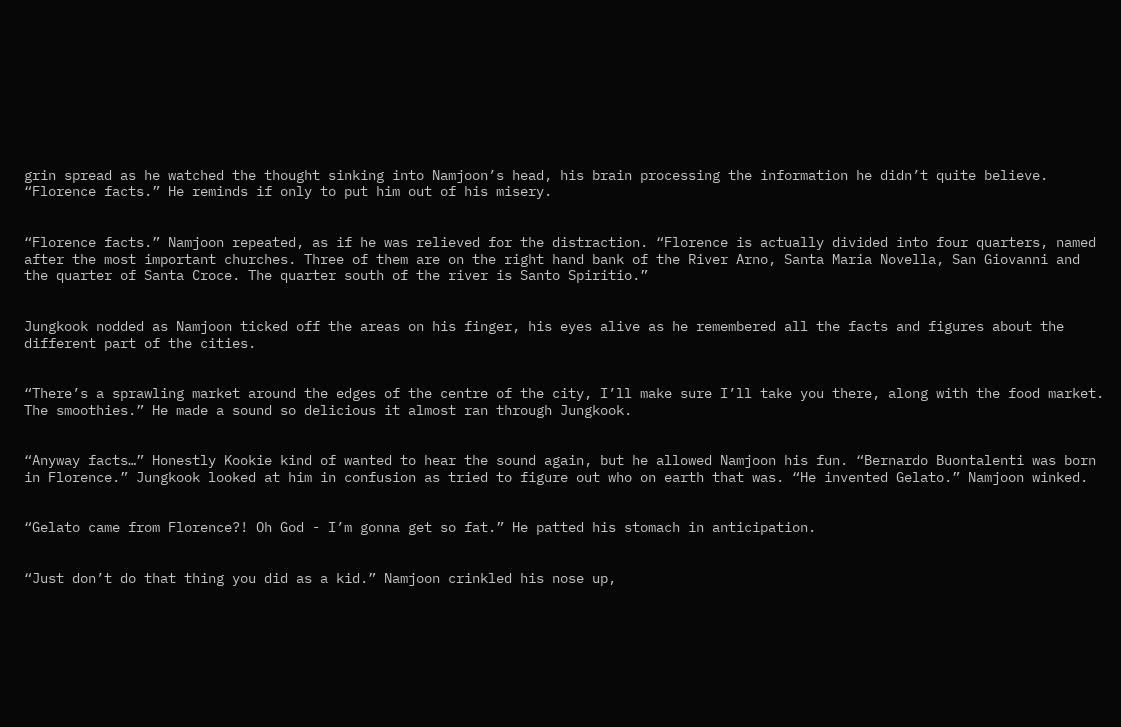grin spread as he watched the thought sinking into Namjoon’s head, his brain processing the information he didn’t quite believe. “Florence facts.” He reminds if only to put him out of his misery.


“Florence facts.” Namjoon repeated, as if he was relieved for the distraction. “Florence is actually divided into four quarters, named after the most important churches. Three of them are on the right hand bank of the River Arno, Santa Maria Novella, San Giovanni and the quarter of Santa Croce. The quarter south of the river is Santo Spiritio.”


Jungkook nodded as Namjoon ticked off the areas on his finger, his eyes alive as he remembered all the facts and figures about the different part of the cities.


“There’s a sprawling market around the edges of the centre of the city, I’ll make sure I’ll take you there, along with the food market. The smoothies.” He made a sound so delicious it almost ran through Jungkook.


“Anyway facts…” Honestly Kookie kind of wanted to hear the sound again, but he allowed Namjoon his fun. “Bernardo Buontalenti was born in Florence.” Jungkook looked at him in confusion as tried to figure out who on earth that was. “He invented Gelato.” Namjoon winked.


“Gelato came from Florence?! Oh God - I’m gonna get so fat.” He patted his stomach in anticipation.


“Just don’t do that thing you did as a kid.” Namjoon crinkled his nose up,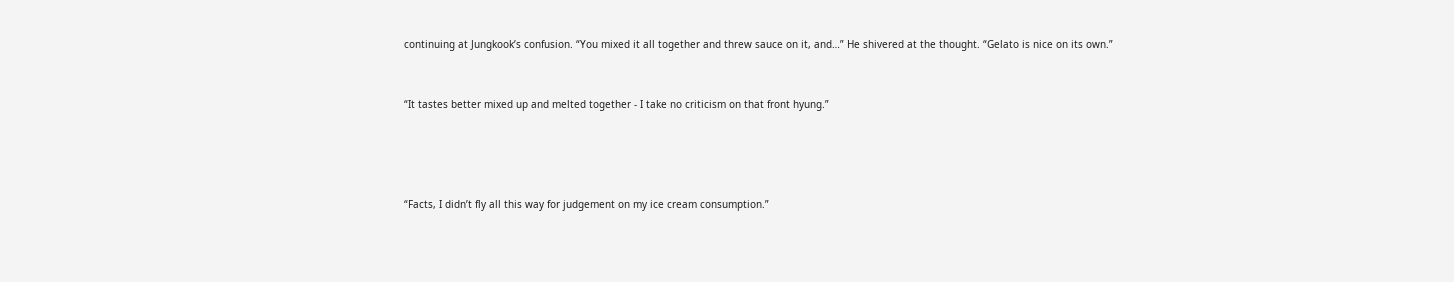continuing at Jungkook’s confusion. “You mixed it all together and threw sauce on it, and…” He shivered at the thought. “Gelato is nice on its own.”


“It tastes better mixed up and melted together - I take no criticism on that front hyung.”




“Facts, I didn’t fly all this way for judgement on my ice cream consumption.”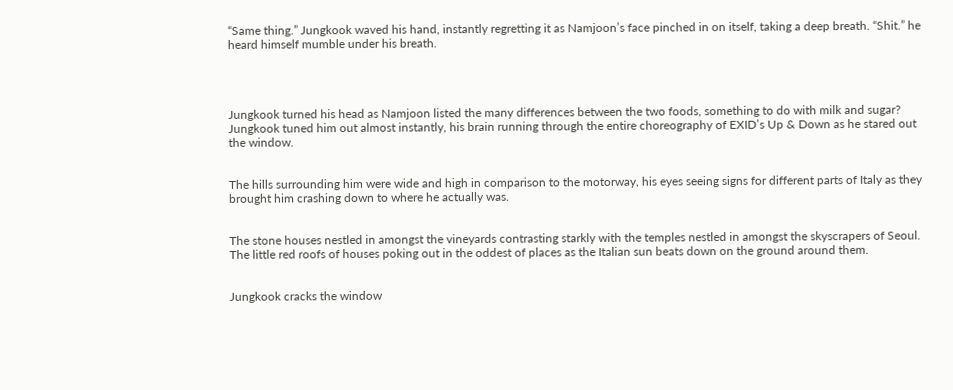“Same thing.” Jungkook waved his hand, instantly regretting it as Namjoon’s face pinched in on itself, taking a deep breath. “Shit.” he heard himself mumble under his breath.




Jungkook turned his head as Namjoon listed the many differences between the two foods, something to do with milk and sugar? Jungkook tuned him out almost instantly, his brain running through the entire choreography of EXID’s Up & Down as he stared out the window.


The hills surrounding him were wide and high in comparison to the motorway, his eyes seeing signs for different parts of Italy as they brought him crashing down to where he actually was.


The stone houses nestled in amongst the vineyards contrasting starkly with the temples nestled in amongst the skyscrapers of Seoul. The little red roofs of houses poking out in the oddest of places as the Italian sun beats down on the ground around them.


Jungkook cracks the window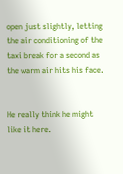open just slightly, letting the air conditioning of the taxi break for a second as the warm air hits his face.


He really think he might like it here.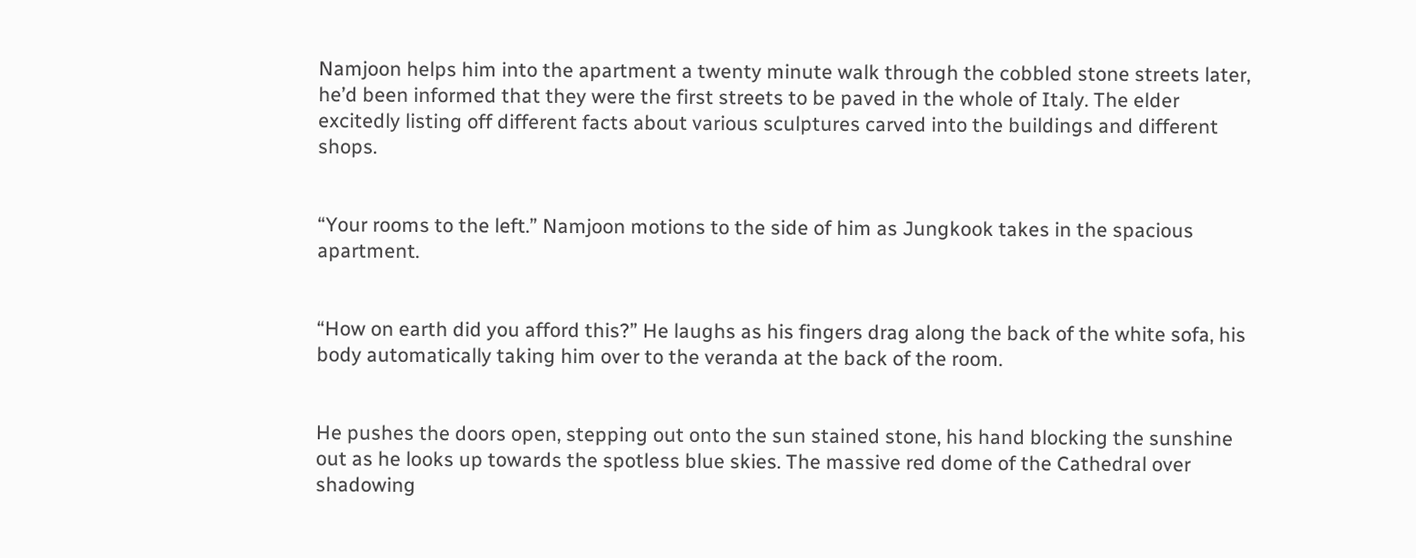Namjoon helps him into the apartment a twenty minute walk through the cobbled stone streets later, he’d been informed that they were the first streets to be paved in the whole of Italy. The elder excitedly listing off different facts about various sculptures carved into the buildings and different shops.


“Your rooms to the left.” Namjoon motions to the side of him as Jungkook takes in the spacious apartment.


“How on earth did you afford this?” He laughs as his fingers drag along the back of the white sofa, his body automatically taking him over to the veranda at the back of the room.


He pushes the doors open, stepping out onto the sun stained stone, his hand blocking the sunshine out as he looks up towards the spotless blue skies. The massive red dome of the Cathedral over shadowing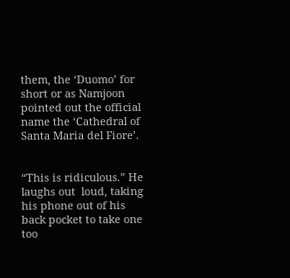them, the ‘Duomo’ for short or as Namjoon pointed out the official name the ‘Cathedral of Santa Maria del Fiore’.


“This is ridiculous.” He laughs out  loud, taking his phone out of his back pocket to take one too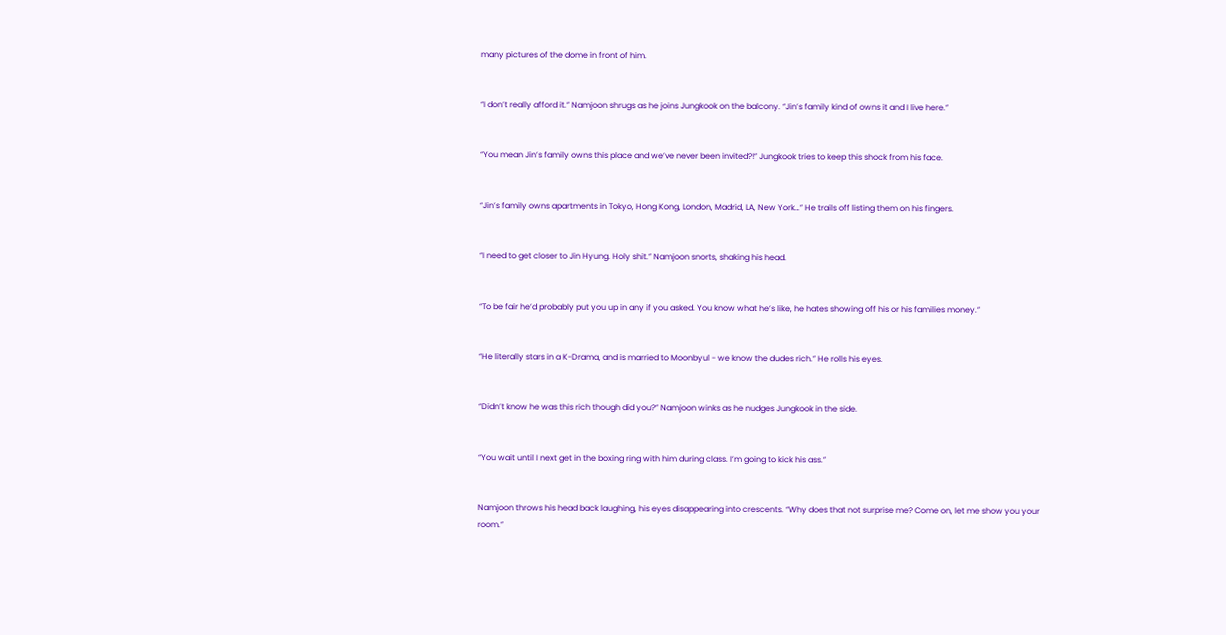many pictures of the dome in front of him.


“I don’t really afford it.” Namjoon shrugs as he joins Jungkook on the balcony. “Jin’s family kind of owns it and I live here.”


“You mean Jin’s family owns this place and we’ve never been invited?!” Jungkook tries to keep this shock from his face.


“Jin’s family owns apartments in Tokyo, Hong Kong, London, Madrid, LA, New York…” He trails off listing them on his fingers.


“I need to get closer to Jin Hyung. Holy shit.” Namjoon snorts, shaking his head.


“To be fair he’d probably put you up in any if you asked. You know what he’s like, he hates showing off his or his families money.”


“He literally stars in a K-Drama, and is married to Moonbyul - we know the dudes rich.” He rolls his eyes.


“Didn’t know he was this rich though did you?” Namjoon winks as he nudges Jungkook in the side.


“You wait until I next get in the boxing ring with him during class. I’m going to kick his ass.”


Namjoon throws his head back laughing, his eyes disappearing into crescents. “Why does that not surprise me? Come on, let me show you your room.”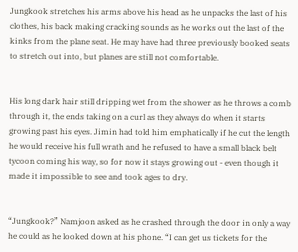Jungkook stretches his arms above his head as he unpacks the last of his clothes, his back making cracking sounds as he works out the last of the kinks from the plane seat. He may have had three previously booked seats to stretch out into, but planes are still not comfortable.


His long dark hair still dripping wet from the shower as he throws a comb through it, the ends taking on a curl as they always do when it starts growing past his eyes. Jimin had told him emphatically if he cut the length he would receive his full wrath and he refused to have a small black belt tycoon coming his way, so for now it stays growing out - even though it made it impossible to see and took ages to dry.


“Jungkook?” Namjoon asked as he crashed through the door in only a way he could as he looked down at his phone. “I can get us tickets for the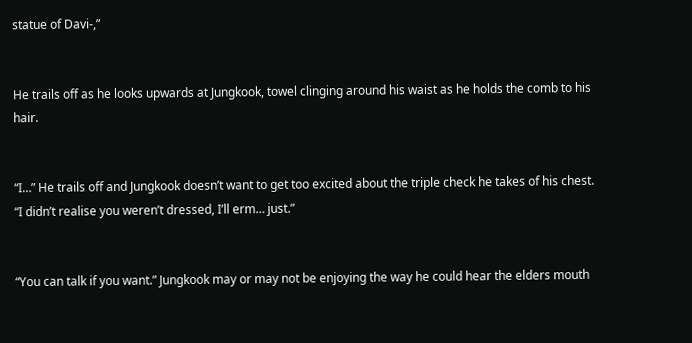statue of Davi-,”


He trails off as he looks upwards at Jungkook, towel clinging around his waist as he holds the comb to his hair.


“I…” He trails off and Jungkook doesn’t want to get too excited about the triple check he takes of his chest. “I didn’t realise you weren’t dressed, I’ll erm… just.”


“You can talk if you want.” Jungkook may or may not be enjoying the way he could hear the elders mouth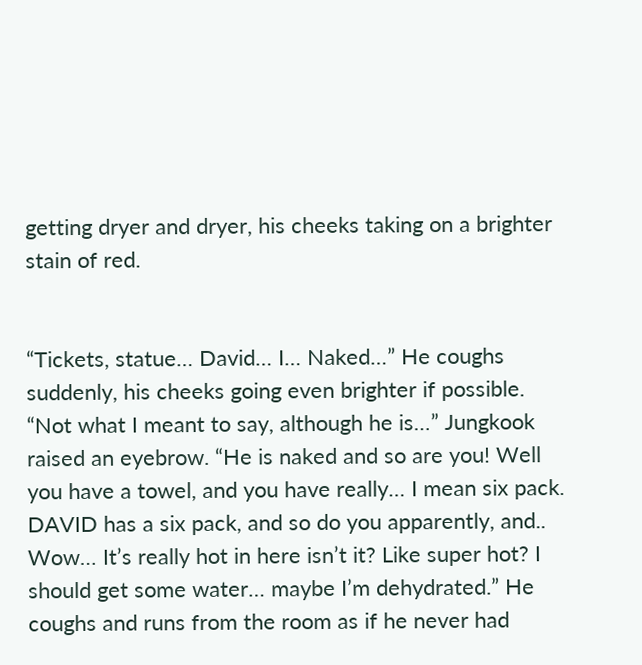getting dryer and dryer, his cheeks taking on a brighter stain of red.


“Tickets, statue… David… I… Naked…” He coughs suddenly, his cheeks going even brighter if possible. “Not what I meant to say, although he is…” Jungkook raised an eyebrow. “He is naked and so are you! Well you have a towel, and you have really… I mean six pack. DAVID has a six pack, and so do you apparently, and.. Wow… It’s really hot in here isn’t it? Like super hot? I should get some water… maybe I’m dehydrated.” He coughs and runs from the room as if he never had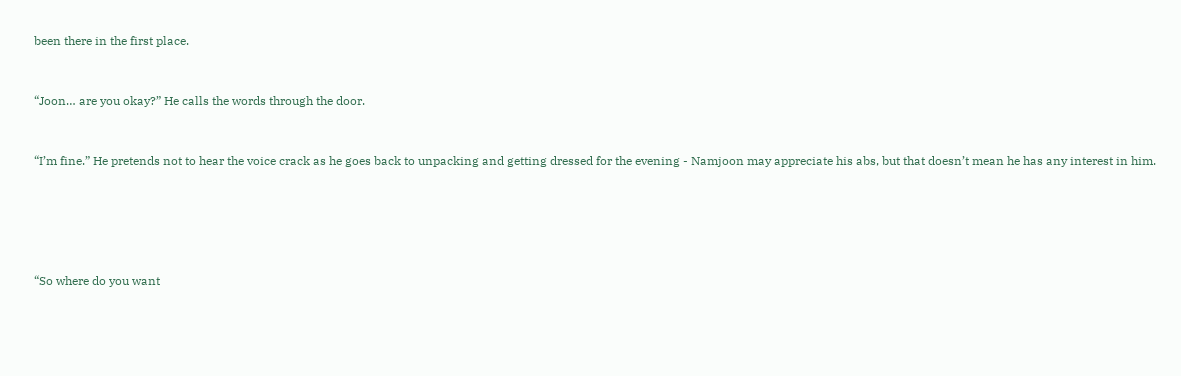been there in the first place.


“Joon… are you okay?” He calls the words through the door.


“I’m fine.” He pretends not to hear the voice crack as he goes back to unpacking and getting dressed for the evening - Namjoon may appreciate his abs, but that doesn’t mean he has any interest in him.





“So where do you want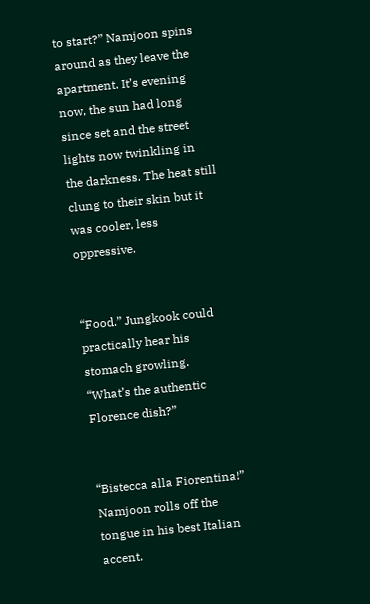to start?” Namjoon spins around as they leave the apartment. It’s evening now, the sun had long since set and the street lights now twinkling in the darkness. The heat still clung to their skin but it was cooler, less oppressive.


“Food.” Jungkook could practically hear his stomach growling. “What’s the authentic Florence dish?”


“Bistecca alla Fiorentina!” Namjoon rolls off the tongue in his best Italian accent.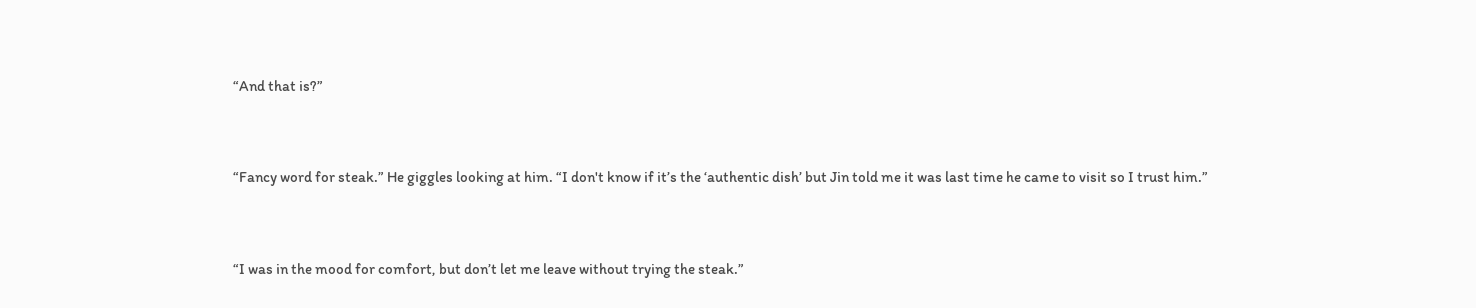“And that is?”


“Fancy word for steak.” He giggles looking at him. “I don't know if it’s the ‘authentic dish’ but Jin told me it was last time he came to visit so I trust him.”


“I was in the mood for comfort, but don’t let me leave without trying the steak.”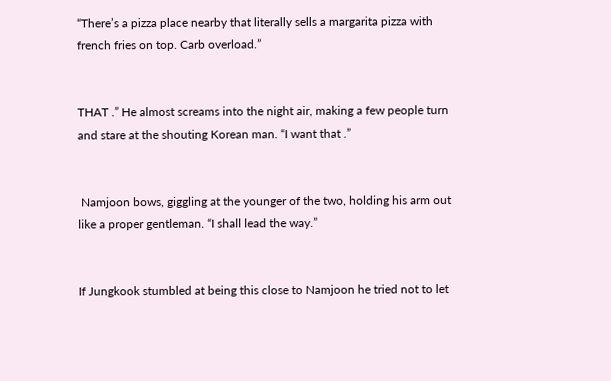“There’s a pizza place nearby that literally sells a margarita pizza with french fries on top. Carb overload.”


THAT .” He almost screams into the night air, making a few people turn and stare at the shouting Korean man. “I want that .”


 Namjoon bows, giggling at the younger of the two, holding his arm out like a proper gentleman. “I shall lead the way.”


If Jungkook stumbled at being this close to Namjoon he tried not to let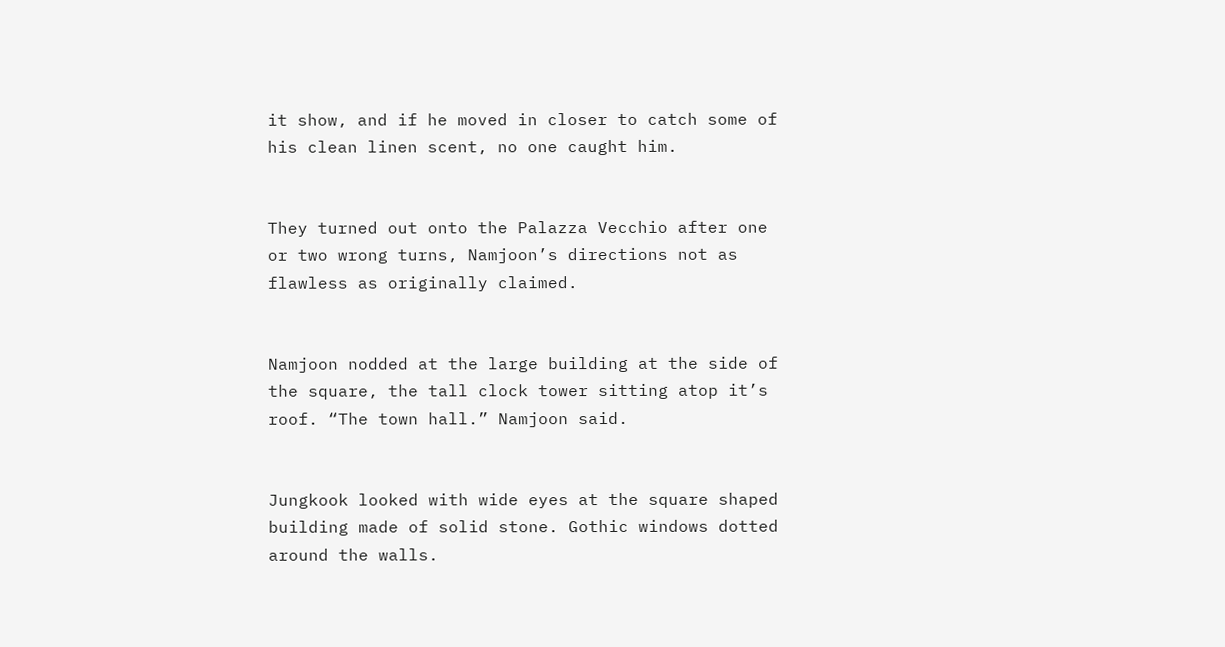it show, and if he moved in closer to catch some of his clean linen scent, no one caught him.


They turned out onto the Palazza Vecchio after one or two wrong turns, Namjoon’s directions not as flawless as originally claimed.


Namjoon nodded at the large building at the side of the square, the tall clock tower sitting atop it’s roof. “The town hall.” Namjoon said.


Jungkook looked with wide eyes at the square shaped building made of solid stone. Gothic windows dotted around the walls.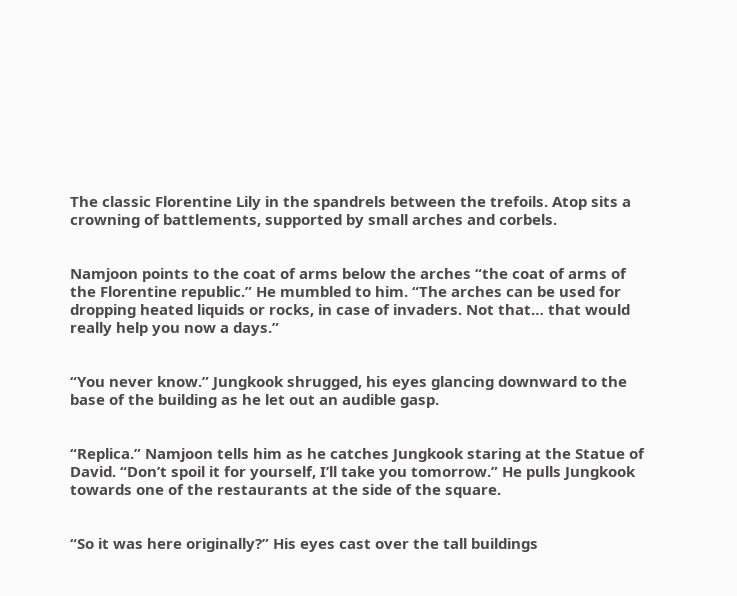The classic Florentine Lily in the spandrels between the trefoils. Atop sits a crowning of battlements, supported by small arches and corbels.


Namjoon points to the coat of arms below the arches “the coat of arms of the Florentine republic.” He mumbled to him. “The arches can be used for dropping heated liquids or rocks, in case of invaders. Not that… that would really help you now a days.”


“You never know.” Jungkook shrugged, his eyes glancing downward to the base of the building as he let out an audible gasp.


“Replica.” Namjoon tells him as he catches Jungkook staring at the Statue of David. “Don’t spoil it for yourself, I’ll take you tomorrow.” He pulls Jungkook towards one of the restaurants at the side of the square.


“So it was here originally?” His eyes cast over the tall buildings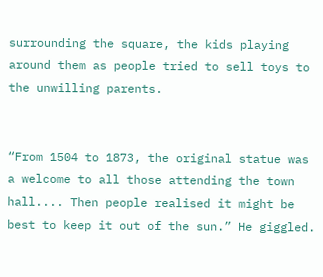surrounding the square, the kids playing around them as people tried to sell toys to the unwilling parents.


“From 1504 to 1873, the original statue was a welcome to all those attending the town hall.... Then people realised it might be best to keep it out of the sun.” He giggled.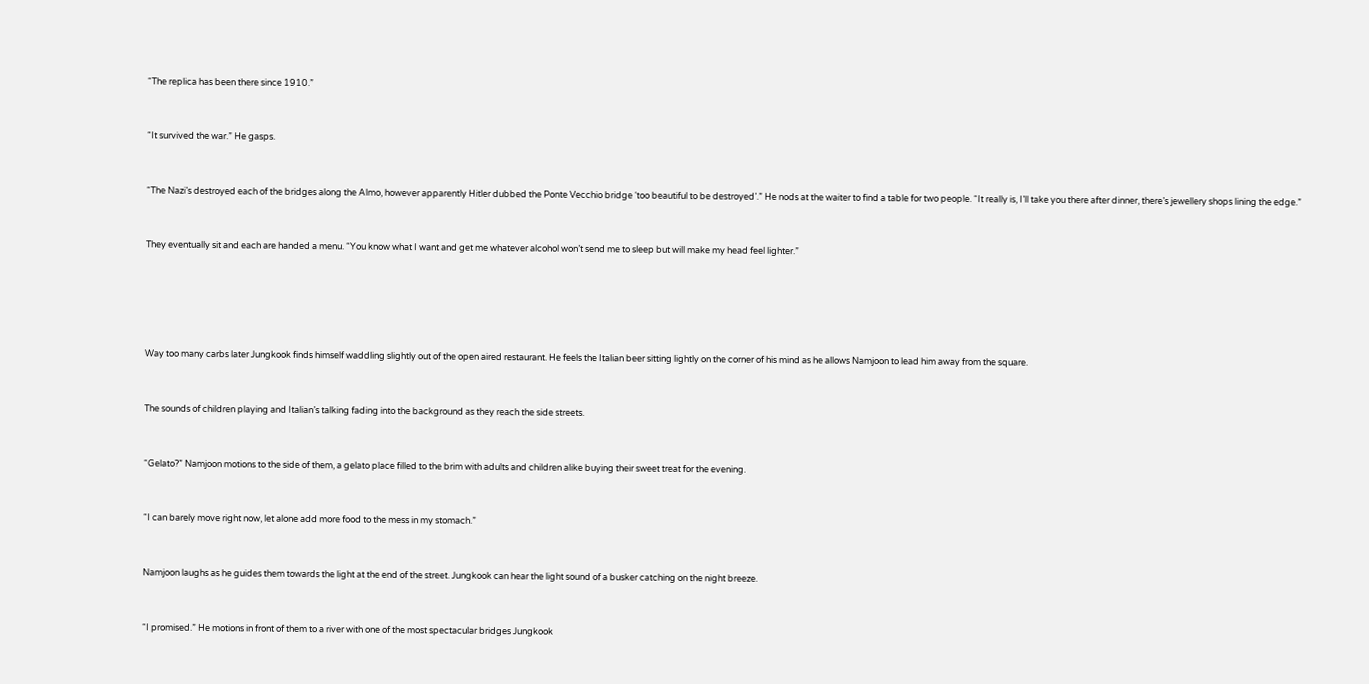“The replica has been there since 1910.”


“It survived the war.” He gasps.


“The Nazi’s destroyed each of the bridges along the Almo, however apparently Hitler dubbed the Ponte Vecchio bridge ‘too beautiful to be destroyed’.” He nods at the waiter to find a table for two people. “It really is, I’ll take you there after dinner, there’s jewellery shops lining the edge.”


They eventually sit and each are handed a menu. “You know what I want and get me whatever alcohol won’t send me to sleep but will make my head feel lighter.”





Way too many carbs later Jungkook finds himself waddling slightly out of the open aired restaurant. He feels the Italian beer sitting lightly on the corner of his mind as he allows Namjoon to lead him away from the square.


The sounds of children playing and Italian’s talking fading into the background as they reach the side streets.


“Gelato?” Namjoon motions to the side of them, a gelato place filled to the brim with adults and children alike buying their sweet treat for the evening.


“I can barely move right now, let alone add more food to the mess in my stomach.”


Namjoon laughs as he guides them towards the light at the end of the street. Jungkook can hear the light sound of a busker catching on the night breeze.


“I promised.” He motions in front of them to a river with one of the most spectacular bridges Jungkook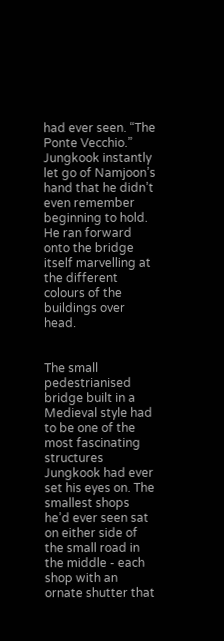had ever seen. “The Ponte Vecchio.” Jungkook instantly let go of Namjoon’s hand that he didn’t even remember beginning to hold. He ran forward onto the bridge itself marvelling at the different colours of the buildings over head.


The small pedestrianised bridge built in a Medieval style had to be one of the most fascinating structures Jungkook had ever set his eyes on. The smallest shops he’d ever seen sat on either side of the small road in the middle - each shop with an ornate shutter that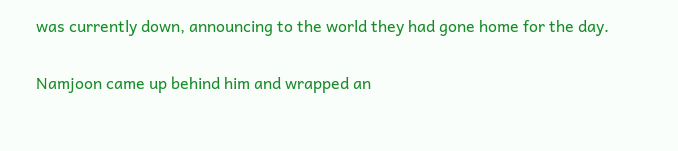was currently down, announcing to the world they had gone home for the day.


Namjoon came up behind him and wrapped an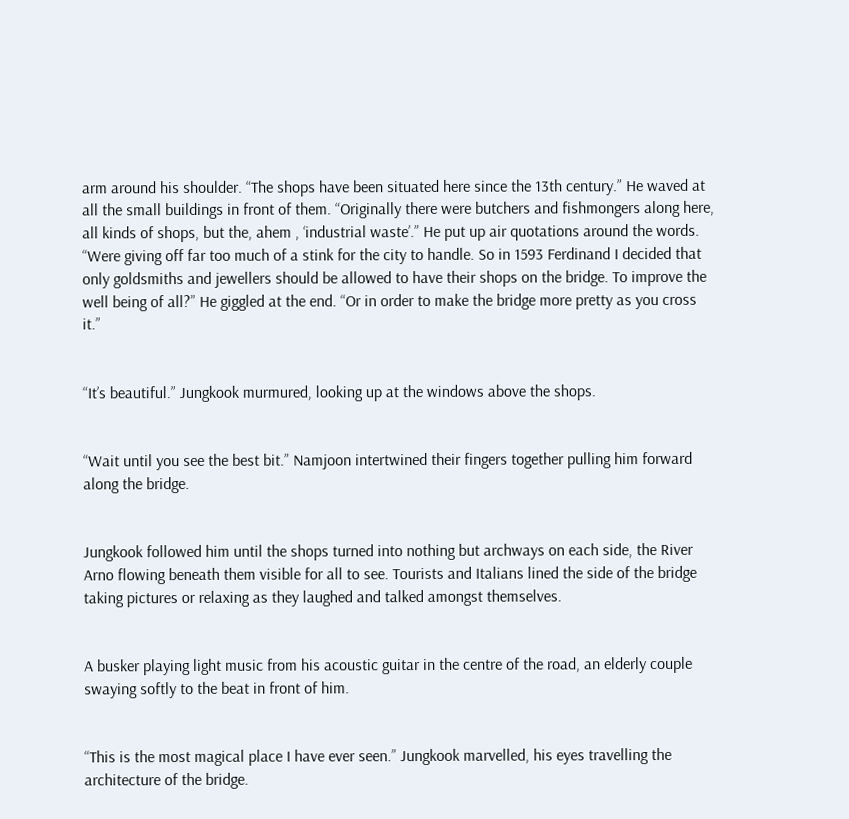arm around his shoulder. “The shops have been situated here since the 13th century.” He waved at all the small buildings in front of them. “Originally there were butchers and fishmongers along here, all kinds of shops, but the, ahem , ‘industrial waste’.” He put up air quotations around the words. “Were giving off far too much of a stink for the city to handle. So in 1593 Ferdinand I decided that only goldsmiths and jewellers should be allowed to have their shops on the bridge. To improve the well being of all?” He giggled at the end. “Or in order to make the bridge more pretty as you cross it.”


“It’s beautiful.” Jungkook murmured, looking up at the windows above the shops.


“Wait until you see the best bit.” Namjoon intertwined their fingers together pulling him forward along the bridge.


Jungkook followed him until the shops turned into nothing but archways on each side, the River Arno flowing beneath them visible for all to see. Tourists and Italians lined the side of the bridge taking pictures or relaxing as they laughed and talked amongst themselves.


A busker playing light music from his acoustic guitar in the centre of the road, an elderly couple swaying softly to the beat in front of him.


“This is the most magical place I have ever seen.” Jungkook marvelled, his eyes travelling the architecture of the bridge.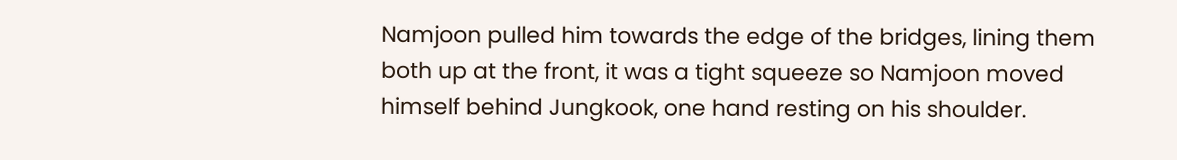Namjoon pulled him towards the edge of the bridges, lining them both up at the front, it was a tight squeeze so Namjoon moved himself behind Jungkook, one hand resting on his shoulder.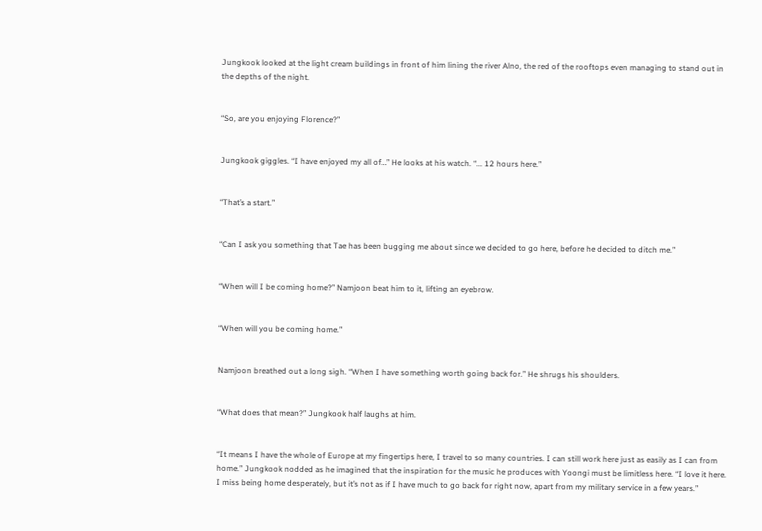Jungkook looked at the light cream buildings in front of him lining the river Alno, the red of the rooftops even managing to stand out in the depths of the night.


“So, are you enjoying Florence?”


Jungkook giggles. “I have enjoyed my all of…” He looks at his watch. “... 12 hours here.”


“That’s a start.”


“Can I ask you something that Tae has been bugging me about since we decided to go here, before he decided to ditch me.”


“When will I be coming home?” Namjoon beat him to it, lifting an eyebrow.


“When will you be coming home.”


Namjoon breathed out a long sigh. “When I have something worth going back for.” He shrugs his shoulders.


“What does that mean?” Jungkook half laughs at him.


“It means I have the whole of Europe at my fingertips here, I travel to so many countries. I can still work here just as easily as I can from home.” Jungkook nodded as he imagined that the inspiration for the music he produces with Yoongi must be limitless here. “I love it here. I miss being home desperately, but it’s not as if I have much to go back for right now, apart from my military service in a few years.”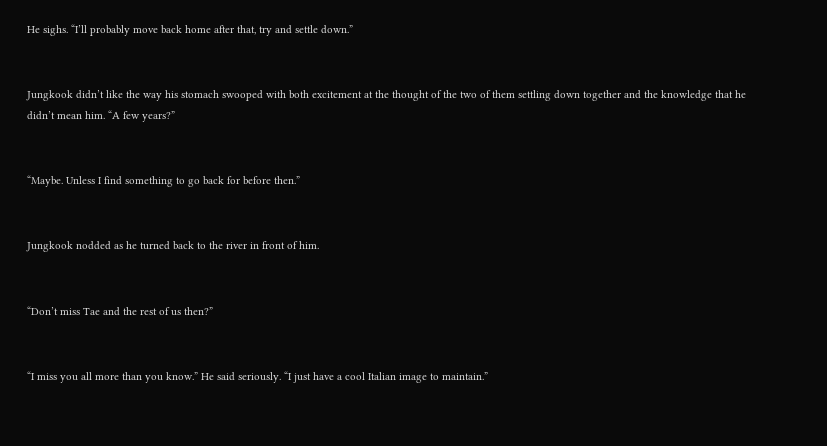He sighs. “I’ll probably move back home after that, try and settle down.”


Jungkook didn’t like the way his stomach swooped with both excitement at the thought of the two of them settling down together and the knowledge that he didn’t mean him. “A few years?”


“Maybe. Unless I find something to go back for before then.”


Jungkook nodded as he turned back to the river in front of him.


“Don’t miss Tae and the rest of us then?”


“I miss you all more than you know.” He said seriously. “I just have a cool Italian image to maintain.”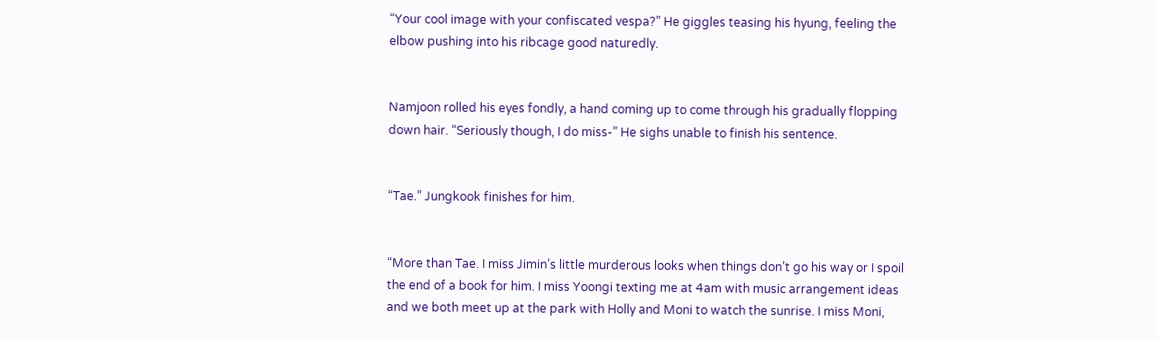“Your cool image with your confiscated vespa?” He giggles teasing his hyung, feeling the elbow pushing into his ribcage good naturedly.


Namjoon rolled his eyes fondly, a hand coming up to come through his gradually flopping down hair. “Seriously though, I do miss-” He sighs unable to finish his sentence.


“Tae.” Jungkook finishes for him.


“More than Tae. I miss Jimin’s little murderous looks when things don’t go his way or I spoil the end of a book for him. I miss Yoongi texting me at 4am with music arrangement ideas and we both meet up at the park with Holly and Moni to watch the sunrise. I miss Moni,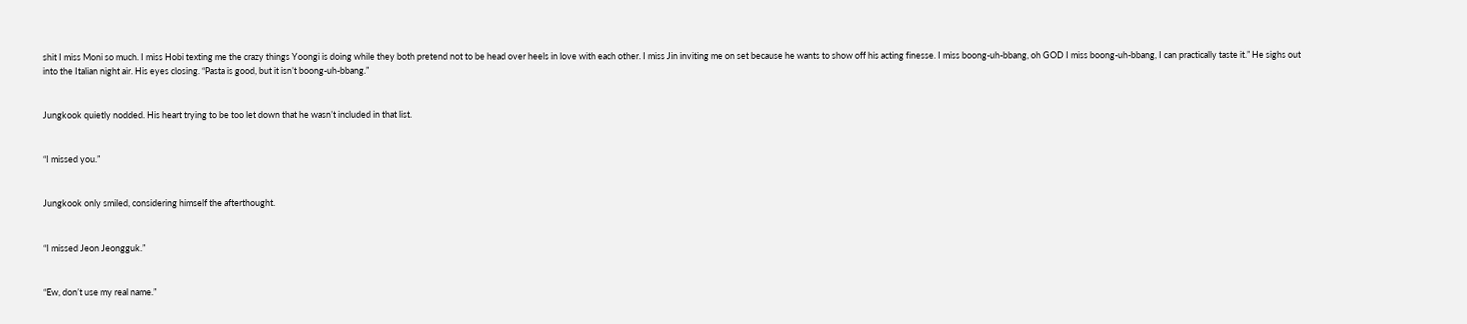shit I miss Moni so much. I miss Hobi texting me the crazy things Yoongi is doing while they both pretend not to be head over heels in love with each other. I miss Jin inviting me on set because he wants to show off his acting finesse. I miss boong-uh-bbang, oh GOD I miss boong-uh-bbang, I can practically taste it.” He sighs out into the Italian night air. His eyes closing. “Pasta is good, but it isn’t boong-uh-bbang.”


Jungkook quietly nodded. His heart trying to be too let down that he wasn’t included in that list.


“I missed you.”


Jungkook only smiled, considering himself the afterthought.


“I missed Jeon Jeongguk.”


“Ew, don’t use my real name.”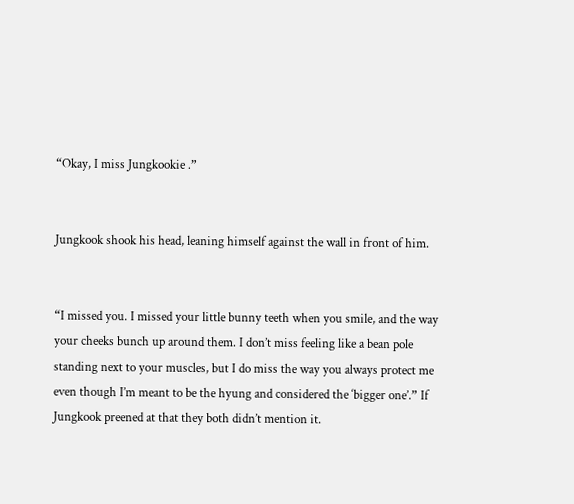“Okay, I miss Jungkookie .”


Jungkook shook his head, leaning himself against the wall in front of him.


“I missed you. I missed your little bunny teeth when you smile, and the way your cheeks bunch up around them. I don’t miss feeling like a bean pole standing next to your muscles, but I do miss the way you always protect me even though I’m meant to be the hyung and considered the ‘bigger one’.” If Jungkook preened at that they both didn’t mention it.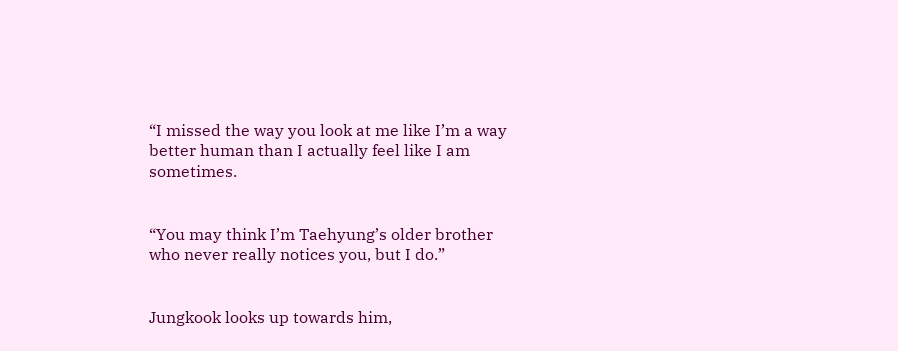“I missed the way you look at me like I’m a way better human than I actually feel like I am sometimes.


“You may think I’m Taehyung’s older brother who never really notices you, but I do.”


Jungkook looks up towards him,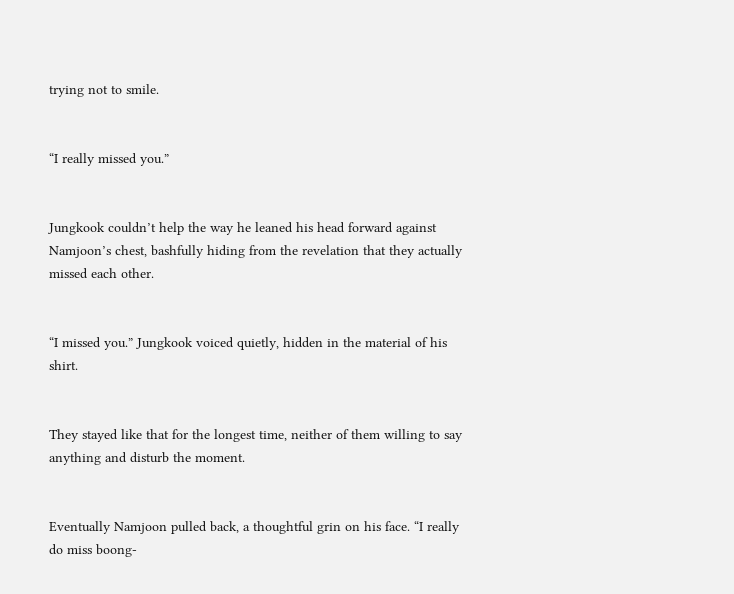trying not to smile.


“I really missed you.”


Jungkook couldn’t help the way he leaned his head forward against Namjoon’s chest, bashfully hiding from the revelation that they actually missed each other.


“I missed you.” Jungkook voiced quietly, hidden in the material of his shirt.


They stayed like that for the longest time, neither of them willing to say anything and disturb the moment.


Eventually Namjoon pulled back, a thoughtful grin on his face. “I really do miss boong-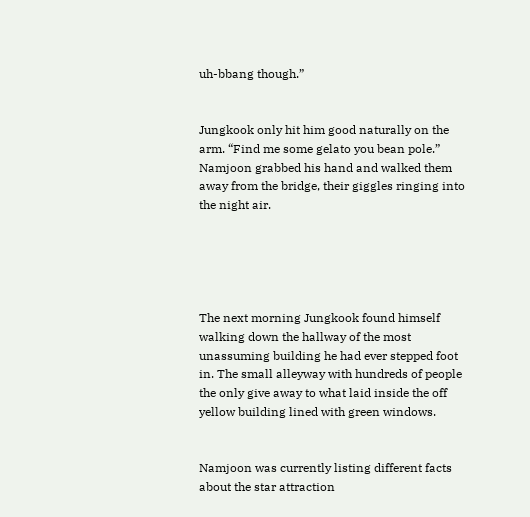uh-bbang though.”


Jungkook only hit him good naturally on the arm. “Find me some gelato you bean pole.” Namjoon grabbed his hand and walked them away from the bridge, their giggles ringing into the night air.





The next morning Jungkook found himself walking down the hallway of the most unassuming building he had ever stepped foot in. The small alleyway with hundreds of people the only give away to what laid inside the off yellow building lined with green windows.


Namjoon was currently listing different facts about the star attraction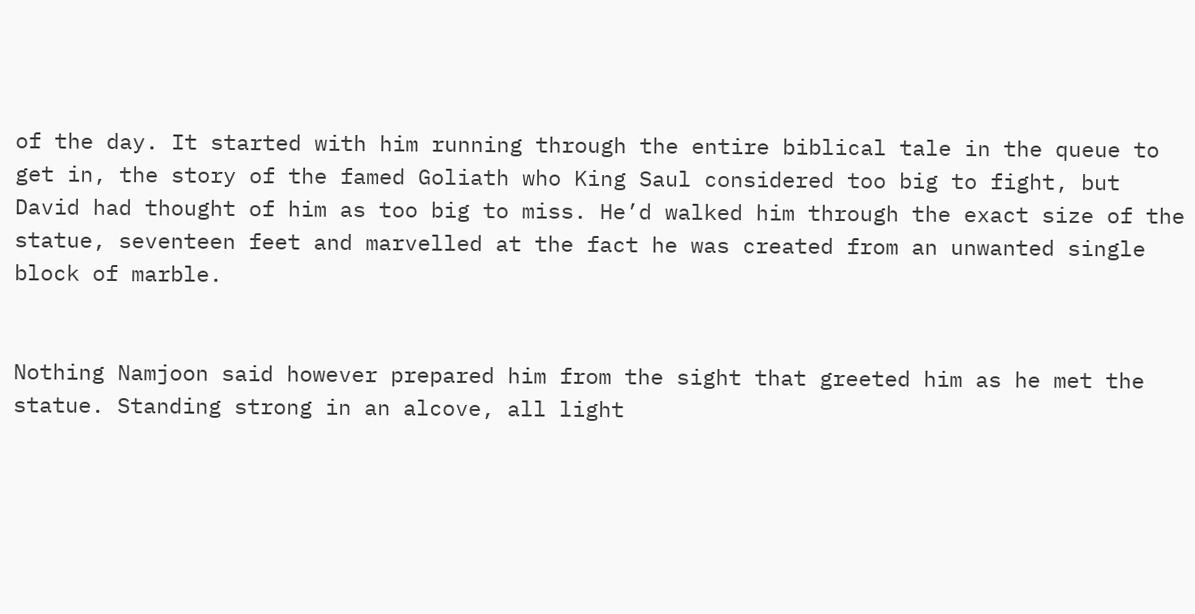of the day. It started with him running through the entire biblical tale in the queue to get in, the story of the famed Goliath who King Saul considered too big to fight, but David had thought of him as too big to miss. He’d walked him through the exact size of the statue, seventeen feet and marvelled at the fact he was created from an unwanted single block of marble.


Nothing Namjoon said however prepared him from the sight that greeted him as he met the statue. Standing strong in an alcove, all light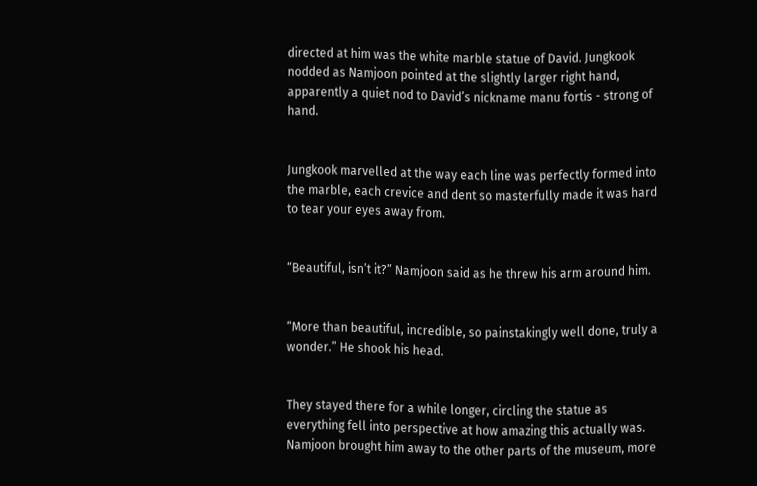directed at him was the white marble statue of David. Jungkook nodded as Namjoon pointed at the slightly larger right hand, apparently a quiet nod to David’s nickname manu fortis - strong of hand.


Jungkook marvelled at the way each line was perfectly formed into the marble, each crevice and dent so masterfully made it was hard to tear your eyes away from.


“Beautiful, isn’t it?” Namjoon said as he threw his arm around him.


“More than beautiful, incredible, so painstakingly well done, truly a wonder.” He shook his head.


They stayed there for a while longer, circling the statue as everything fell into perspective at how amazing this actually was. Namjoon brought him away to the other parts of the museum, more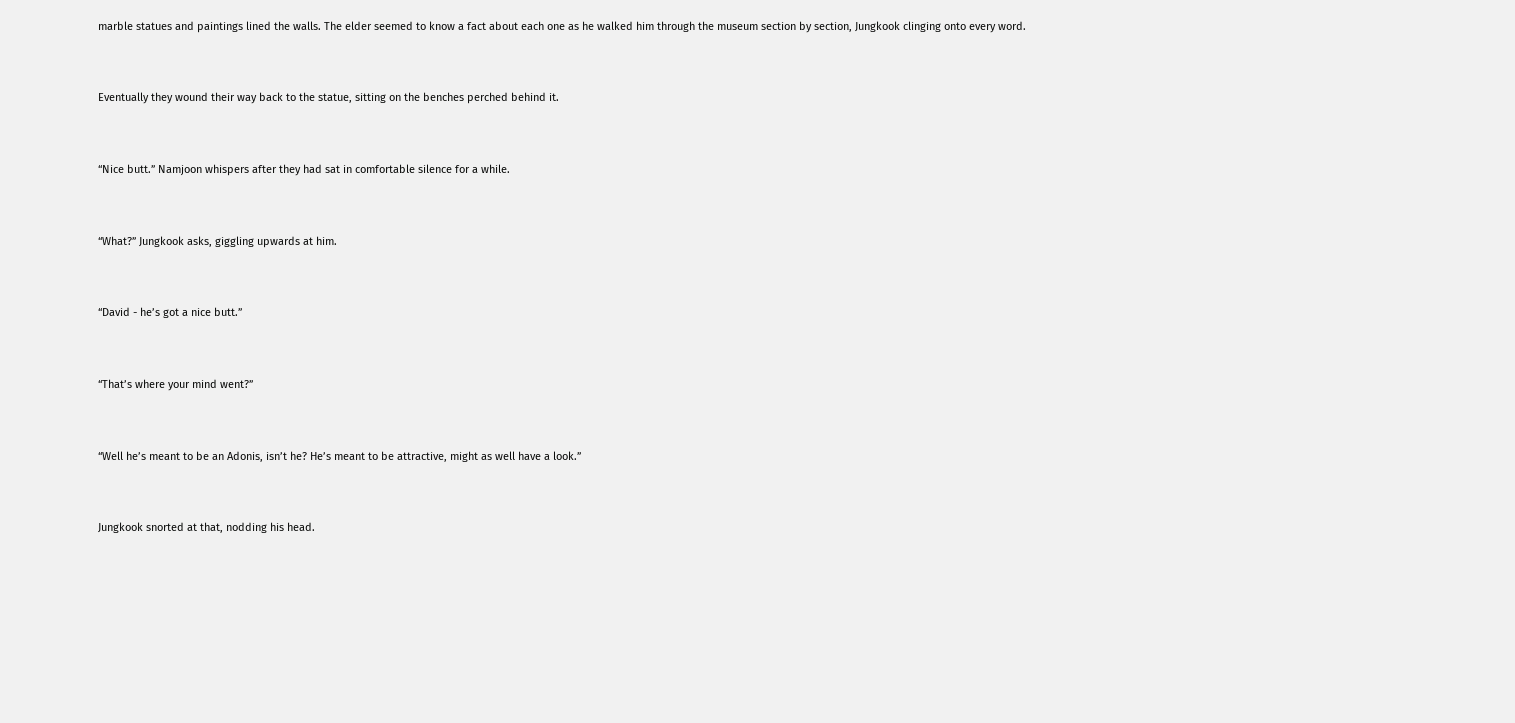marble statues and paintings lined the walls. The elder seemed to know a fact about each one as he walked him through the museum section by section, Jungkook clinging onto every word.


Eventually they wound their way back to the statue, sitting on the benches perched behind it.


“Nice butt.” Namjoon whispers after they had sat in comfortable silence for a while.


“What?” Jungkook asks, giggling upwards at him.


“David - he’s got a nice butt.”


“That’s where your mind went?”


“Well he’s meant to be an Adonis, isn’t he? He’s meant to be attractive, might as well have a look.”


Jungkook snorted at that, nodding his head.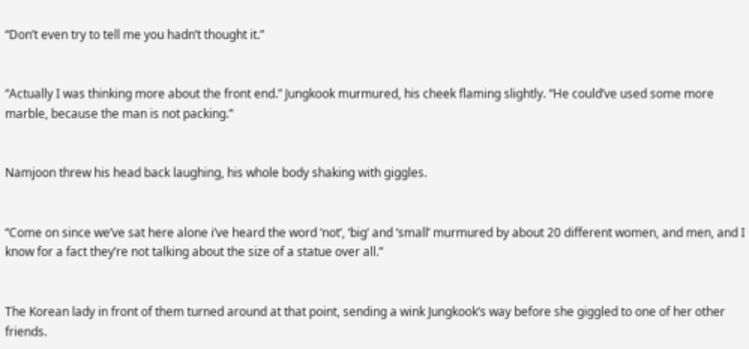“Don’t even try to tell me you hadn’t thought it.”


“Actually I was thinking more about the front end.” Jungkook murmured, his cheek flaming slightly. “He could’ve used some more marble, because the man is not packing.”


Namjoon threw his head back laughing, his whole body shaking with giggles.


“Come on since we’ve sat here alone i’ve heard the word ‘not’, ‘big’ and ‘small’ murmured by about 20 different women, and men, and I know for a fact they’re not talking about the size of a statue over all.”


The Korean lady in front of them turned around at that point, sending a wink Jungkook’s way before she giggled to one of her other friends.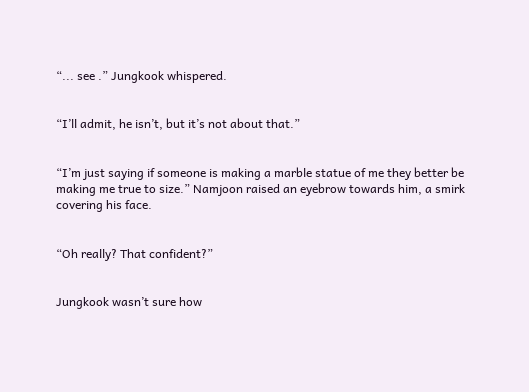“... see .” Jungkook whispered.


“I’ll admit, he isn’t, but it’s not about that.”


“I’m just saying if someone is making a marble statue of me they better be making me true to size.” Namjoon raised an eyebrow towards him, a smirk covering his face.


“Oh really? That confident?”


Jungkook wasn’t sure how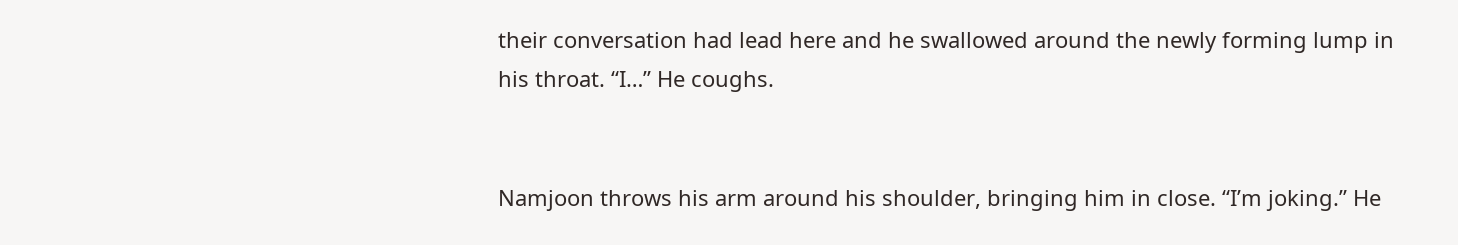their conversation had lead here and he swallowed around the newly forming lump in his throat. “I…” He coughs.


Namjoon throws his arm around his shoulder, bringing him in close. “I’m joking.” He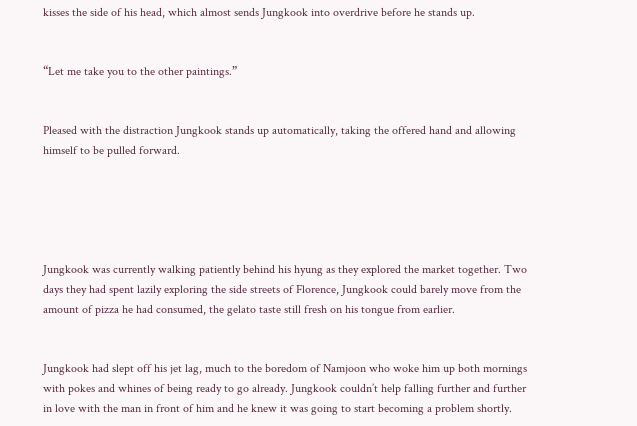kisses the side of his head, which almost sends Jungkook into overdrive before he stands up.


“Let me take you to the other paintings.”


Pleased with the distraction Jungkook stands up automatically, taking the offered hand and allowing himself to be pulled forward.





Jungkook was currently walking patiently behind his hyung as they explored the market together. Two days they had spent lazily exploring the side streets of Florence, Jungkook could barely move from the amount of pizza he had consumed, the gelato taste still fresh on his tongue from earlier.


Jungkook had slept off his jet lag, much to the boredom of Namjoon who woke him up both mornings with pokes and whines of being ready to go already. Jungkook couldn’t help falling further and further in love with the man in front of him and he knew it was going to start becoming a problem shortly.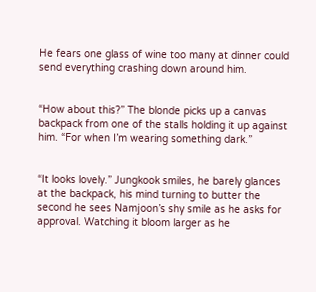He fears one glass of wine too many at dinner could send everything crashing down around him.


“How about this?” The blonde picks up a canvas backpack from one of the stalls holding it up against him. “For when I’m wearing something dark.”


“It looks lovely.” Jungkook smiles, he barely glances at the backpack, his mind turning to butter the second he sees Namjoon’s shy smile as he asks for approval. Watching it bloom larger as he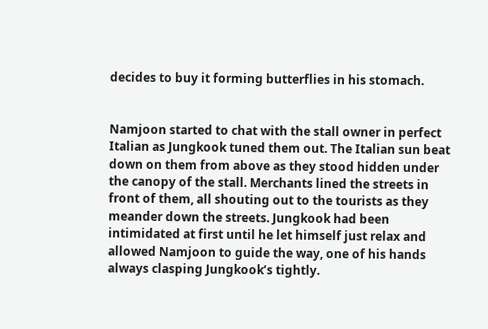decides to buy it forming butterflies in his stomach.


Namjoon started to chat with the stall owner in perfect Italian as Jungkook tuned them out. The Italian sun beat down on them from above as they stood hidden under the canopy of the stall. Merchants lined the streets in front of them, all shouting out to the tourists as they meander down the streets. Jungkook had been intimidated at first until he let himself just relax and allowed Namjoon to guide the way, one of his hands always clasping Jungkook’s tightly.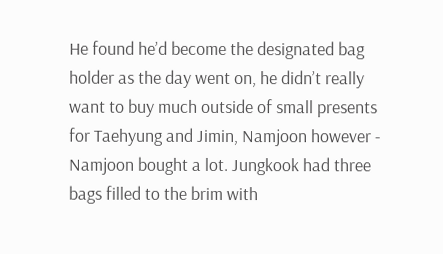He found he’d become the designated bag holder as the day went on, he didn’t really want to buy much outside of small presents for Taehyung and Jimin, Namjoon however - Namjoon bought a lot. Jungkook had three bags filled to the brim with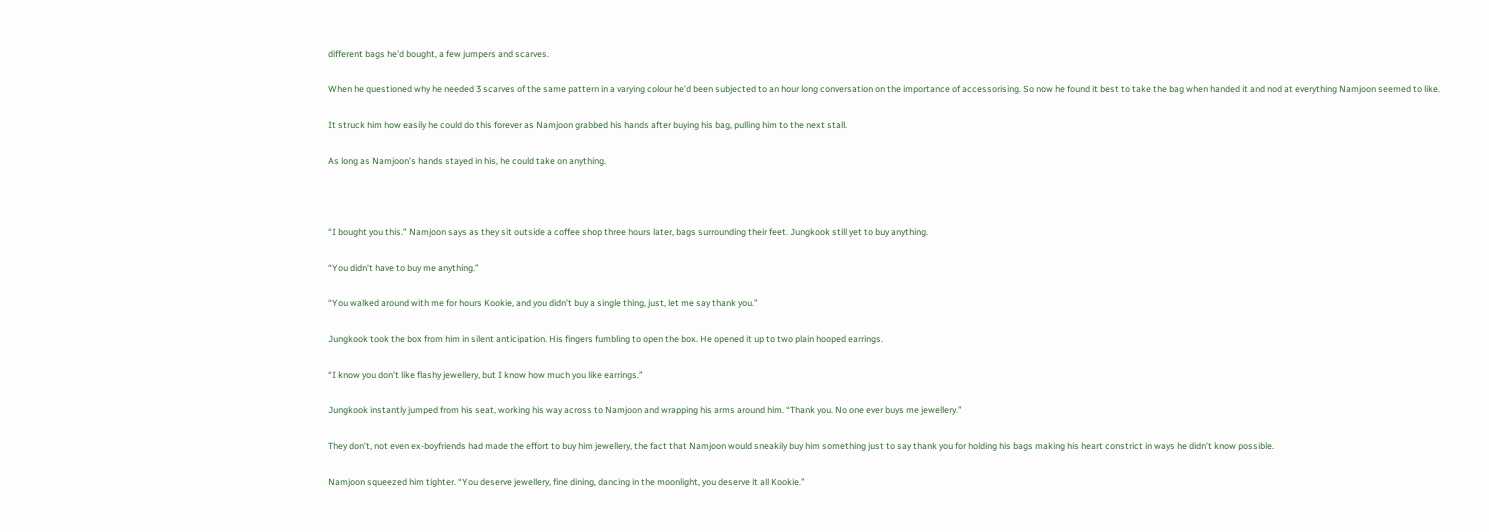different bags he’d bought, a few jumpers and scarves.


When he questioned why he needed 3 scarves of the same pattern in a varying colour he’d been subjected to an hour long conversation on the importance of accessorising. So now he found it best to take the bag when handed it and nod at everything Namjoon seemed to like.


It struck him how easily he could do this forever as Namjoon grabbed his hands after buying his bag, pulling him to the next stall.


As long as Namjoon’s hands stayed in his, he could take on anything.





“I bought you this.” Namjoon says as they sit outside a coffee shop three hours later, bags surrounding their feet. Jungkook still yet to buy anything.


“You didn’t have to buy me anything.”


“You walked around with me for hours Kookie, and you didn’t buy a single thing, just, let me say thank you.”


Jungkook took the box from him in silent anticipation. His fingers fumbling to open the box. He opened it up to two plain hooped earrings.


“I know you don’t like flashy jewellery, but I know how much you like earrings.”


Jungkook instantly jumped from his seat, working his way across to Namjoon and wrapping his arms around him. “Thank you. No one ever buys me jewellery.”


They don’t, not even ex-boyfriends had made the effort to buy him jewellery, the fact that Namjoon would sneakily buy him something just to say thank you for holding his bags making his heart constrict in ways he didn’t know possible.


Namjoon squeezed him tighter. “You deserve jewellery, fine dining, dancing in the moonlight, you deserve it all Kookie.”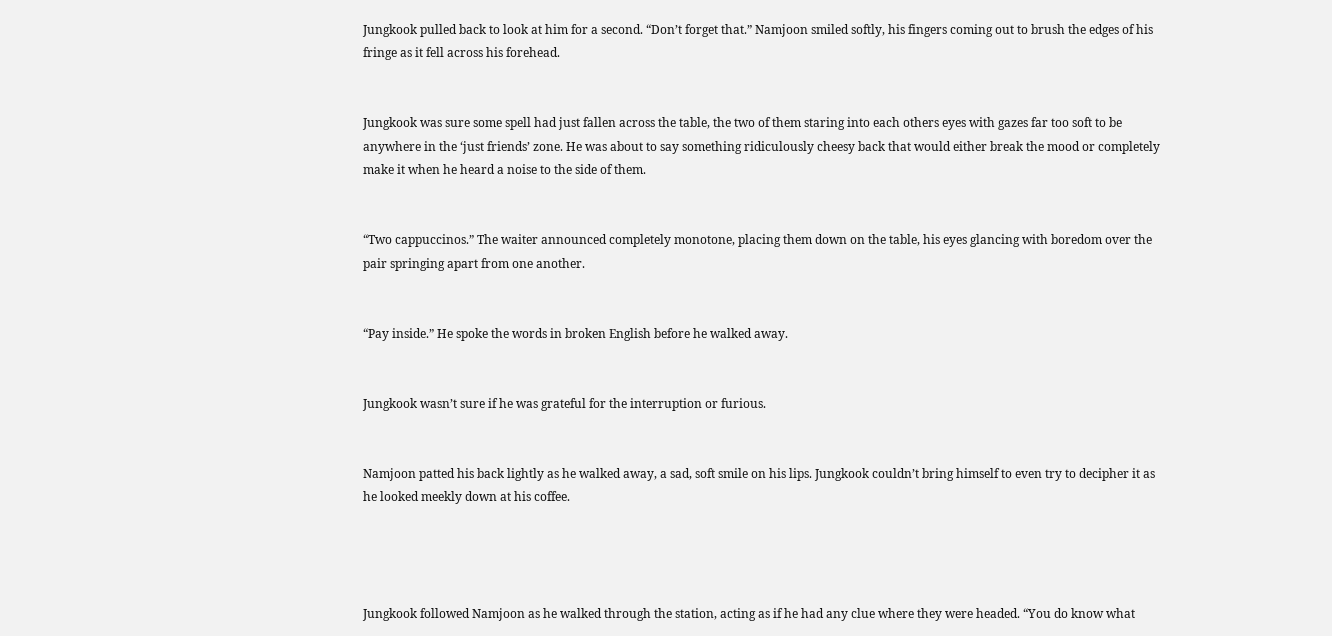Jungkook pulled back to look at him for a second. “Don’t forget that.” Namjoon smiled softly, his fingers coming out to brush the edges of his fringe as it fell across his forehead.


Jungkook was sure some spell had just fallen across the table, the two of them staring into each others eyes with gazes far too soft to be anywhere in the ‘just friends’ zone. He was about to say something ridiculously cheesy back that would either break the mood or completely make it when he heard a noise to the side of them.


“Two cappuccinos.” The waiter announced completely monotone, placing them down on the table, his eyes glancing with boredom over the pair springing apart from one another.


“Pay inside.” He spoke the words in broken English before he walked away.


Jungkook wasn’t sure if he was grateful for the interruption or furious.


Namjoon patted his back lightly as he walked away, a sad, soft smile on his lips. Jungkook couldn’t bring himself to even try to decipher it as he looked meekly down at his coffee.




Jungkook followed Namjoon as he walked through the station, acting as if he had any clue where they were headed. “You do know what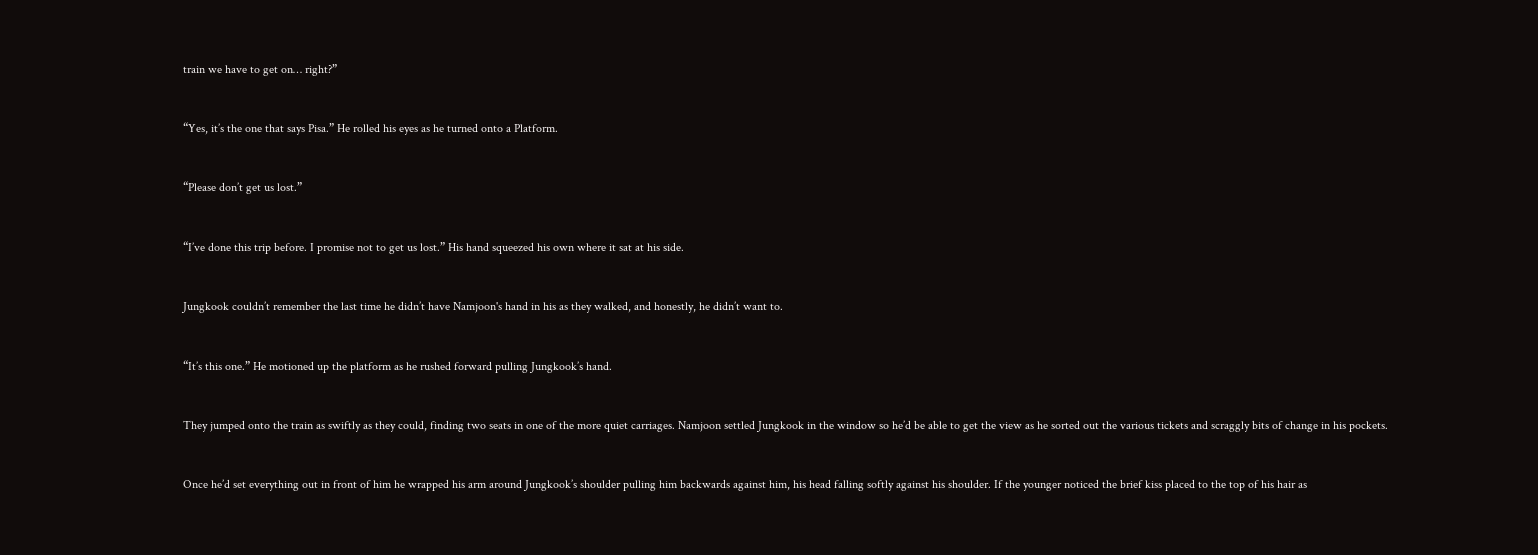train we have to get on… right?”


“Yes, it’s the one that says Pisa.” He rolled his eyes as he turned onto a Platform.


“Please don’t get us lost.”


“I’ve done this trip before. I promise not to get us lost.” His hand squeezed his own where it sat at his side.


Jungkook couldn’t remember the last time he didn’t have Namjoon's hand in his as they walked, and honestly, he didn’t want to.


“It’s this one.” He motioned up the platform as he rushed forward pulling Jungkook’s hand.


They jumped onto the train as swiftly as they could, finding two seats in one of the more quiet carriages. Namjoon settled Jungkook in the window so he’d be able to get the view as he sorted out the various tickets and scraggly bits of change in his pockets.


Once he’d set everything out in front of him he wrapped his arm around Jungkook’s shoulder pulling him backwards against him, his head falling softly against his shoulder. If the younger noticed the brief kiss placed to the top of his hair as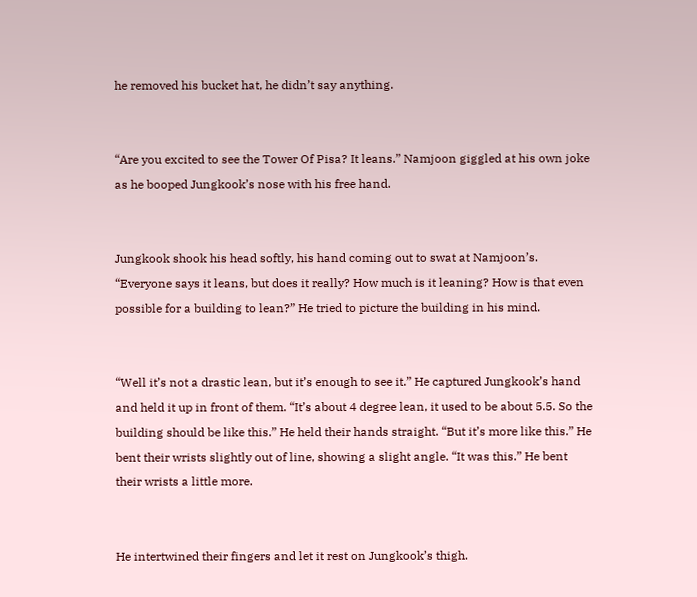he removed his bucket hat, he didn’t say anything.


“Are you excited to see the Tower Of Pisa? It leans.” Namjoon giggled at his own joke as he booped Jungkook’s nose with his free hand.


Jungkook shook his head softly, his hand coming out to swat at Namjoon’s. “Everyone says it leans, but does it really? How much is it leaning? How is that even possible for a building to lean?” He tried to picture the building in his mind.


“Well it’s not a drastic lean, but it’s enough to see it.” He captured Jungkook’s hand and held it up in front of them. “It’s about 4 degree lean, it used to be about 5.5. So the building should be like this.” He held their hands straight. “But it’s more like this.” He bent their wrists slightly out of line, showing a slight angle. “It was this.” He bent their wrists a little more.


He intertwined their fingers and let it rest on Jungkook’s thigh.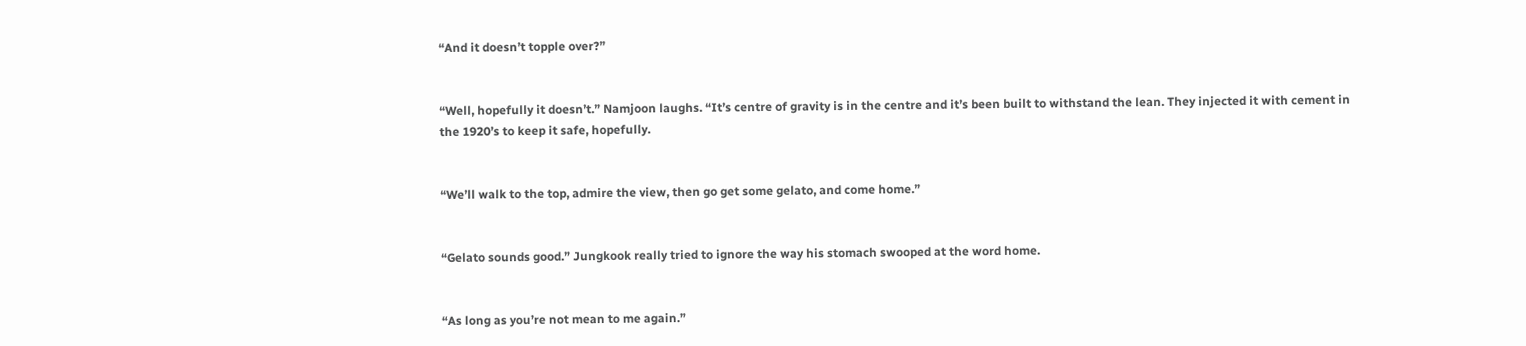“And it doesn’t topple over?”


“Well, hopefully it doesn’t.” Namjoon laughs. “It’s centre of gravity is in the centre and it’s been built to withstand the lean. They injected it with cement in the 1920’s to keep it safe, hopefully.


“We’ll walk to the top, admire the view, then go get some gelato, and come home.”


“Gelato sounds good.” Jungkook really tried to ignore the way his stomach swooped at the word home.


“As long as you’re not mean to me again.”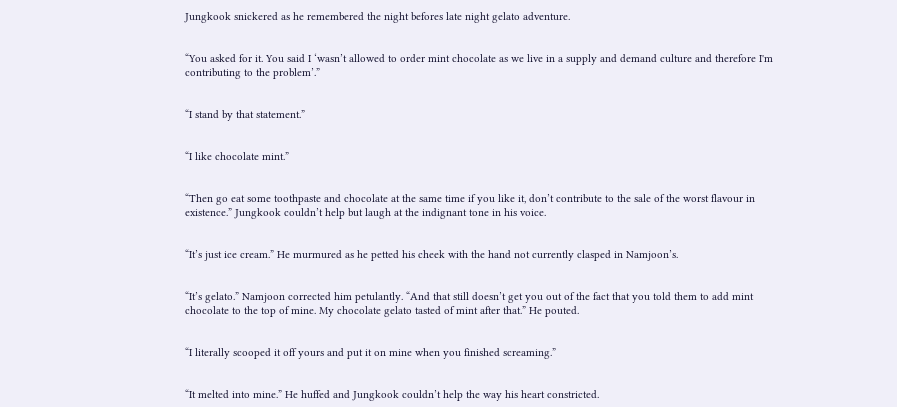Jungkook snickered as he remembered the night befores late night gelato adventure.


“You asked for it. You said I ‘wasn’t allowed to order mint chocolate as we live in a supply and demand culture and therefore I'm contributing to the problem’.”


“I stand by that statement.”


“I like chocolate mint.”


“Then go eat some toothpaste and chocolate at the same time if you like it, don’t contribute to the sale of the worst flavour in existence.” Jungkook couldn’t help but laugh at the indignant tone in his voice.


“It’s just ice cream.” He murmured as he petted his cheek with the hand not currently clasped in Namjoon’s.


“It’s gelato.” Namjoon corrected him petulantly. “And that still doesn’t get you out of the fact that you told them to add mint chocolate to the top of mine. My chocolate gelato tasted of mint after that.” He pouted.


“I literally scooped it off yours and put it on mine when you finished screaming.”


“It melted into mine.” He huffed and Jungkook couldn’t help the way his heart constricted.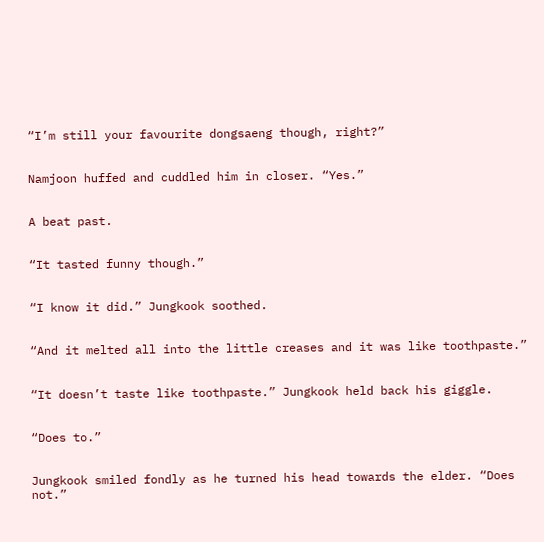“I’m still your favourite dongsaeng though, right?”


Namjoon huffed and cuddled him in closer. “Yes.”


A beat past.


“It tasted funny though.”


“I know it did.” Jungkook soothed.


“And it melted all into the little creases and it was like toothpaste.”


“It doesn’t taste like toothpaste.” Jungkook held back his giggle.


“Does to.”


Jungkook smiled fondly as he turned his head towards the elder. “Does not.”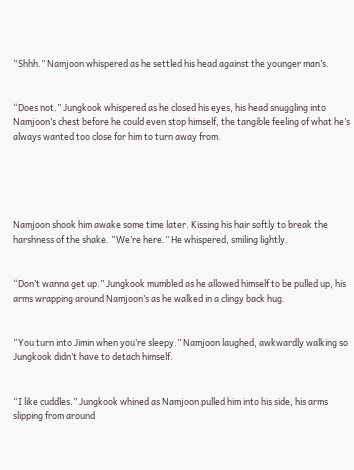“Shhh.” Namjoon whispered as he settled his head against the younger man’s.


“Does not.” Jungkook whispered as he closed his eyes, his head snuggling into Namjoon’s chest before he could even stop himself, the tangible feeling of what he’s always wanted too close for him to turn away from.





Namjoon shook him awake some time later. Kissing his hair softly to break the harshness of the shake. “We’re here.” He whispered, smiling lightly.


“Don’t wanna get up.” Jungkook mumbled as he allowed himself to be pulled up, his arms wrapping around Namjoon’s as he walked in a clingy back hug.


“You turn into Jimin when you’re sleepy.” Namjoon laughed, awkwardly walking so Jungkook didn’t have to detach himself.


“I like cuddles.” Jungkook whined as Namjoon pulled him into his side, his arms slipping from around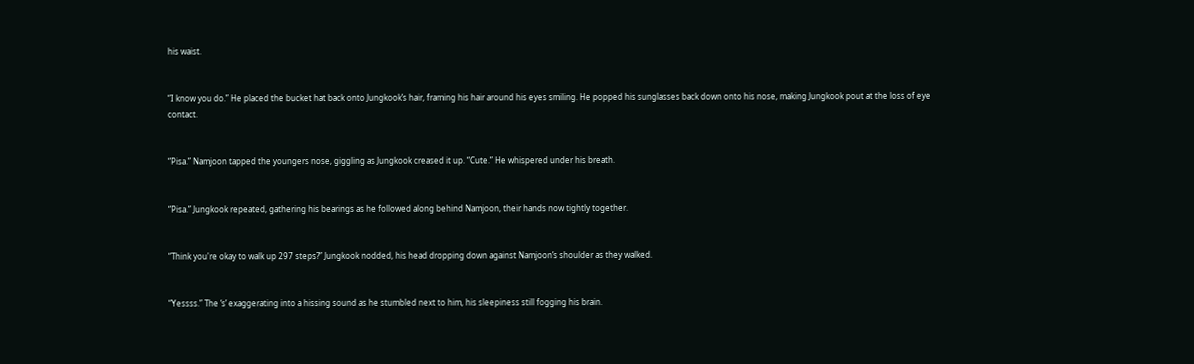his waist.


“I know you do.” He placed the bucket hat back onto Jungkook’s hair, framing his hair around his eyes smiling. He popped his sunglasses back down onto his nose, making Jungkook pout at the loss of eye contact.


“Pisa.” Namjoon tapped the youngers nose, giggling as Jungkook creased it up. “Cute.” He whispered under his breath.


“Pisa.” Jungkook repeated, gathering his bearings as he followed along behind Namjoon, their hands now tightly together.


“Think you're okay to walk up 297 steps?” Jungkook nodded, his head dropping down against Namjoon’s shoulder as they walked.


“Yessss.” The ‘s’ exaggerating into a hissing sound as he stumbled next to him, his sleepiness still fogging his brain.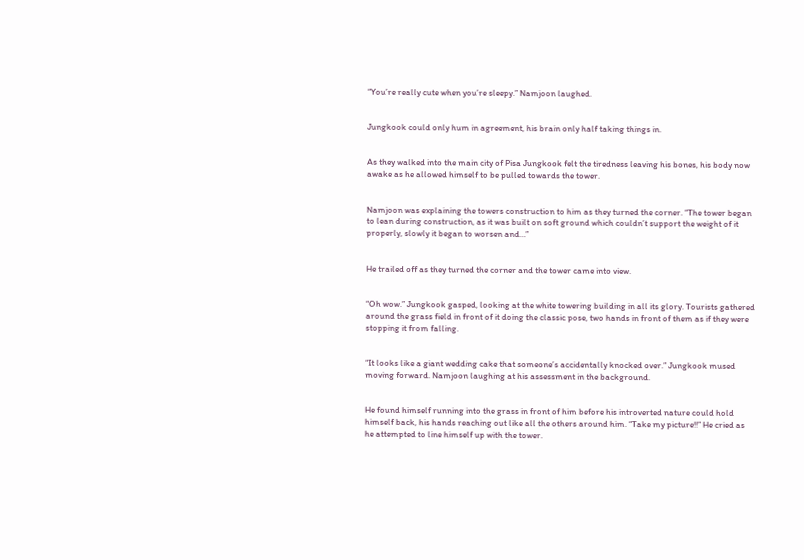“You’re really cute when you’re sleepy.” Namjoon laughed.


Jungkook could only hum in agreement, his brain only half taking things in.


As they walked into the main city of Pisa Jungkook felt the tiredness leaving his bones, his body now awake as he allowed himself to be pulled towards the tower.


Namjoon was explaining the towers construction to him as they turned the corner. “The tower began to lean during construction, as it was built on soft ground which couldn’t support the weight of it properly, slowly it began to worsen and…”


He trailed off as they turned the corner and the tower came into view.


“Oh wow.” Jungkook gasped, looking at the white towering building in all its glory. Tourists gathered around the grass field in front of it doing the classic pose, two hands in front of them as if they were stopping it from falling.


“It looks like a giant wedding cake that someone’s accidentally knocked over.” Jungkook mused moving forward. Namjoon laughing at his assessment in the background.


He found himself running into the grass in front of him before his introverted nature could hold himself back, his hands reaching out like all the others around him. “Take my picture!!” He cried as he attempted to line himself up with the tower.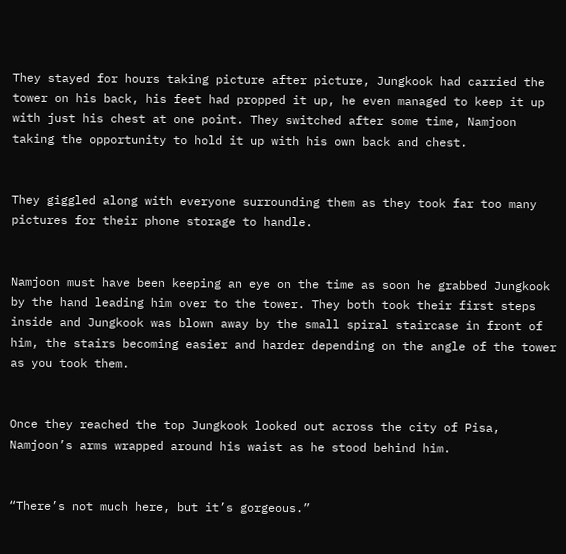They stayed for hours taking picture after picture, Jungkook had carried the tower on his back, his feet had propped it up, he even managed to keep it up with just his chest at one point. They switched after some time, Namjoon taking the opportunity to hold it up with his own back and chest.


They giggled along with everyone surrounding them as they took far too many pictures for their phone storage to handle.


Namjoon must have been keeping an eye on the time as soon he grabbed Jungkook by the hand leading him over to the tower. They both took their first steps inside and Jungkook was blown away by the small spiral staircase in front of him, the stairs becoming easier and harder depending on the angle of the tower as you took them.


Once they reached the top Jungkook looked out across the city of Pisa, Namjoon’s arms wrapped around his waist as he stood behind him.


“There’s not much here, but it’s gorgeous.”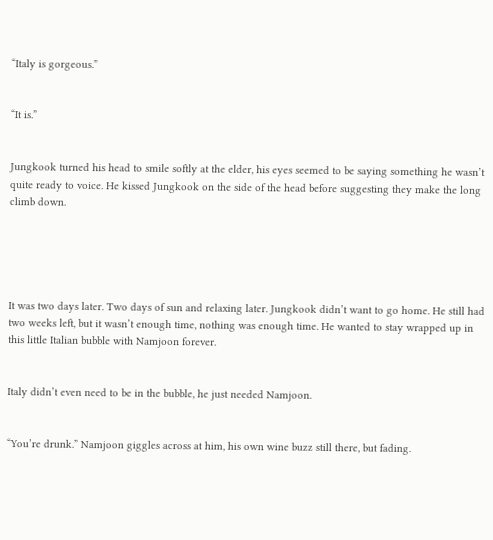“Italy is gorgeous.”


“It is.”


Jungkook turned his head to smile softly at the elder, his eyes seemed to be saying something he wasn’t quite ready to voice. He kissed Jungkook on the side of the head before suggesting they make the long climb down.





It was two days later. Two days of sun and relaxing later. Jungkook didn’t want to go home. He still had two weeks left, but it wasn’t enough time, nothing was enough time. He wanted to stay wrapped up in this little Italian bubble with Namjoon forever.


Italy didn’t even need to be in the bubble, he just needed Namjoon.


“You’re drunk.” Namjoon giggles across at him, his own wine buzz still there, but fading.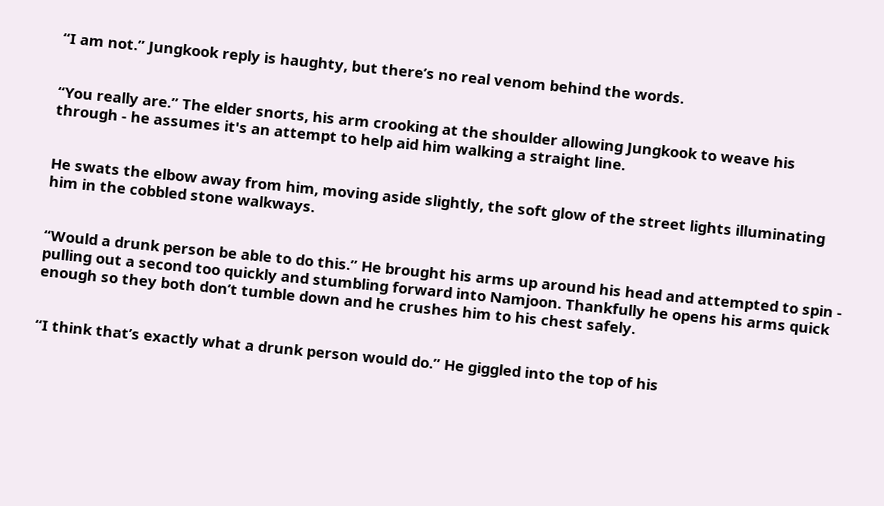“I am not.” Jungkook reply is haughty, but there’s no real venom behind the words.


“You really are.” The elder snorts, his arm crooking at the shoulder allowing Jungkook to weave his through - he assumes it's an attempt to help aid him walking a straight line.


He swats the elbow away from him, moving aside slightly, the soft glow of the street lights illuminating him in the cobbled stone walkways.


“Would a drunk person be able to do this.” He brought his arms up around his head and attempted to spin - pulling out a second too quickly and stumbling forward into Namjoon. Thankfully he opens his arms quick enough so they both don’t tumble down and he crushes him to his chest safely.


“I think that’s exactly what a drunk person would do.” He giggled into the top of his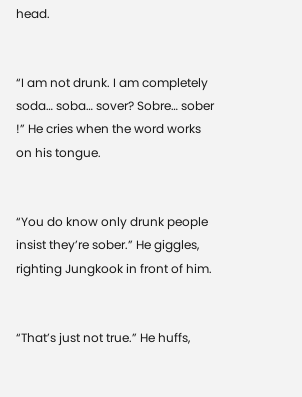head.


“I am not drunk. I am completely soda… soba… sover? Sobre… sober !” He cries when the word works on his tongue.


“You do know only drunk people insist they’re sober.” He giggles, righting Jungkook in front of him.


“That’s just not true.” He huffs,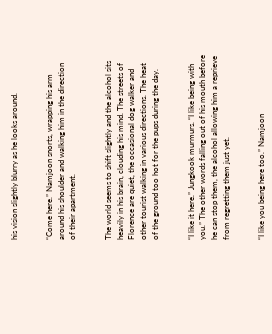his vision slightly blurry as he looks around.


“Come here.” Namjoon snorts, wrapping his arm around his shoulder and walking him in the direction of their apartment.


The world seems to shift slightly and the alcohol sits heavily in his brain, clouding his mind. The streets of Florence are quiet, the occasional dog walker and other tourist walking in various directions. The heat of the ground too hot for the pups during the day.


“I like it here.” Jungkook murmurs. “I like being with you.” The other words falling out of his mouth before he can stop them, the alcohol allowing him a reprieve from regretting them just yet.


“I like you being here too.” Namjoon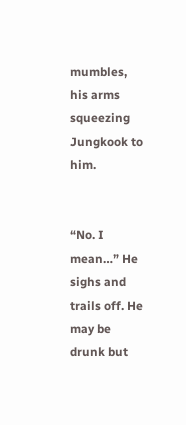mumbles, his arms squeezing Jungkook to him.


“No. I mean…” He sighs and trails off. He may be drunk but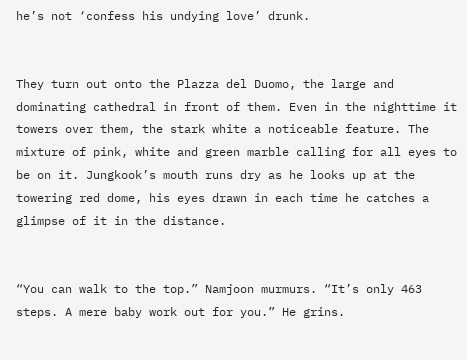he’s not ‘confess his undying love’ drunk.


They turn out onto the Plazza del Duomo, the large and dominating cathedral in front of them. Even in the nighttime it towers over them, the stark white a noticeable feature. The mixture of pink, white and green marble calling for all eyes to be on it. Jungkook’s mouth runs dry as he looks up at the towering red dome, his eyes drawn in each time he catches a glimpse of it in the distance.


“You can walk to the top.” Namjoon murmurs. “It’s only 463 steps. A mere baby work out for you.” He grins.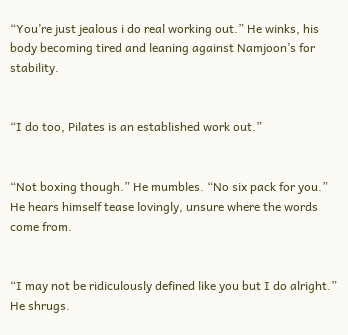“You’re just jealous i do real working out.” He winks, his body becoming tired and leaning against Namjoon’s for stability.


“I do too, Pilates is an established work out.”


“Not boxing though.” He mumbles. “No six pack for you.” He hears himself tease lovingly, unsure where the words come from.


“I may not be ridiculously defined like you but I do alright.” He shrugs.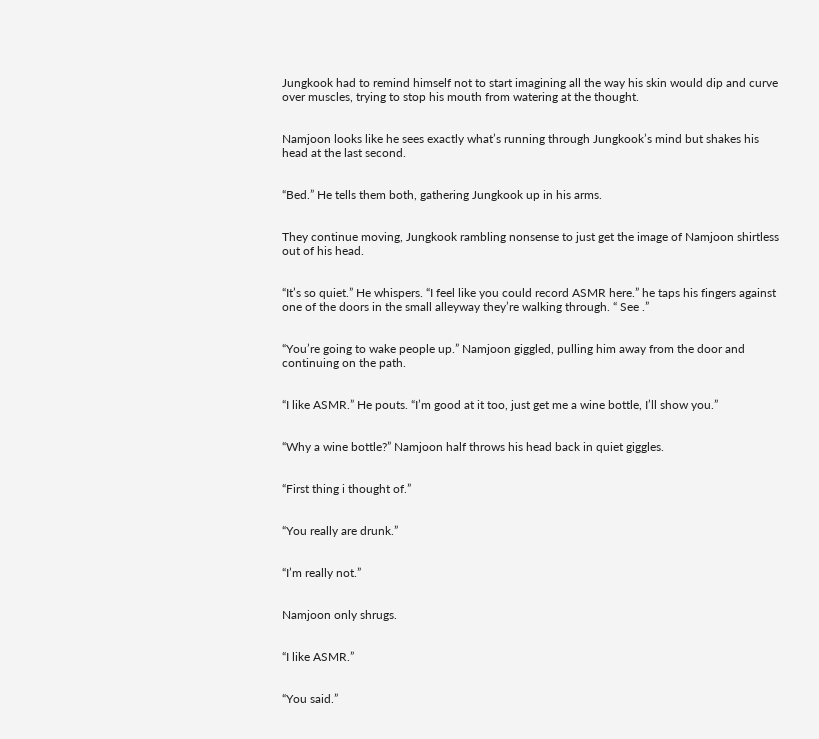Jungkook had to remind himself not to start imagining all the way his skin would dip and curve over muscles, trying to stop his mouth from watering at the thought.


Namjoon looks like he sees exactly what’s running through Jungkook’s mind but shakes his head at the last second.


“Bed.” He tells them both, gathering Jungkook up in his arms.


They continue moving, Jungkook rambling nonsense to just get the image of Namjoon shirtless out of his head.


“It’s so quiet.” He whispers. “I feel like you could record ASMR here.” he taps his fingers against one of the doors in the small alleyway they’re walking through. “ See .”


“You’re going to wake people up.” Namjoon giggled, pulling him away from the door and continuing on the path.


“I like ASMR.” He pouts. “I’m good at it too, just get me a wine bottle, I’ll show you.”


“Why a wine bottle?” Namjoon half throws his head back in quiet giggles.


“First thing i thought of.”


“You really are drunk.”


“I’m really not.”


Namjoon only shrugs.


“I like ASMR.”


“You said.”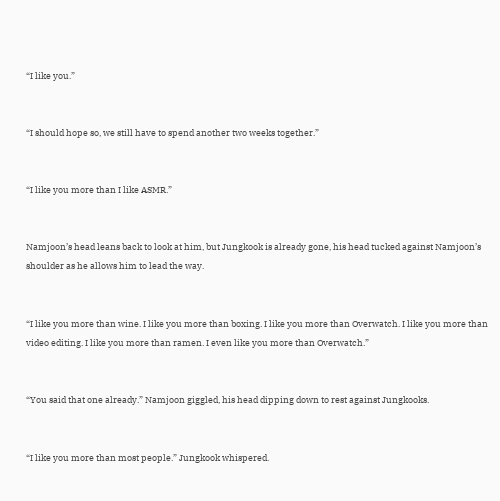“I like you.”


“I should hope so, we still have to spend another two weeks together.”


“I like you more than I like ASMR.”


Namjoon’s head leans back to look at him, but Jungkook is already gone, his head tucked against Namjoon’s shoulder as he allows him to lead the way.


“I like you more than wine. I like you more than boxing. I like you more than Overwatch. I like you more than video editing. I like you more than ramen. I even like you more than Overwatch.”


“You said that one already.” Namjoon giggled, his head dipping down to rest against Jungkooks.


“I like you more than most people.” Jungkook whispered.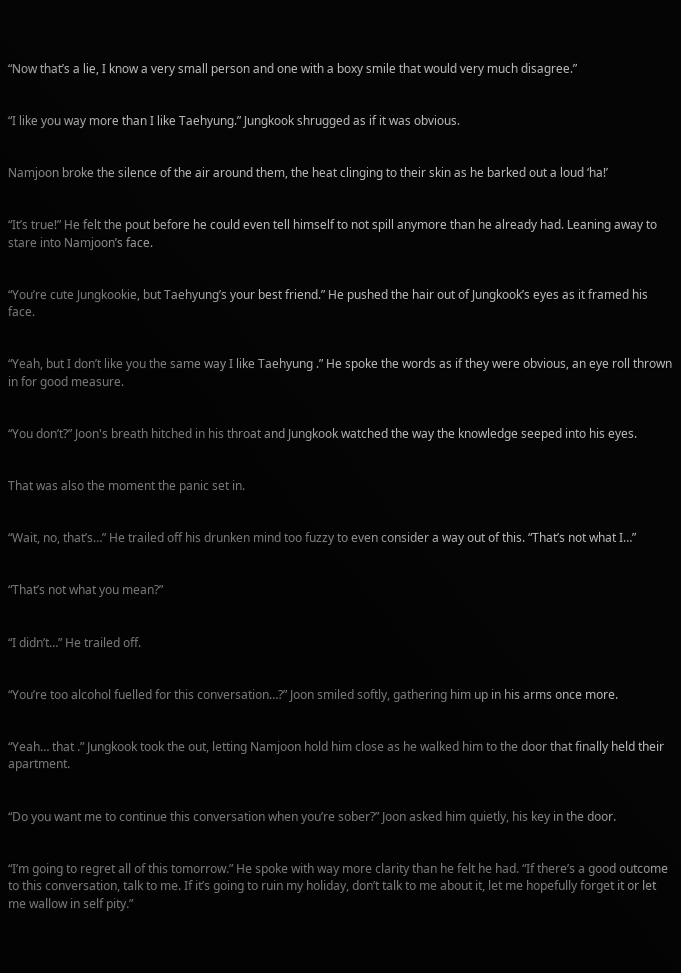“Now that’s a lie, I know a very small person and one with a boxy smile that would very much disagree.”


“I like you way more than I like Taehyung.” Jungkook shrugged as if it was obvious.


Namjoon broke the silence of the air around them, the heat clinging to their skin as he barked out a loud ‘ha!’


“It’s true!” He felt the pout before he could even tell himself to not spill anymore than he already had. Leaning away to stare into Namjoon’s face.


“You’re cute Jungkookie, but Taehyung’s your best friend.” He pushed the hair out of Jungkook’s eyes as it framed his face.


“Yeah, but I don’t like you the same way I like Taehyung .” He spoke the words as if they were obvious, an eye roll thrown in for good measure.


“You don’t?” Joon's breath hitched in his throat and Jungkook watched the way the knowledge seeped into his eyes.


That was also the moment the panic set in.


“Wait, no, that’s…” He trailed off his drunken mind too fuzzy to even consider a way out of this. “That’s not what I…”


“That’s not what you mean?”


“I didn’t…” He trailed off.


“You’re too alcohol fuelled for this conversation…?” Joon smiled softly, gathering him up in his arms once more.


“Yeah… that .” Jungkook took the out, letting Namjoon hold him close as he walked him to the door that finally held their apartment.


“Do you want me to continue this conversation when you’re sober?” Joon asked him quietly, his key in the door.


“I’m going to regret all of this tomorrow.” He spoke with way more clarity than he felt he had. “If there’s a good outcome to this conversation, talk to me. If it’s going to ruin my holiday, don’t talk to me about it, let me hopefully forget it or let me wallow in self pity.”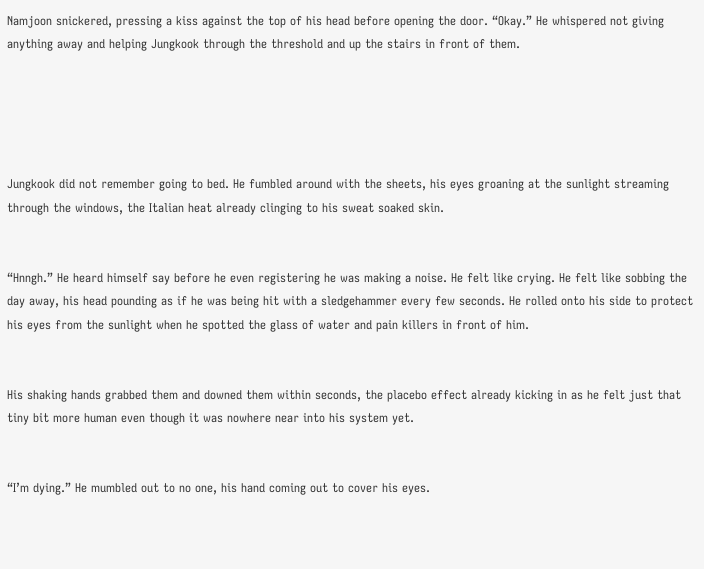Namjoon snickered, pressing a kiss against the top of his head before opening the door. “Okay.” He whispered not giving anything away and helping Jungkook through the threshold and up the stairs in front of them.





Jungkook did not remember going to bed. He fumbled around with the sheets, his eyes groaning at the sunlight streaming through the windows, the Italian heat already clinging to his sweat soaked skin.


“Hnngh.” He heard himself say before he even registering he was making a noise. He felt like crying. He felt like sobbing the day away, his head pounding as if he was being hit with a sledgehammer every few seconds. He rolled onto his side to protect his eyes from the sunlight when he spotted the glass of water and pain killers in front of him.


His shaking hands grabbed them and downed them within seconds, the placebo effect already kicking in as he felt just that tiny bit more human even though it was nowhere near into his system yet.


“I’m dying.” He mumbled out to no one, his hand coming out to cover his eyes.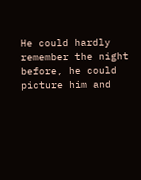He could hardly remember the night before, he could picture him and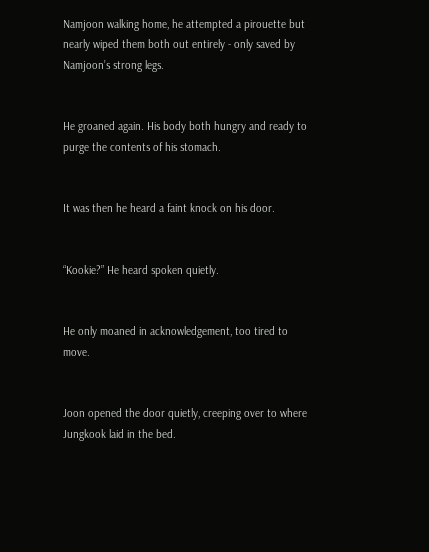Namjoon walking home, he attempted a pirouette but nearly wiped them both out entirely - only saved by Namjoon’s strong legs.


He groaned again. His body both hungry and ready to purge the contents of his stomach.


It was then he heard a faint knock on his door.


“Kookie?” He heard spoken quietly.


He only moaned in acknowledgement, too tired to move.


Joon opened the door quietly, creeping over to where Jungkook laid in the bed.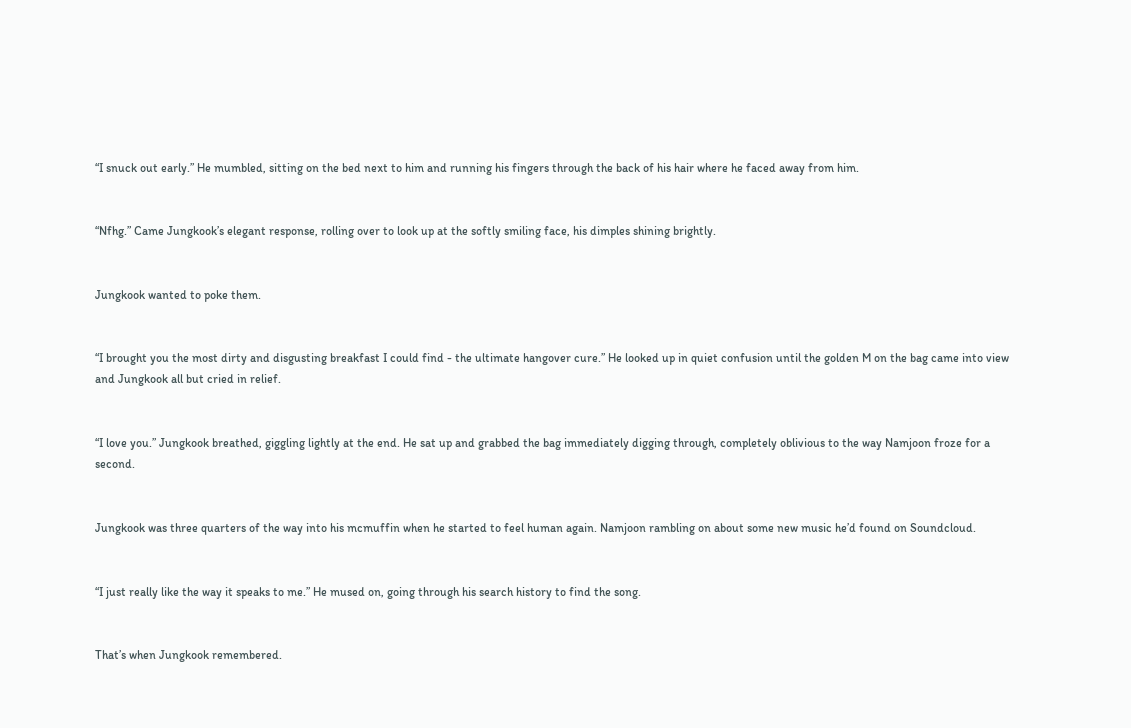“I snuck out early.” He mumbled, sitting on the bed next to him and running his fingers through the back of his hair where he faced away from him.


“Nfhg.” Came Jungkook’s elegant response, rolling over to look up at the softly smiling face, his dimples shining brightly.


Jungkook wanted to poke them.


“I brought you the most dirty and disgusting breakfast I could find - the ultimate hangover cure.” He looked up in quiet confusion until the golden M on the bag came into view and Jungkook all but cried in relief.


“I love you.” Jungkook breathed, giggling lightly at the end. He sat up and grabbed the bag immediately digging through, completely oblivious to the way Namjoon froze for a second.


Jungkook was three quarters of the way into his mcmuffin when he started to feel human again. Namjoon rambling on about some new music he’d found on Soundcloud.


“I just really like the way it speaks to me.” He mused on, going through his search history to find the song.


That’s when Jungkook remembered.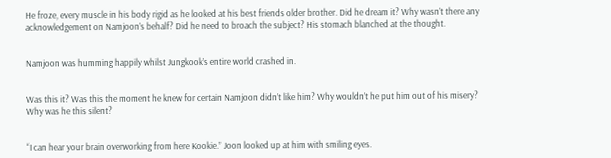He froze, every muscle in his body rigid as he looked at his best friends older brother. Did he dream it? Why wasn’t there any acknowledgement on Namjoon’s behalf? Did he need to broach the subject? His stomach blanched at the thought.


Namjoon was humming happily whilst Jungkook’s entire world crashed in.


Was this it? Was this the moment he knew for certain Namjoon didn’t like him? Why wouldn’t he put him out of his misery? Why was he this silent?


“I can hear your brain overworking from here Kookie.” Joon looked up at him with smiling eyes.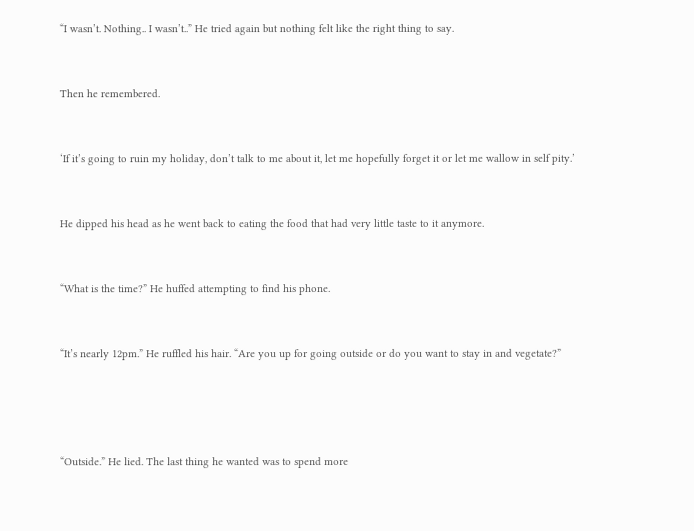“I wasn’t. Nothing.. I wasn’t..” He tried again but nothing felt like the right thing to say.


Then he remembered.


‘If it’s going to ruin my holiday, don’t talk to me about it, let me hopefully forget it or let me wallow in self pity.’


He dipped his head as he went back to eating the food that had very little taste to it anymore.


“What is the time?” He huffed attempting to find his phone.


“It’s nearly 12pm.” He ruffled his hair. “Are you up for going outside or do you want to stay in and vegetate?”




“Outside.” He lied. The last thing he wanted was to spend more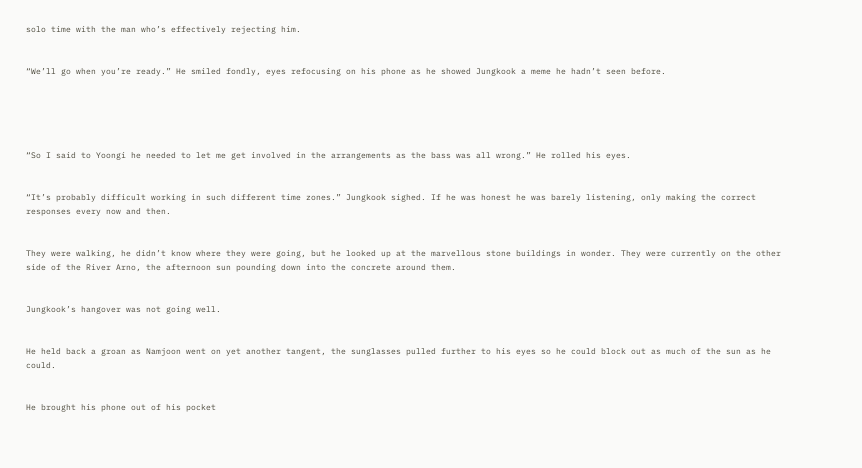solo time with the man who’s effectively rejecting him.


“We’ll go when you’re ready.” He smiled fondly, eyes refocusing on his phone as he showed Jungkook a meme he hadn’t seen before.





“So I said to Yoongi he needed to let me get involved in the arrangements as the bass was all wrong.” He rolled his eyes.


“It’s probably difficult working in such different time zones.” Jungkook sighed. If he was honest he was barely listening, only making the correct responses every now and then.


They were walking, he didn’t know where they were going, but he looked up at the marvellous stone buildings in wonder. They were currently on the other side of the River Arno, the afternoon sun pounding down into the concrete around them.


Jungkook’s hangover was not going well.


He held back a groan as Namjoon went on yet another tangent, the sunglasses pulled further to his eyes so he could block out as much of the sun as he could.


He brought his phone out of his pocket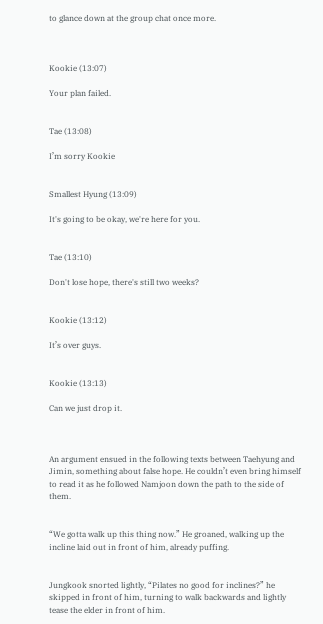to glance down at the group chat once more.



Kookie (13:07)

Your plan failed.


Tae (13:08)

I’m sorry Kookie


Smallest Hyung (13:09)

It's going to be okay, we're here for you.


Tae (13:10)

Don't lose hope, there's still two weeks?


Kookie (13:12)

It’s over guys.


Kookie (13:13)

Can we just drop it.



An argument ensued in the following texts between Taehyung and Jimin, something about false hope. He couldn’t even bring himself to read it as he followed Namjoon down the path to the side of them.


“We gotta walk up this thing now.” He groaned, walking up the incline laid out in front of him, already puffing.


Jungkook snorted lightly, “Pilates no good for inclines?” he skipped in front of him, turning to walk backwards and lightly tease the elder in front of him.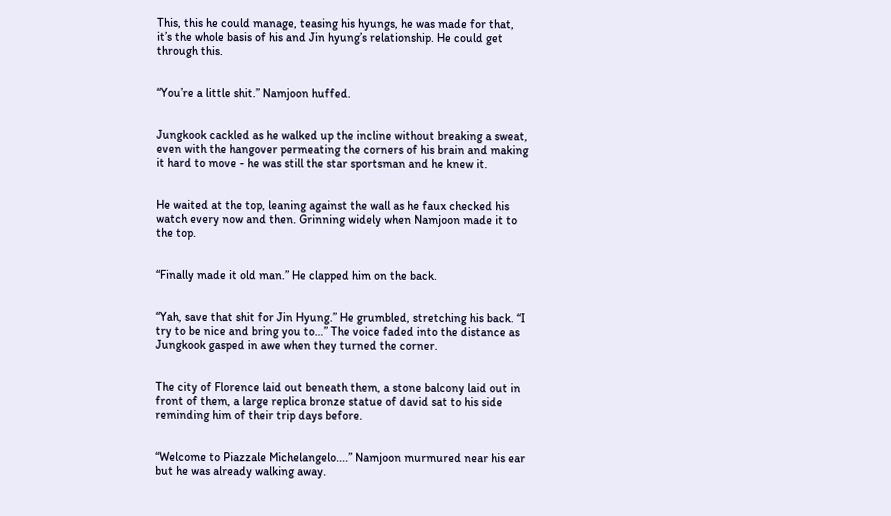This, this he could manage, teasing his hyungs, he was made for that, it’s the whole basis of his and Jin hyung’s relationship. He could get through this.


“You’re a little shit.” Namjoon huffed.


Jungkook cackled as he walked up the incline without breaking a sweat, even with the hangover permeating the corners of his brain and making it hard to move - he was still the star sportsman and he knew it.


He waited at the top, leaning against the wall as he faux checked his watch every now and then. Grinning widely when Namjoon made it to the top.


“Finally made it old man.” He clapped him on the back.


“Yah, save that shit for Jin Hyung.” He grumbled, stretching his back. “I try to be nice and bring you to…” The voice faded into the distance as Jungkook gasped in awe when they turned the corner.


The city of Florence laid out beneath them, a stone balcony laid out in front of them, a large replica bronze statue of david sat to his side reminding him of their trip days before.


“Welcome to Piazzale Michelangelo....” Namjoon murmured near his ear but he was already walking away.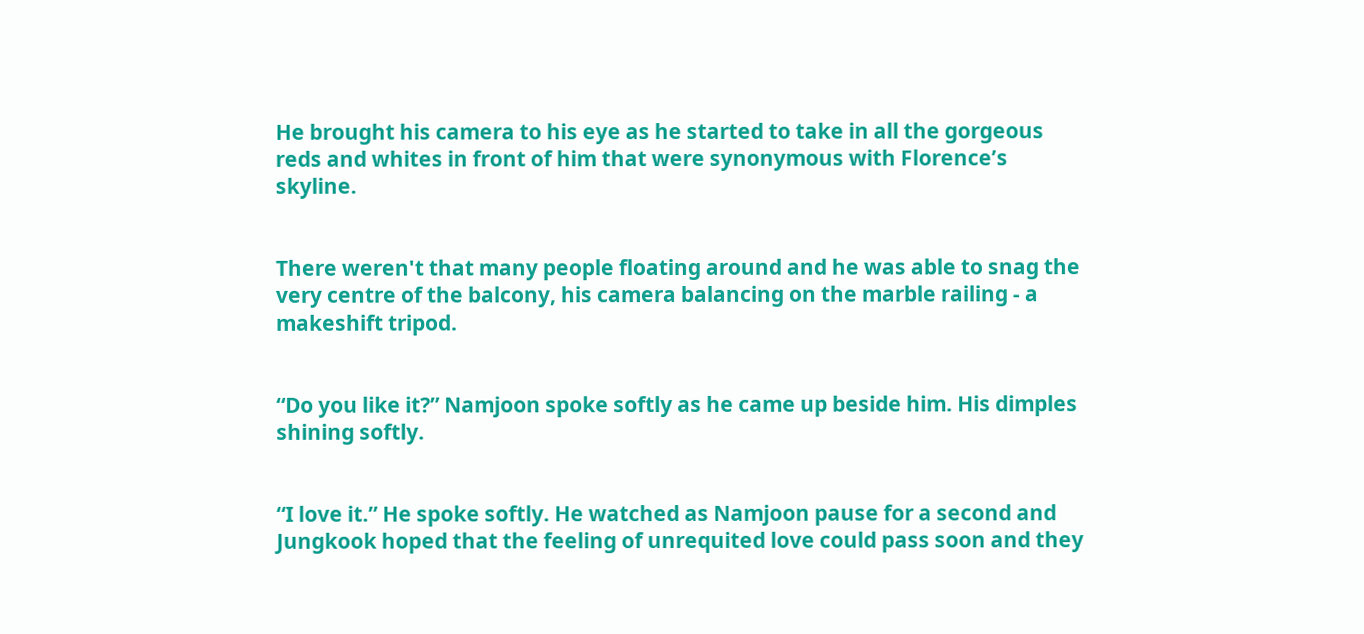He brought his camera to his eye as he started to take in all the gorgeous reds and whites in front of him that were synonymous with Florence’s skyline.


There weren't that many people floating around and he was able to snag the very centre of the balcony, his camera balancing on the marble railing - a makeshift tripod.


“Do you like it?” Namjoon spoke softly as he came up beside him. His dimples shining softly.


“I love it.” He spoke softly. He watched as Namjoon pause for a second and Jungkook hoped that the feeling of unrequited love could pass soon and they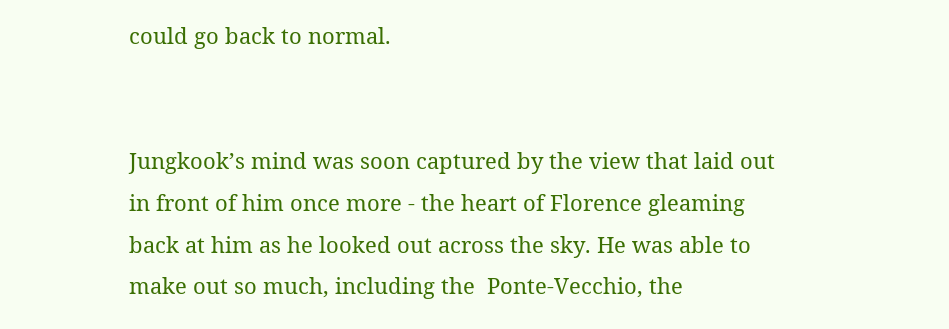could go back to normal.


Jungkook’s mind was soon captured by the view that laid out in front of him once more - the heart of Florence gleaming back at him as he looked out across the sky. He was able to make out so much, including the  Ponte-Vecchio, the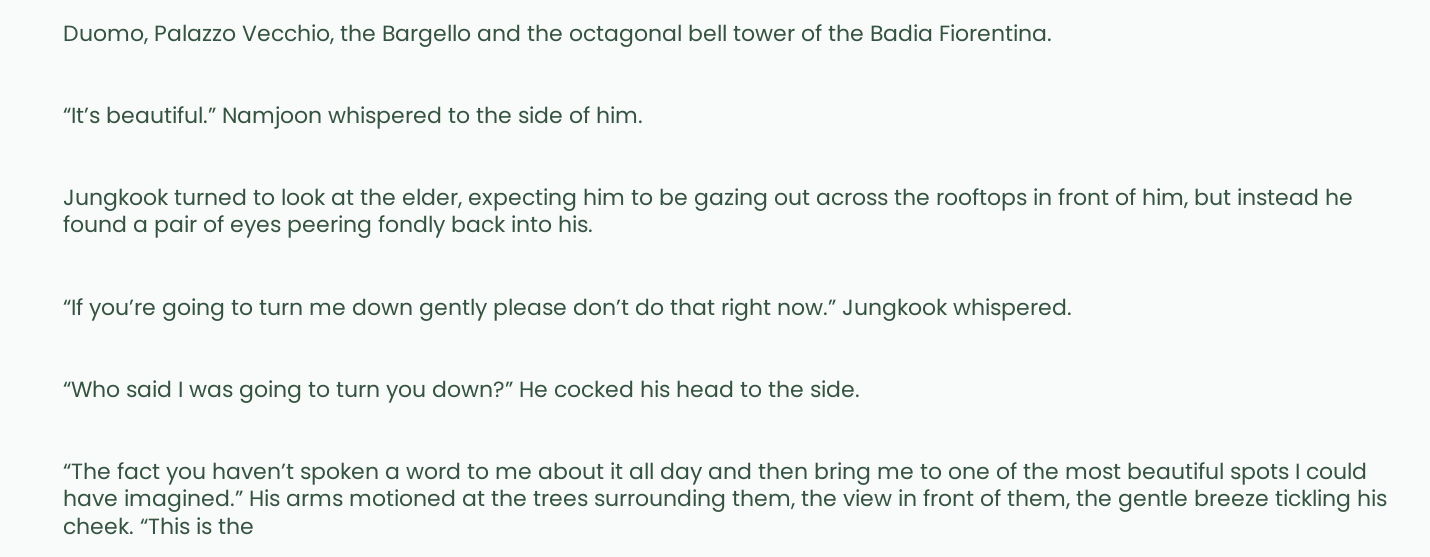Duomo, Palazzo Vecchio, the Bargello and the octagonal bell tower of the Badia Fiorentina.


“It’s beautiful.” Namjoon whispered to the side of him.


Jungkook turned to look at the elder, expecting him to be gazing out across the rooftops in front of him, but instead he found a pair of eyes peering fondly back into his.


“If you’re going to turn me down gently please don’t do that right now.” Jungkook whispered.


“Who said I was going to turn you down?” He cocked his head to the side.


“The fact you haven’t spoken a word to me about it all day and then bring me to one of the most beautiful spots I could have imagined.” His arms motioned at the trees surrounding them, the view in front of them, the gentle breeze tickling his cheek. “This is the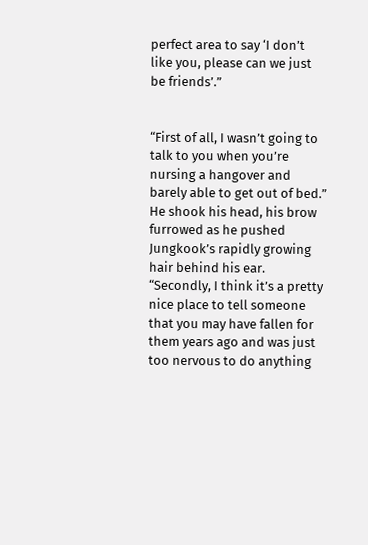perfect area to say ‘I don’t like you, please can we just be friends’.”


“First of all, I wasn’t going to talk to you when you’re nursing a hangover and barely able to get out of bed.” He shook his head, his brow furrowed as he pushed Jungkook’s rapidly growing hair behind his ear. “Secondly, I think it’s a pretty nice place to tell someone that you may have fallen for them years ago and was just too nervous to do anything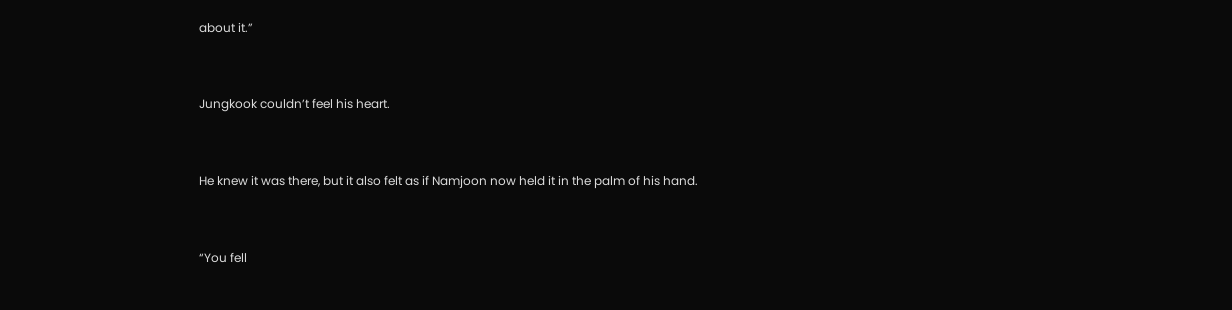about it.”


Jungkook couldn’t feel his heart.


He knew it was there, but it also felt as if Namjoon now held it in the palm of his hand.


“You fell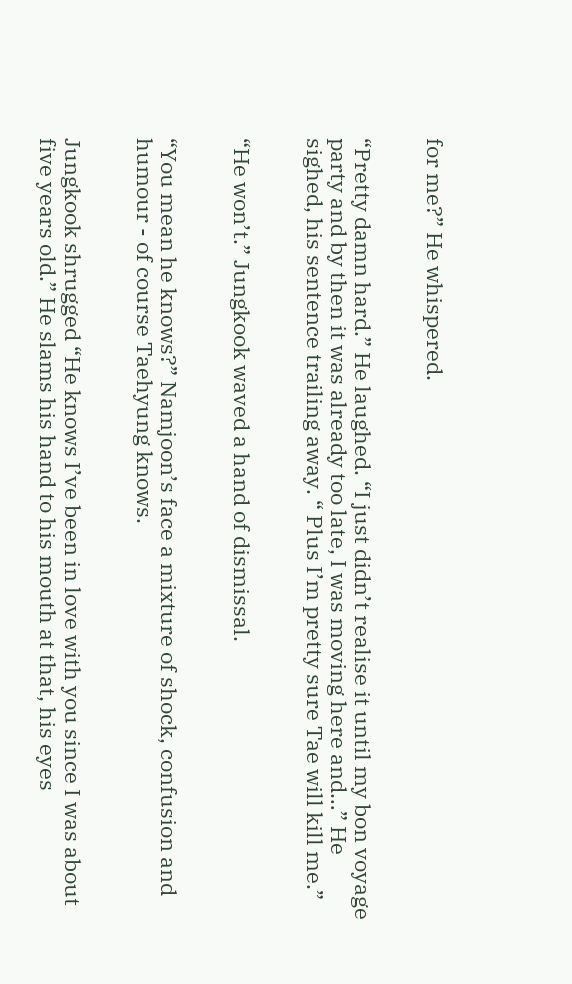for me?” He whispered.


“Pretty damn hard.” He laughed. “I just didn’t realise it until my bon voyage party and by then it was already too late, I was moving here and…” He sighed, his sentence trailing away. “ Plus I’m pretty sure Tae will kill me.”


“He won’t.” Jungkook waved a hand of dismissal.


“You mean he knows?” Namjoon’s face a mixture of shock, confusion and humour - of course Taehyung knows.


Jungkook shrugged “He knows I’ve been in love with you since I was about five years old.” He slams his hand to his mouth at that, his eyes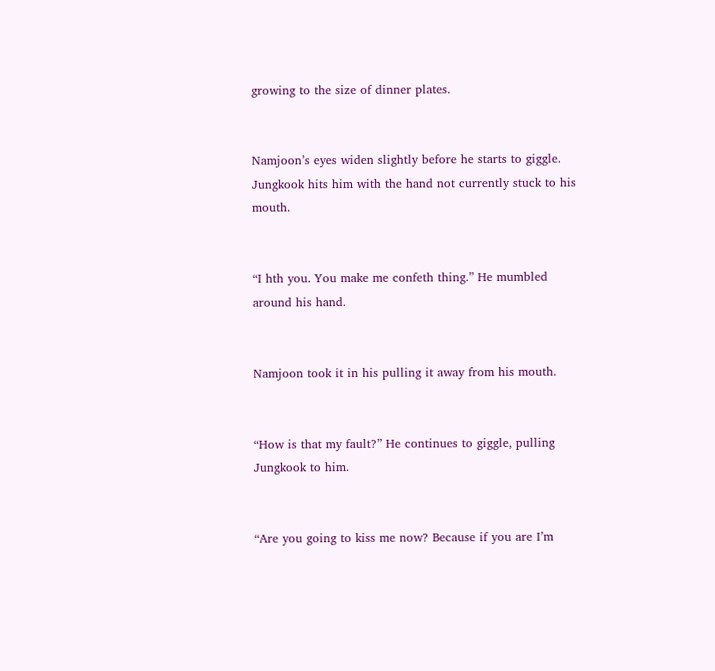growing to the size of dinner plates.


Namjoon’s eyes widen slightly before he starts to giggle. Jungkook hits him with the hand not currently stuck to his mouth.


“I hth you. You make me confeth thing.” He mumbled around his hand.


Namjoon took it in his pulling it away from his mouth.


“How is that my fault?” He continues to giggle, pulling Jungkook to him.


“Are you going to kiss me now? Because if you are I’m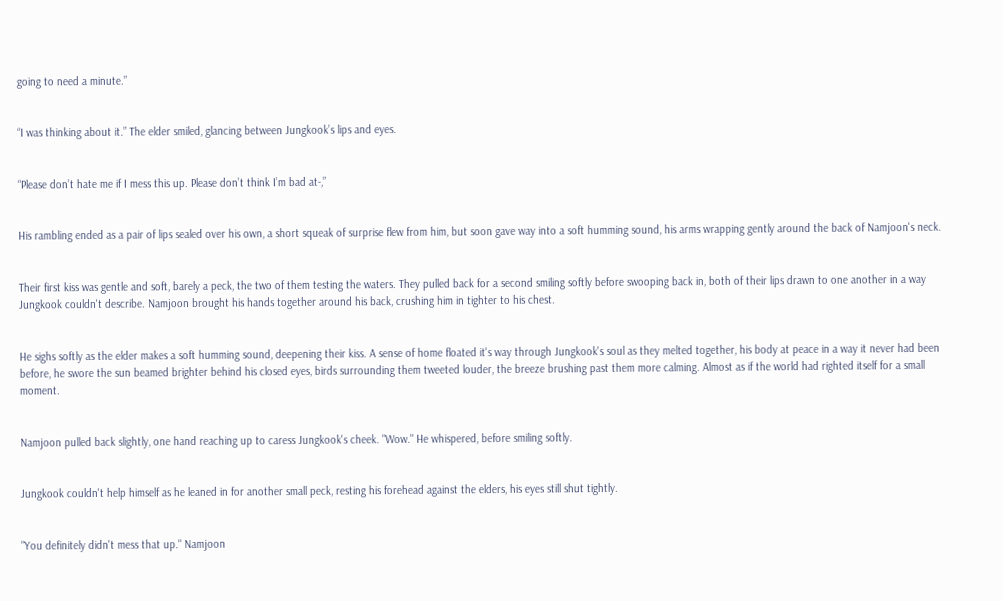going to need a minute.”


“I was thinking about it.” The elder smiled, glancing between Jungkook’s lips and eyes.


“Please don’t hate me if I mess this up. Please don’t think I’m bad at-,”


His rambling ended as a pair of lips sealed over his own, a short squeak of surprise flew from him, but soon gave way into a soft humming sound, his arms wrapping gently around the back of Namjoon's neck.


Their first kiss was gentle and soft, barely a peck, the two of them testing the waters. They pulled back for a second smiling softly before swooping back in, both of their lips drawn to one another in a way Jungkook couldn't describe. Namjoon brought his hands together around his back, crushing him in tighter to his chest.


He sighs softly as the elder makes a soft humming sound, deepening their kiss. A sense of home floated it's way through Jungkook's soul as they melted together, his body at peace in a way it never had been before, he swore the sun beamed brighter behind his closed eyes, birds surrounding them tweeted louder, the breeze brushing past them more calming. Almost as if the world had righted itself for a small moment.


Namjoon pulled back slightly, one hand reaching up to caress Jungkook's cheek. "Wow." He whispered, before smiling softly.


Jungkook couldn't help himself as he leaned in for another small peck, resting his forehead against the elders, his eyes still shut tightly.


"You definitely didn't mess that up." Namjoon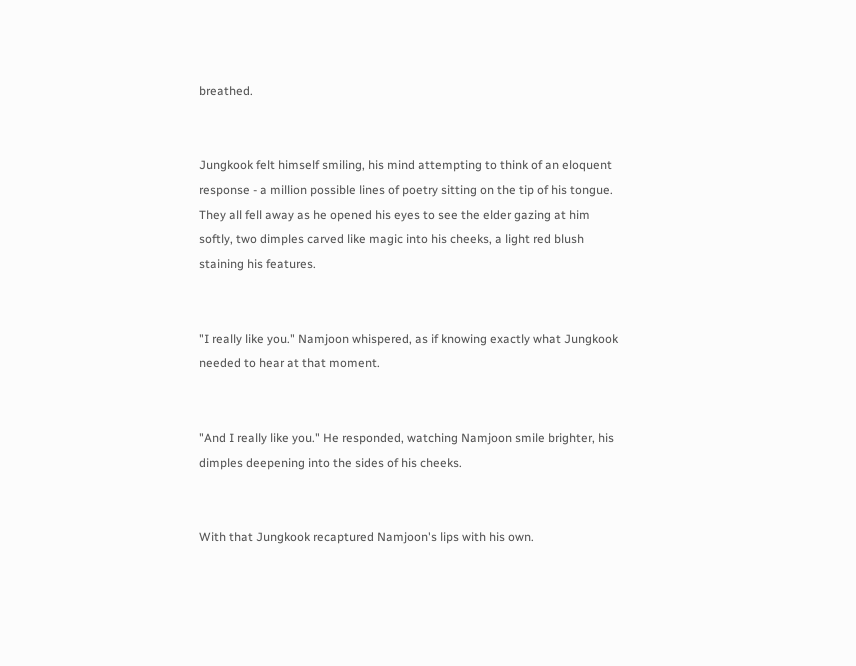breathed.


Jungkook felt himself smiling, his mind attempting to think of an eloquent response - a million possible lines of poetry sitting on the tip of his tongue. They all fell away as he opened his eyes to see the elder gazing at him softly, two dimples carved like magic into his cheeks, a light red blush staining his features.


"I really like you." Namjoon whispered, as if knowing exactly what Jungkook needed to hear at that moment.


"And I really like you." He responded, watching Namjoon smile brighter, his dimples deepening into the sides of his cheeks.


With that Jungkook recaptured Namjoon's lips with his own.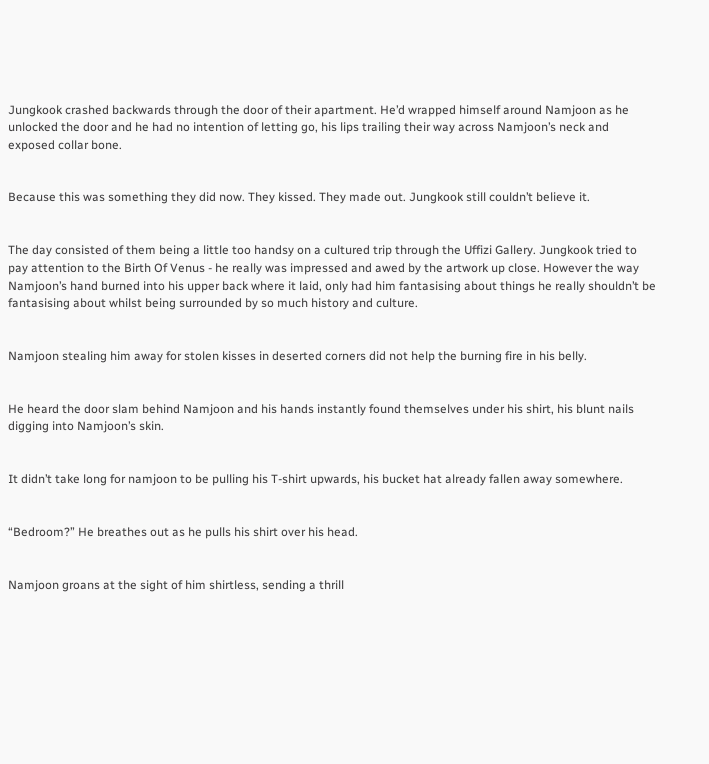Jungkook crashed backwards through the door of their apartment. He’d wrapped himself around Namjoon as he unlocked the door and he had no intention of letting go, his lips trailing their way across Namjoon’s neck and exposed collar bone.


Because this was something they did now. They kissed. They made out. Jungkook still couldn’t believe it.


The day consisted of them being a little too handsy on a cultured trip through the Uffizi Gallery. Jungkook tried to pay attention to the Birth Of Venus - he really was impressed and awed by the artwork up close. However the way Namjoon’s hand burned into his upper back where it laid, only had him fantasising about things he really shouldn’t be fantasising about whilst being surrounded by so much history and culture.


Namjoon stealing him away for stolen kisses in deserted corners did not help the burning fire in his belly.


He heard the door slam behind Namjoon and his hands instantly found themselves under his shirt, his blunt nails digging into Namjoon’s skin.


It didn’t take long for namjoon to be pulling his T-shirt upwards, his bucket hat already fallen away somewhere.


“Bedroom?” He breathes out as he pulls his shirt over his head.


Namjoon groans at the sight of him shirtless, sending a thrill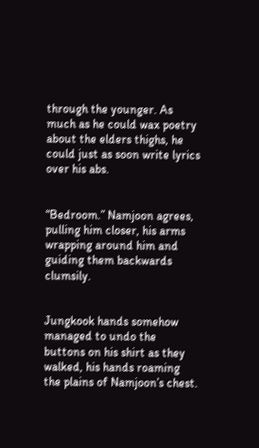through the younger. As much as he could wax poetry about the elders thighs, he could just as soon write lyrics over his abs.


“Bedroom.” Namjoon agrees, pulling him closer, his arms wrapping around him and guiding them backwards clumsily.


Jungkook hands somehow managed to undo the buttons on his shirt as they walked, his hands roaming the plains of Namjoon’s chest.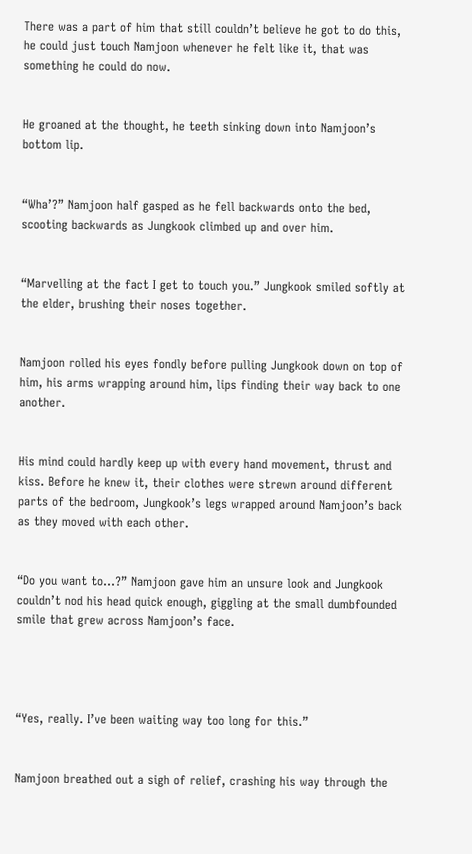There was a part of him that still couldn’t believe he got to do this, he could just touch Namjoon whenever he felt like it, that was something he could do now.


He groaned at the thought, he teeth sinking down into Namjoon’s bottom lip.


“Wha’?” Namjoon half gasped as he fell backwards onto the bed, scooting backwards as Jungkook climbed up and over him.


“Marvelling at the fact I get to touch you.” Jungkook smiled softly at the elder, brushing their noses together.


Namjoon rolled his eyes fondly before pulling Jungkook down on top of him, his arms wrapping around him, lips finding their way back to one another.


His mind could hardly keep up with every hand movement, thrust and kiss. Before he knew it, their clothes were strewn around different parts of the bedroom, Jungkook’s legs wrapped around Namjoon’s back as they moved with each other.


“Do you want to…?” Namjoon gave him an unsure look and Jungkook couldn’t nod his head quick enough, giggling at the small dumbfounded smile that grew across Namjoon’s face.




“Yes, really. I’ve been waiting way too long for this.”


Namjoon breathed out a sigh of relief, crashing his way through the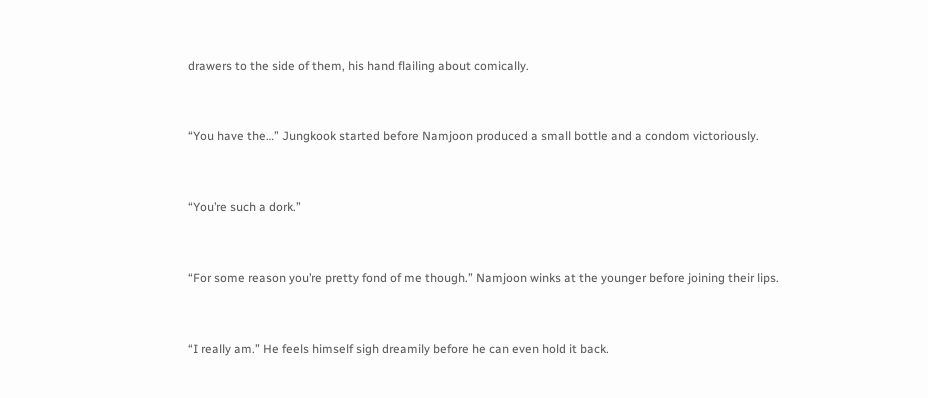drawers to the side of them, his hand flailing about comically.


“You have the…” Jungkook started before Namjoon produced a small bottle and a condom victoriously.


“You’re such a dork.”


“For some reason you’re pretty fond of me though.” Namjoon winks at the younger before joining their lips.


“I really am.” He feels himself sigh dreamily before he can even hold it back.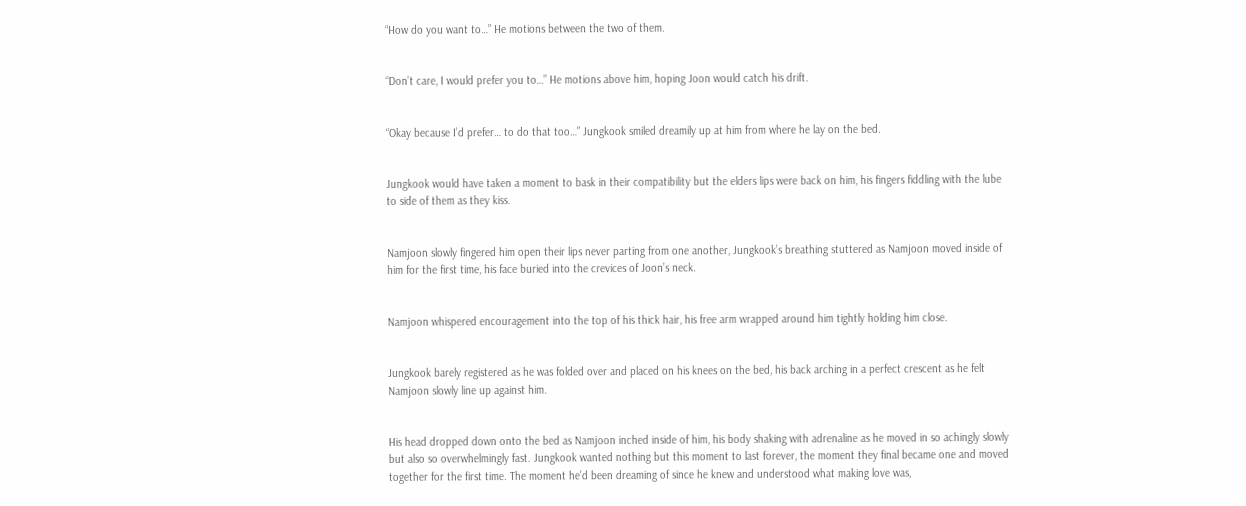“How do you want to…” He motions between the two of them.


“Don’t care, I would prefer you to…” He motions above him, hoping Joon would catch his drift.


“Okay because I’d prefer… to do that too…” Jungkook smiled dreamily up at him from where he lay on the bed.


Jungkook would have taken a moment to bask in their compatibility but the elders lips were back on him, his fingers fiddling with the lube to side of them as they kiss.


Namjoon slowly fingered him open their lips never parting from one another, Jungkook’s breathing stuttered as Namjoon moved inside of him for the first time, his face buried into the crevices of Joon’s neck.


Namjoon whispered encouragement into the top of his thick hair, his free arm wrapped around him tightly holding him close.


Jungkook barely registered as he was folded over and placed on his knees on the bed, his back arching in a perfect crescent as he felt Namjoon slowly line up against him.


His head dropped down onto the bed as Namjoon inched inside of him, his body shaking with adrenaline as he moved in so achingly slowly but also so overwhelmingly fast. Jungkook wanted nothing but this moment to last forever, the moment they final became one and moved together for the first time. The moment he’d been dreaming of since he knew and understood what making love was,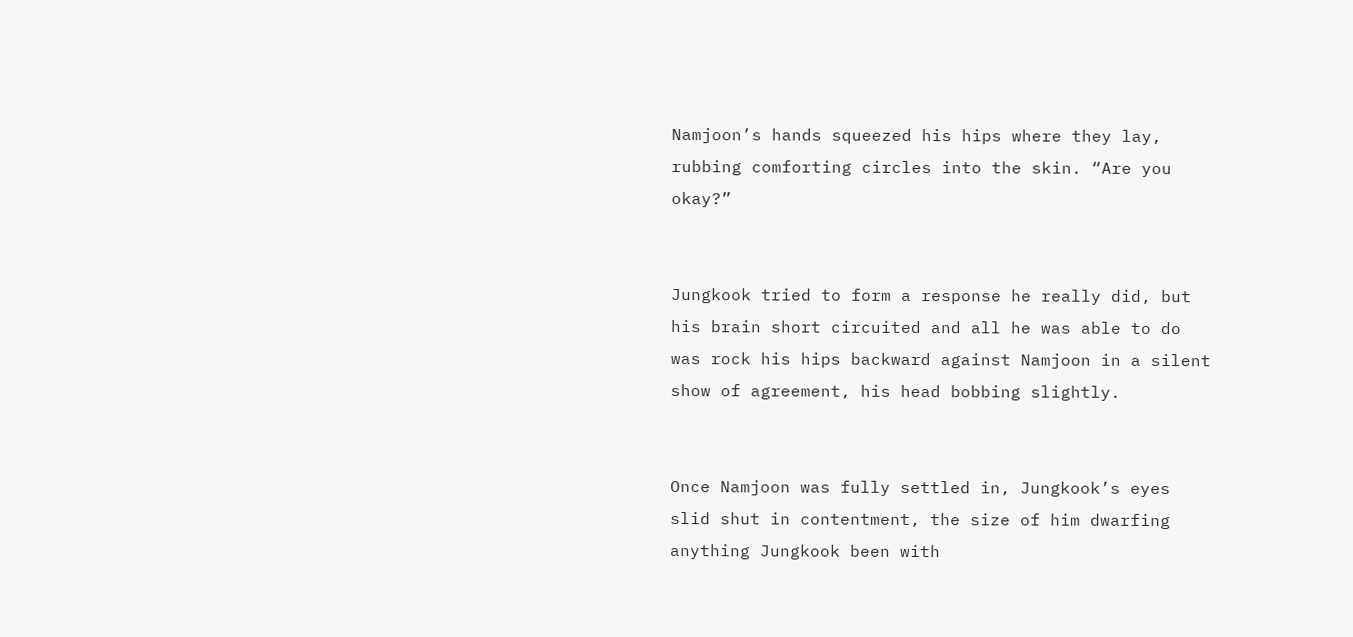Namjoon’s hands squeezed his hips where they lay, rubbing comforting circles into the skin. “Are you okay?”


Jungkook tried to form a response he really did, but his brain short circuited and all he was able to do was rock his hips backward against Namjoon in a silent show of agreement, his head bobbing slightly.


Once Namjoon was fully settled in, Jungkook’s eyes slid shut in contentment, the size of him dwarfing anything Jungkook been with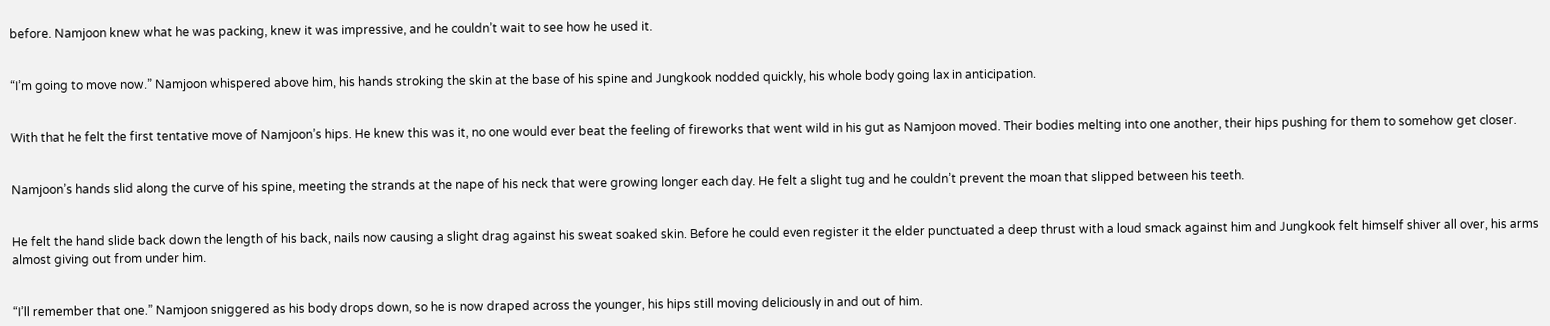before. Namjoon knew what he was packing, knew it was impressive, and he couldn’t wait to see how he used it.


“I’m going to move now.” Namjoon whispered above him, his hands stroking the skin at the base of his spine and Jungkook nodded quickly, his whole body going lax in anticipation.


With that he felt the first tentative move of Namjoon’s hips. He knew this was it, no one would ever beat the feeling of fireworks that went wild in his gut as Namjoon moved. Their bodies melting into one another, their hips pushing for them to somehow get closer.


Namjoon’s hands slid along the curve of his spine, meeting the strands at the nape of his neck that were growing longer each day. He felt a slight tug and he couldn’t prevent the moan that slipped between his teeth.


He felt the hand slide back down the length of his back, nails now causing a slight drag against his sweat soaked skin. Before he could even register it the elder punctuated a deep thrust with a loud smack against him and Jungkook felt himself shiver all over, his arms almost giving out from under him.


“I’ll remember that one.” Namjoon sniggered as his body drops down, so he is now draped across the younger, his hips still moving deliciously in and out of him.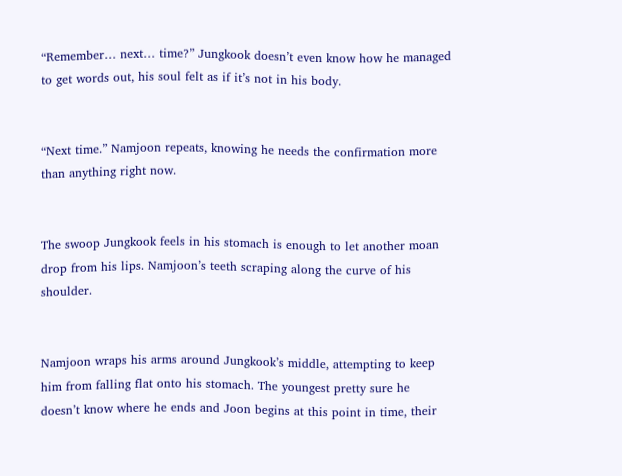“Remember… next… time?” Jungkook doesn’t even know how he managed to get words out, his soul felt as if it’s not in his body.


“Next time.” Namjoon repeats, knowing he needs the confirmation more than anything right now.


The swoop Jungkook feels in his stomach is enough to let another moan drop from his lips. Namjoon’s teeth scraping along the curve of his shoulder.


Namjoon wraps his arms around Jungkook’s middle, attempting to keep him from falling flat onto his stomach. The youngest pretty sure he doesn’t know where he ends and Joon begins at this point in time, their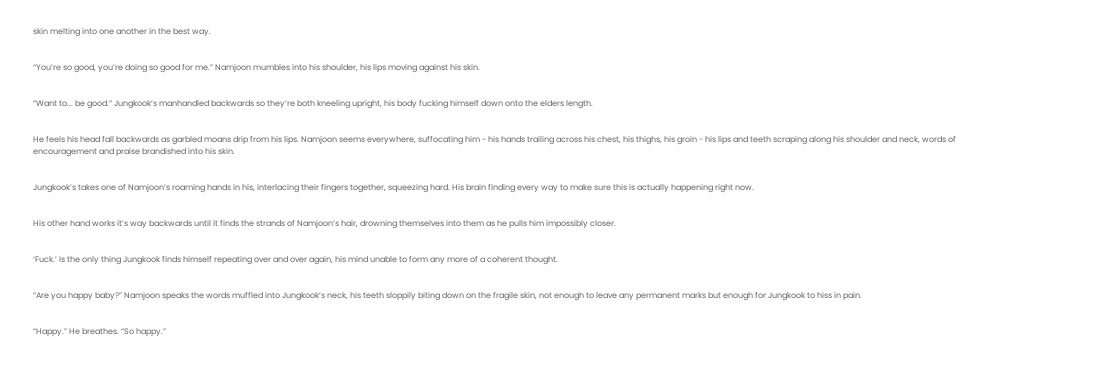skin melting into one another in the best way.


“You’re so good, you’re doing so good for me.” Namjoon mumbles into his shoulder, his lips moving against his skin.


“Want to... be good.” Jungkook’s manhandled backwards so they’re both kneeling upright, his body fucking himself down onto the elders length.


He feels his head fall backwards as garbled moans drip from his lips. Namjoon seems everywhere, suffocating him - his hands trailing across his chest, his thighs, his groin - his lips and teeth scraping along his shoulder and neck, words of encouragement and praise brandished into his skin.


Jungkook’s takes one of Namjoon’s roaming hands in his, interlacing their fingers together, squeezing hard. His brain finding every way to make sure this is actually happening right now.


His other hand works it’s way backwards until it finds the strands of Namjoon’s hair, drowning themselves into them as he pulls him impossibly closer.


‘Fuck.’ Is the only thing Jungkook finds himself repeating over and over again, his mind unable to form any more of a coherent thought.


“Are you happy baby?” Namjoon speaks the words muffled into Jungkook’s neck, his teeth sloppily biting down on the fragile skin, not enough to leave any permanent marks but enough for Jungkook to hiss in pain.


“Happy.” He breathes. “So happy.”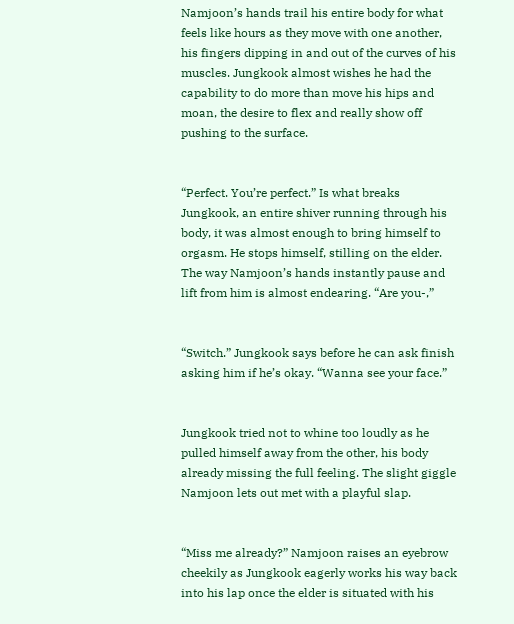Namjoon’s hands trail his entire body for what feels like hours as they move with one another, his fingers dipping in and out of the curves of his muscles. Jungkook almost wishes he had the capability to do more than move his hips and moan, the desire to flex and really show off pushing to the surface.


“Perfect. You’re perfect.” Is what breaks Jungkook, an entire shiver running through his body, it was almost enough to bring himself to orgasm. He stops himself, stilling on the elder. The way Namjoon’s hands instantly pause and lift from him is almost endearing. “Are you-,”


“Switch.” Jungkook says before he can ask finish asking him if he’s okay. “Wanna see your face.”


Jungkook tried not to whine too loudly as he pulled himself away from the other, his body already missing the full feeling. The slight giggle Namjoon lets out met with a playful slap.


“Miss me already?” Namjoon raises an eyebrow cheekily as Jungkook eagerly works his way back into his lap once the elder is situated with his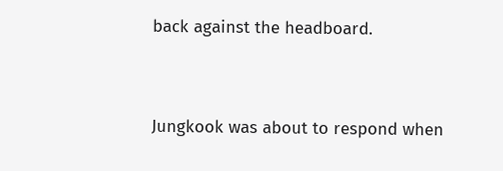back against the headboard.


Jungkook was about to respond when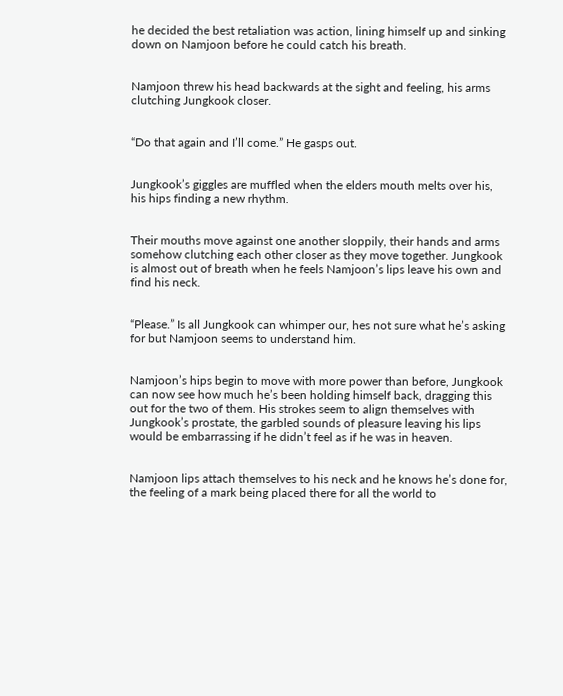he decided the best retaliation was action, lining himself up and sinking down on Namjoon before he could catch his breath.


Namjoon threw his head backwards at the sight and feeling, his arms clutching Jungkook closer.


“Do that again and I’ll come.” He gasps out.


Jungkook’s giggles are muffled when the elders mouth melts over his, his hips finding a new rhythm.


Their mouths move against one another sloppily, their hands and arms somehow clutching each other closer as they move together. Jungkook is almost out of breath when he feels Namjoon’s lips leave his own and find his neck.


“Please.” Is all Jungkook can whimper our, hes not sure what he’s asking for but Namjoon seems to understand him.


Namjoon’s hips begin to move with more power than before, Jungkook can now see how much he’s been holding himself back, dragging this out for the two of them. His strokes seem to align themselves with Jungkook’s prostate, the garbled sounds of pleasure leaving his lips would be embarrassing if he didn’t feel as if he was in heaven.


Namjoon lips attach themselves to his neck and he knows he’s done for, the feeling of a mark being placed there for all the world to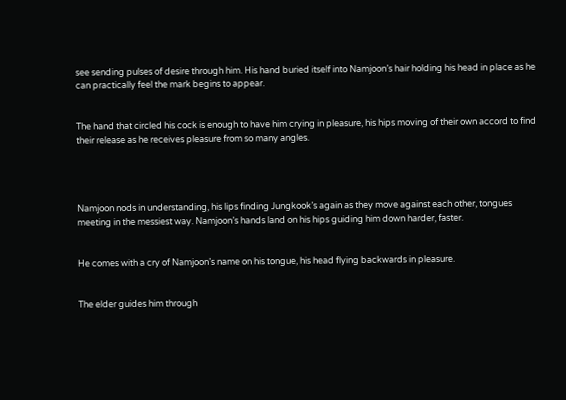see sending pulses of desire through him. His hand buried itself into Namjoon’s hair holding his head in place as he can practically feel the mark begins to appear.


The hand that circled his cock is enough to have him crying in pleasure, his hips moving of their own accord to find their release as he receives pleasure from so many angles.




Namjoon nods in understanding, his lips finding Jungkook’s again as they move against each other, tongues meeting in the messiest way. Namjoon’s hands land on his hips guiding him down harder, faster.


He comes with a cry of Namjoon’s name on his tongue, his head flying backwards in pleasure.


The elder guides him through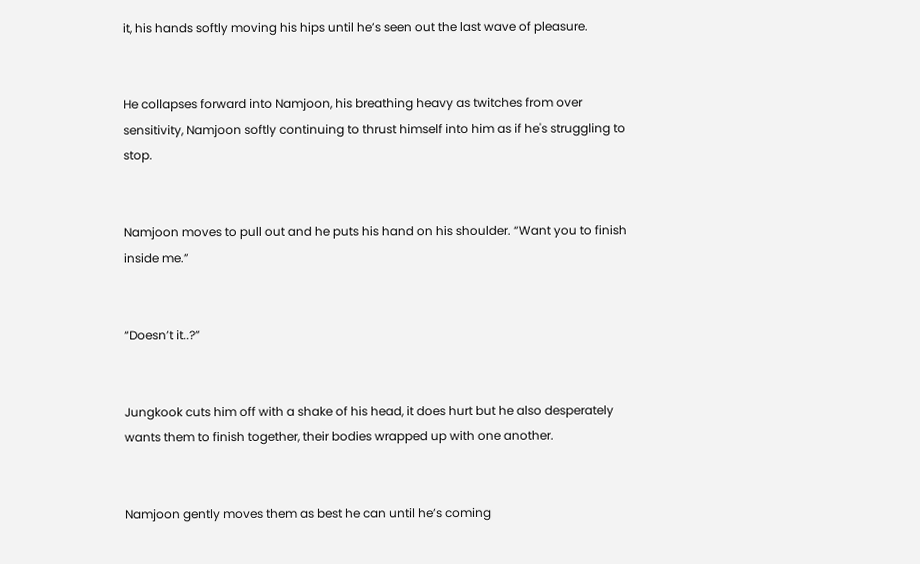it, his hands softly moving his hips until he’s seen out the last wave of pleasure.


He collapses forward into Namjoon, his breathing heavy as twitches from over sensitivity, Namjoon softly continuing to thrust himself into him as if he's struggling to stop.


Namjoon moves to pull out and he puts his hand on his shoulder. “Want you to finish inside me.”


“Doesn’t it..?”


Jungkook cuts him off with a shake of his head, it does hurt but he also desperately wants them to finish together, their bodies wrapped up with one another.


Namjoon gently moves them as best he can until he’s coming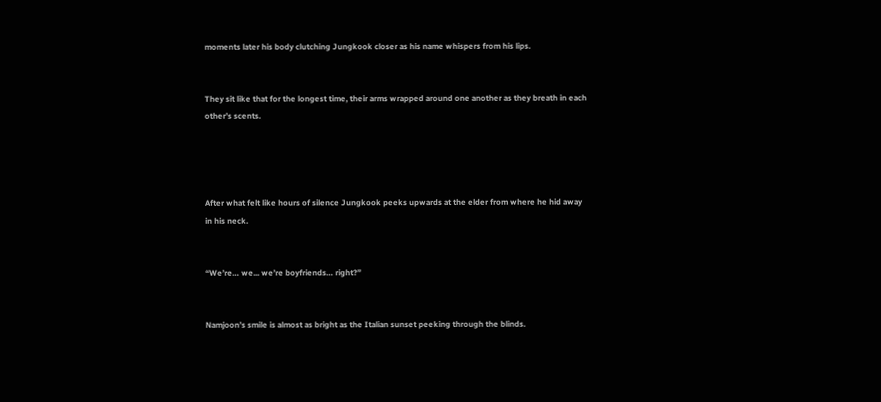moments later his body clutching Jungkook closer as his name whispers from his lips.


They sit like that for the longest time, their arms wrapped around one another as they breath in each other’s scents.




After what felt like hours of silence Jungkook peeks upwards at the elder from where he hid away in his neck.


“We’re… we... we’re boyfriends… right?”


Namjoon’s smile is almost as bright as the Italian sunset peeking through the blinds.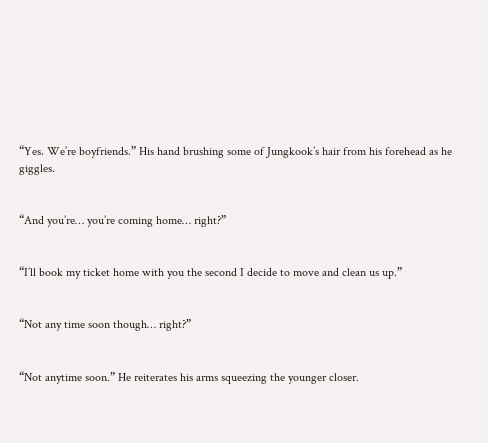“Yes. We’re boyfriends.” His hand brushing some of Jungkook’s hair from his forehead as he giggles.


“And you’re… you’re coming home… right?”


“I’ll book my ticket home with you the second I decide to move and clean us up.”


“Not any time soon though… right?”


“Not anytime soon.” He reiterates his arms squeezing the younger closer.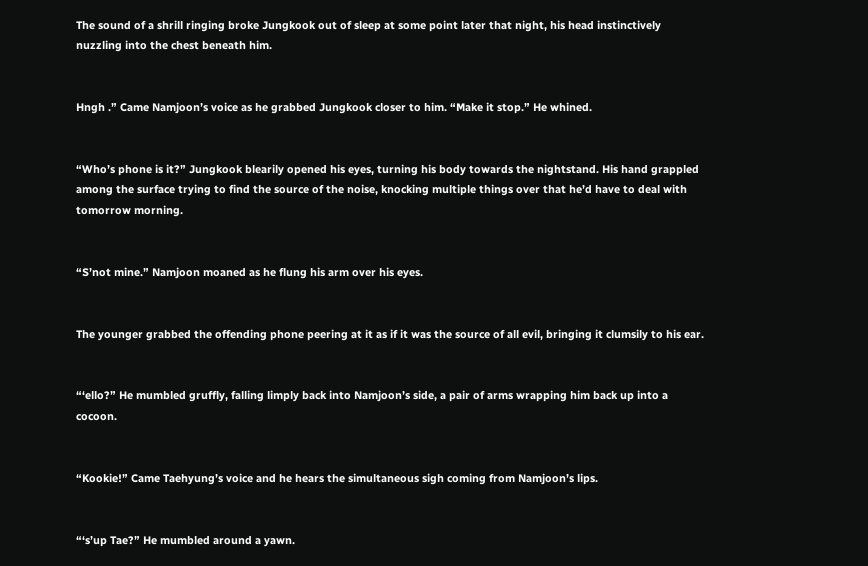The sound of a shrill ringing broke Jungkook out of sleep at some point later that night, his head instinctively nuzzling into the chest beneath him.


Hngh .” Came Namjoon’s voice as he grabbed Jungkook closer to him. “Make it stop.” He whined.


“Who’s phone is it?” Jungkook blearily opened his eyes, turning his body towards the nightstand. His hand grappled among the surface trying to find the source of the noise, knocking multiple things over that he’d have to deal with tomorrow morning.


“S’not mine.” Namjoon moaned as he flung his arm over his eyes.


The younger grabbed the offending phone peering at it as if it was the source of all evil, bringing it clumsily to his ear.


“‘ello?” He mumbled gruffly, falling limply back into Namjoon’s side, a pair of arms wrapping him back up into a cocoon.


“Kookie!” Came Taehyung’s voice and he hears the simultaneous sigh coming from Namjoon’s lips.


“‘s’up Tae?” He mumbled around a yawn.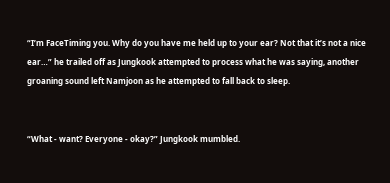“I’m FaceTiming you. Why do you have me held up to your ear? Not that it’s not a nice ear…” he trailed off as Jungkook attempted to process what he was saying, another groaning sound left Namjoon as he attempted to fall back to sleep.


“What - want? Everyone - okay?” Jungkook mumbled.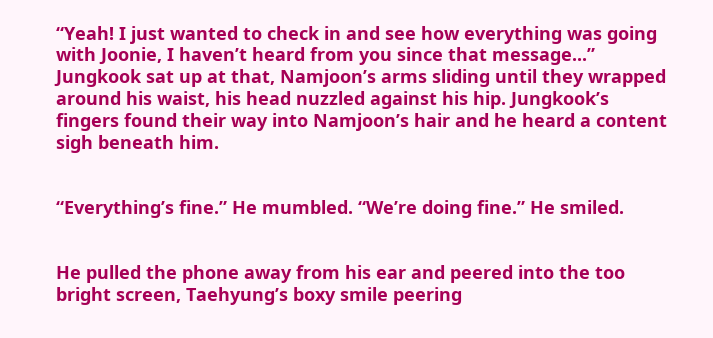“Yeah! I just wanted to check in and see how everything was going with Joonie, I haven’t heard from you since that message...” Jungkook sat up at that, Namjoon’s arms sliding until they wrapped around his waist, his head nuzzled against his hip. Jungkook’s fingers found their way into Namjoon’s hair and he heard a content sigh beneath him.


“Everything’s fine.” He mumbled. “We’re doing fine.” He smiled.


He pulled the phone away from his ear and peered into the too bright screen, Taehyung’s boxy smile peering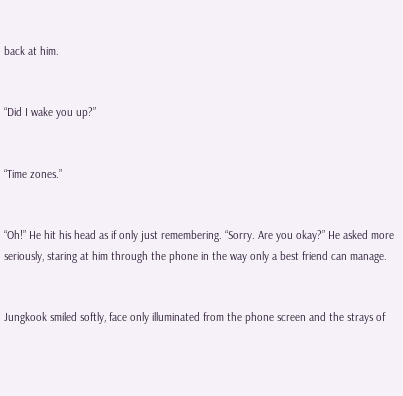back at him.


“Did I wake you up?”


“Time zones.”


“Oh!” He hit his head as if only just remembering. “Sorry. Are you okay?” He asked more seriously, staring at him through the phone in the way only a best friend can manage.


Jungkook smiled softly, face only illuminated from the phone screen and the strays of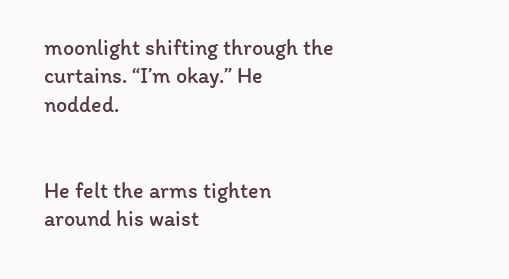moonlight shifting through the curtains. “I’m okay.” He nodded.


He felt the arms tighten around his waist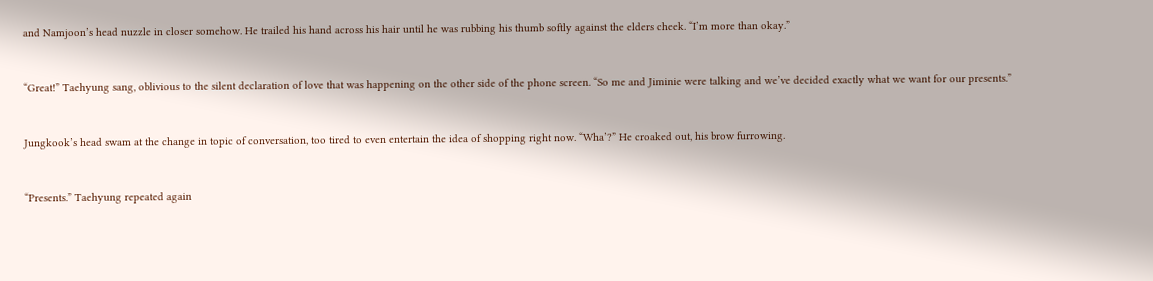and Namjoon’s head nuzzle in closer somehow. He trailed his hand across his hair until he was rubbing his thumb softly against the elders cheek. “I’m more than okay.”


“Great!” Taehyung sang, oblivious to the silent declaration of love that was happening on the other side of the phone screen. “So me and Jiminie were talking and we’ve decided exactly what we want for our presents.”


Jungkook’s head swam at the change in topic of conversation, too tired to even entertain the idea of shopping right now. “Wha’?” He croaked out, his brow furrowing.


“Presents.” Taehyung repeated again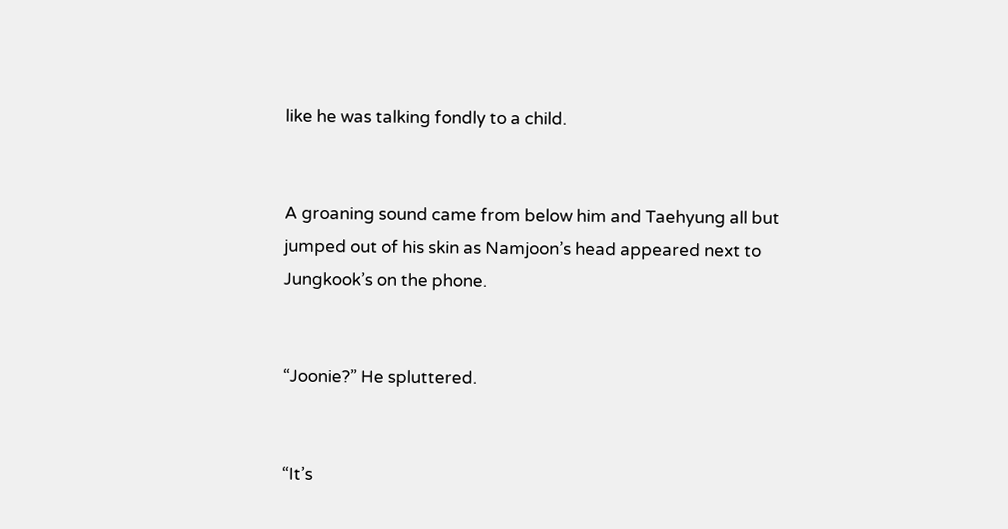like he was talking fondly to a child.


A groaning sound came from below him and Taehyung all but jumped out of his skin as Namjoon’s head appeared next to Jungkook’s on the phone.


“Joonie?” He spluttered.


“It’s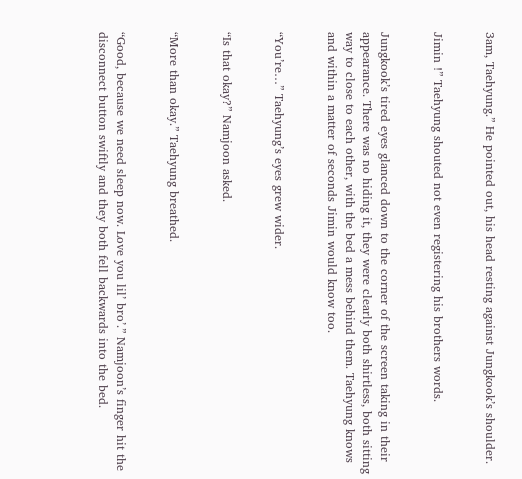3am, Taehyung.” He pointed out, his head resting against Jungkook’s shoulder.


Jimin !” Taehyung shouted not even registering his brothers words.


Jungkook’s tired eyes glanced down to the corner of the screen taking in their appearance. There was no hiding it, they were clearly both shirtless, both sitting way to close to each other, with the bed a mess behind them. Taehyung knows and within a matter of seconds Jimin would know too.


“You’re…” Taehyung’s eyes grew wider.


“Is that okay?” Namjoon asked.


“More than okay.” Taehyung breathed.


“Good, because we need sleep now. Love you lil’ bro’.” Namjoon’s finger hit the disconnect button swiftly and they both fell backwards into the bed.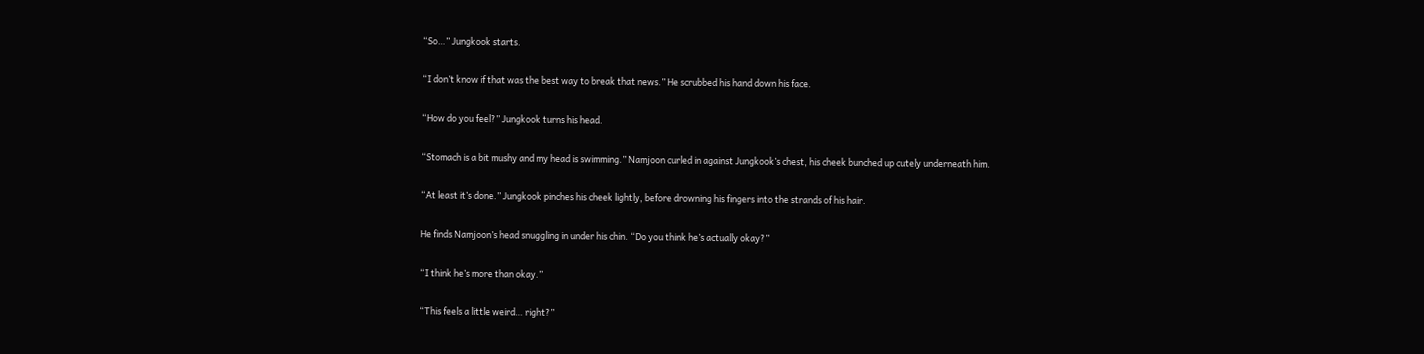“So…” Jungkook starts.


“I don’t know if that was the best way to break that news.” He scrubbed his hand down his face.


“How do you feel?” Jungkook turns his head.


“Stomach is a bit mushy and my head is swimming.” Namjoon curled in against Jungkook’s chest, his cheek bunched up cutely underneath him.


“At least it’s done.” Jungkook pinches his cheek lightly, before drowning his fingers into the strands of his hair.


He finds Namjoon’s head snuggling in under his chin. “Do you think he’s actually okay?”


“I think he’s more than okay.”


“This feels a little weird… right?”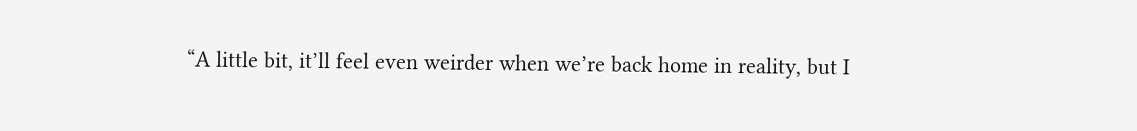“A little bit, it’ll feel even weirder when we’re back home in reality, but I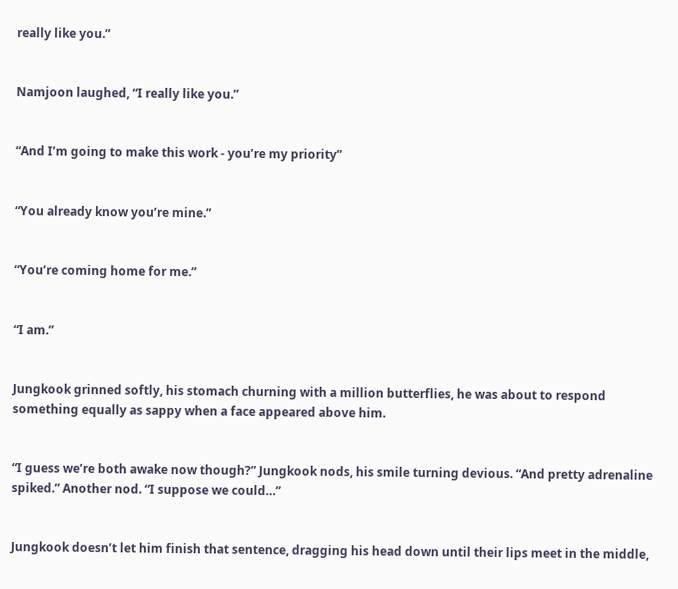really like you.”


Namjoon laughed, “I really like you.”


“And I’m going to make this work - you’re my priority”


“You already know you’re mine.”


“You’re coming home for me.”


“I am.”


Jungkook grinned softly, his stomach churning with a million butterflies, he was about to respond something equally as sappy when a face appeared above him.


“I guess we’re both awake now though?” Jungkook nods, his smile turning devious. “And pretty adrenaline spiked.” Another nod. “I suppose we could…”


Jungkook doesn’t let him finish that sentence, dragging his head down until their lips meet in the middle,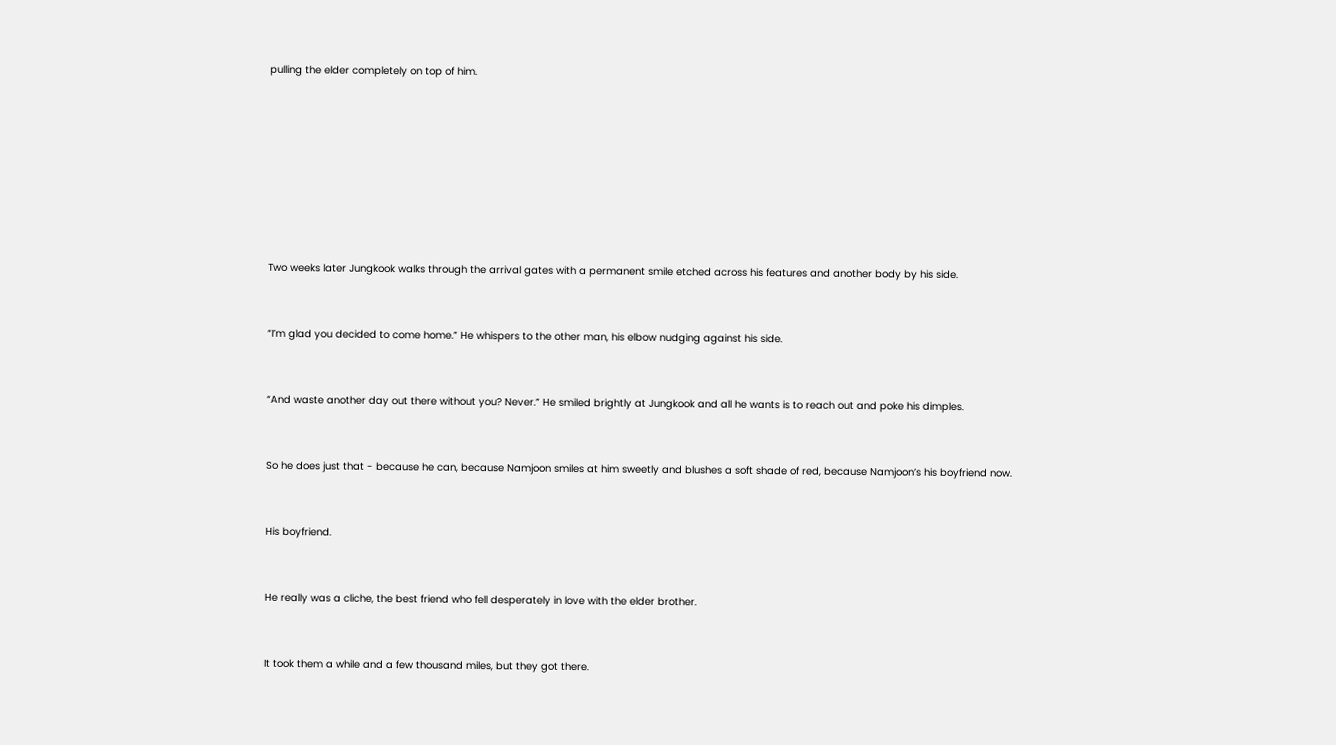pulling the elder completely on top of him.








Two weeks later Jungkook walks through the arrival gates with a permanent smile etched across his features and another body by his side.


“I’m glad you decided to come home.” He whispers to the other man, his elbow nudging against his side.


“And waste another day out there without you? Never.” He smiled brightly at Jungkook and all he wants is to reach out and poke his dimples.


So he does just that - because he can, because Namjoon smiles at him sweetly and blushes a soft shade of red, because Namjoon’s his boyfriend now.


His boyfriend.


He really was a cliche, the best friend who fell desperately in love with the elder brother.


It took them a while and a few thousand miles, but they got there.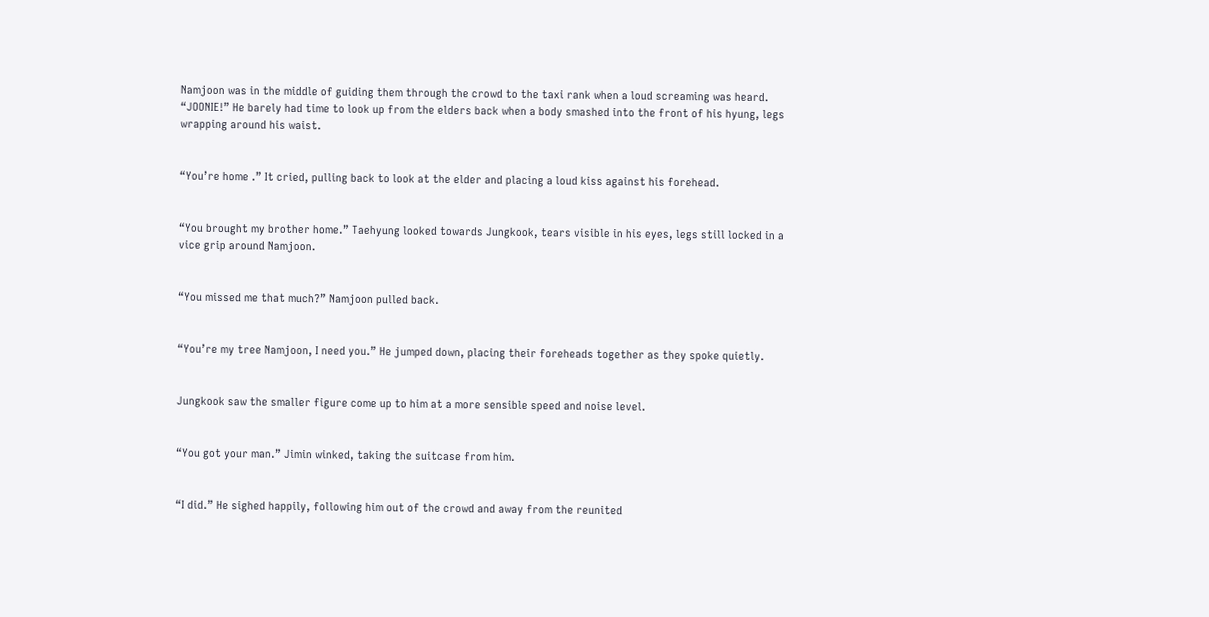Namjoon was in the middle of guiding them through the crowd to the taxi rank when a loud screaming was heard. “JOONIE!” He barely had time to look up from the elders back when a body smashed into the front of his hyung, legs wrapping around his waist.


“You’re home .” It cried, pulling back to look at the elder and placing a loud kiss against his forehead.


“You brought my brother home.” Taehyung looked towards Jungkook, tears visible in his eyes, legs still locked in a vice grip around Namjoon.


“You missed me that much?” Namjoon pulled back.


“You’re my tree Namjoon, I need you.” He jumped down, placing their foreheads together as they spoke quietly.


Jungkook saw the smaller figure come up to him at a more sensible speed and noise level.


“You got your man.” Jimin winked, taking the suitcase from him.


“I did.” He sighed happily, following him out of the crowd and away from the reunited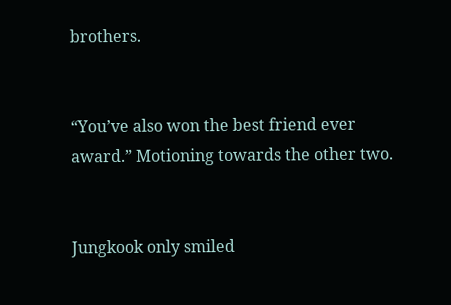brothers.


“You’ve also won the best friend ever award.” Motioning towards the other two.


Jungkook only smiled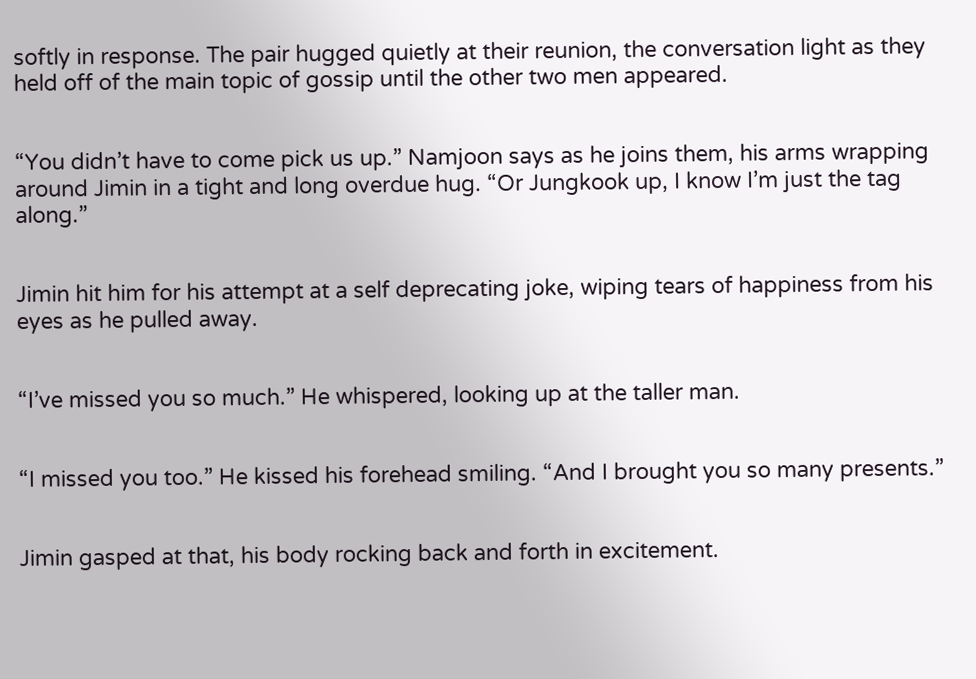softly in response. The pair hugged quietly at their reunion, the conversation light as they held off of the main topic of gossip until the other two men appeared.


“You didn’t have to come pick us up.” Namjoon says as he joins them, his arms wrapping around Jimin in a tight and long overdue hug. “Or Jungkook up, I know I’m just the tag along.”


Jimin hit him for his attempt at a self deprecating joke, wiping tears of happiness from his eyes as he pulled away.


“I’ve missed you so much.” He whispered, looking up at the taller man.


“I missed you too.” He kissed his forehead smiling. “And I brought you so many presents.”


Jimin gasped at that, his body rocking back and forth in excitement.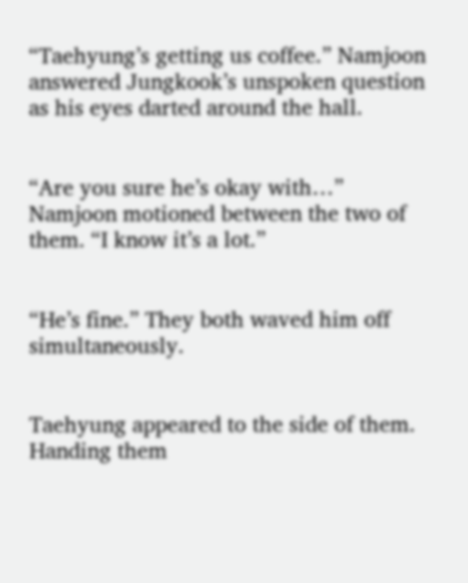“Taehyung’s getting us coffee.” Namjoon answered Jungkook’s unspoken question as his eyes darted around the hall.


“Are you sure he’s okay with…” Namjoon motioned between the two of them. “I know it’s a lot.”


“He’s fine.” They both waved him off simultaneously.


Taehyung appeared to the side of them. Handing them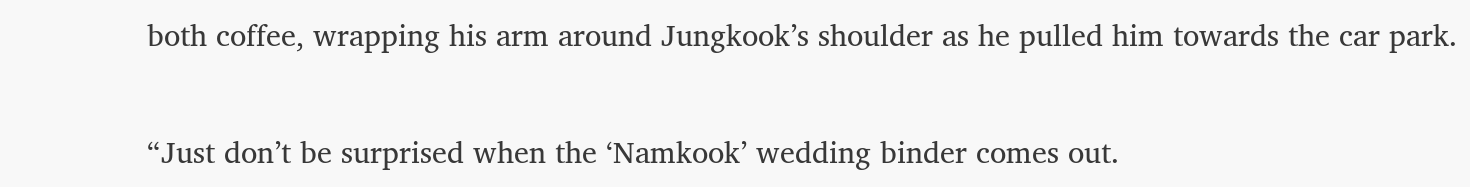both coffee, wrapping his arm around Jungkook’s shoulder as he pulled him towards the car park.


“Just don’t be surprised when the ‘Namkook’ wedding binder comes out.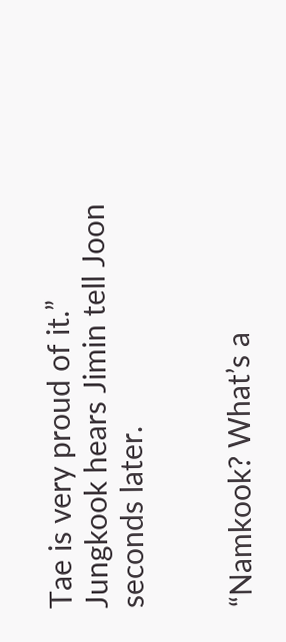Tae is very proud of it.” Jungkook hears Jimin tell Joon seconds later.


“Namkook? What’s a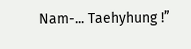Nam-... Taehyhung !”